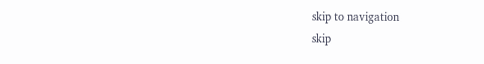skip to navigation
skip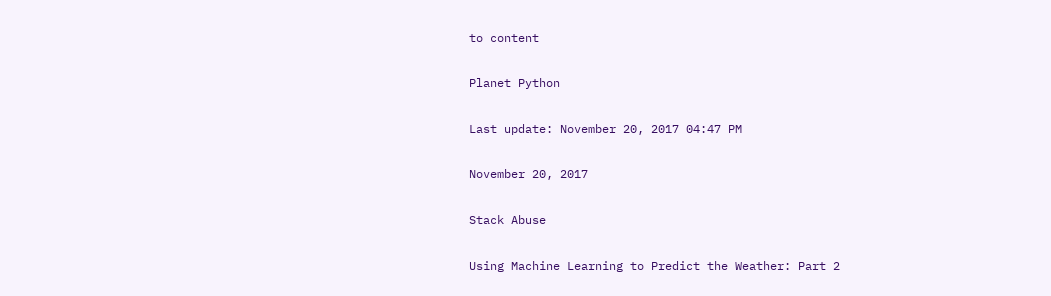to content

Planet Python

Last update: November 20, 2017 04:47 PM

November 20, 2017

Stack Abuse

Using Machine Learning to Predict the Weather: Part 2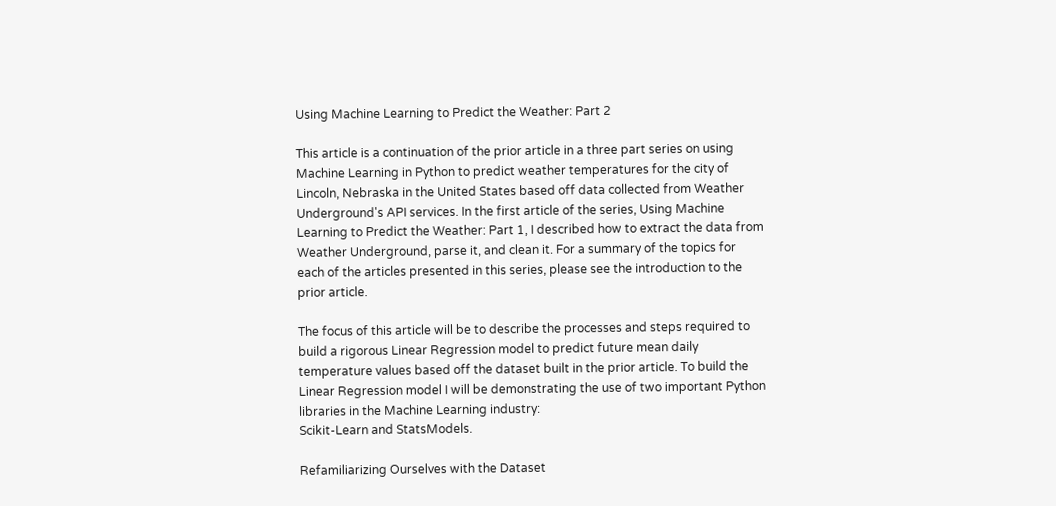Using Machine Learning to Predict the Weather: Part 2

This article is a continuation of the prior article in a three part series on using Machine Learning in Python to predict weather temperatures for the city of Lincoln, Nebraska in the United States based off data collected from Weather Underground's API services. In the first article of the series, Using Machine Learning to Predict the Weather: Part 1, I described how to extract the data from Weather Underground, parse it, and clean it. For a summary of the topics for each of the articles presented in this series, please see the introduction to the prior article.

The focus of this article will be to describe the processes and steps required to build a rigorous Linear Regression model to predict future mean daily temperature values based off the dataset built in the prior article. To build the Linear Regression model I will be demonstrating the use of two important Python libraries in the Machine Learning industry:
Scikit-Learn and StatsModels.

Refamiliarizing Ourselves with the Dataset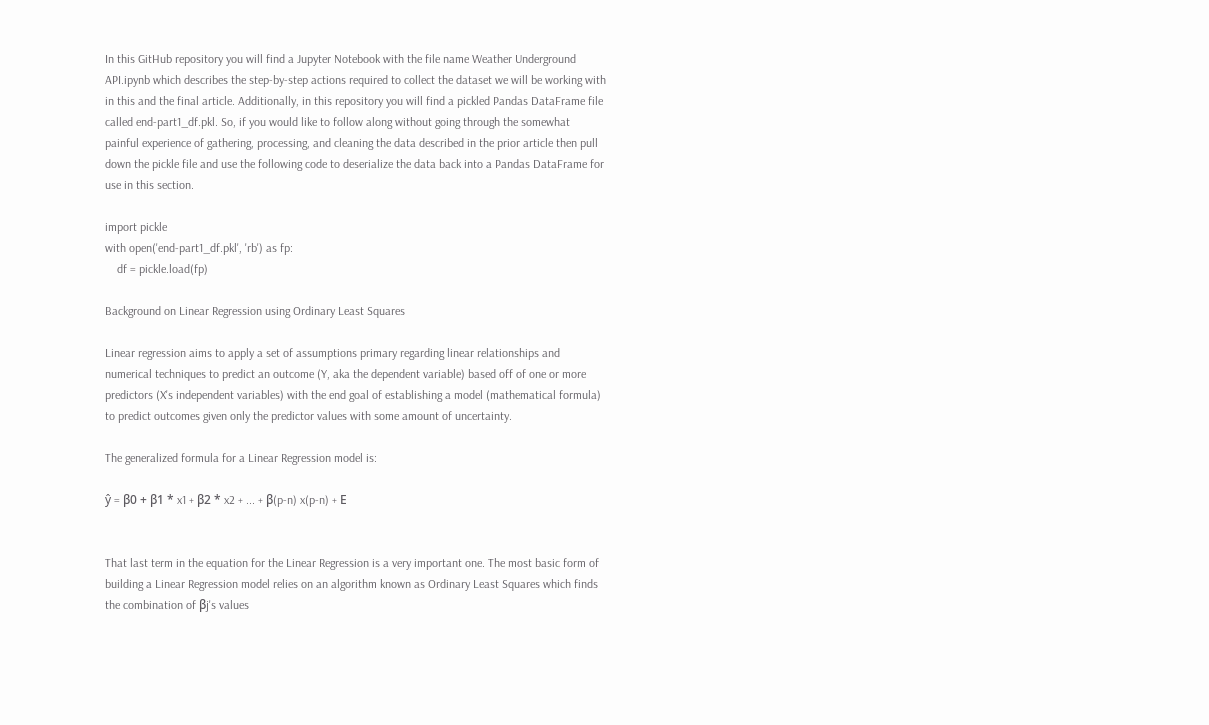In this GitHub repository you will find a Jupyter Notebook with the file name Weather Underground API.ipynb which describes the step-by-step actions required to collect the dataset we will be working with in this and the final article. Additionally, in this repository you will find a pickled Pandas DataFrame file called end-part1_df.pkl. So, if you would like to follow along without going through the somewhat painful experience of gathering, processing, and cleaning the data described in the prior article then pull down the pickle file and use the following code to deserialize the data back into a Pandas DataFrame for use in this section.

import pickle
with open('end-part1_df.pkl', 'rb') as fp:
    df = pickle.load(fp)

Background on Linear Regression using Ordinary Least Squares

Linear regression aims to apply a set of assumptions primary regarding linear relationships and numerical techniques to predict an outcome (Y, aka the dependent variable) based off of one or more predictors (X's independent variables) with the end goal of establishing a model (mathematical formula) to predict outcomes given only the predictor values with some amount of uncertainty.

The generalized formula for a Linear Regression model is:

ŷ = β0 + β1 * x1 + β2 * x2 + ... + β(p-n) x(p-n) + Ε


That last term in the equation for the Linear Regression is a very important one. The most basic form of building a Linear Regression model relies on an algorithm known as Ordinary Least Squares which finds the combination of βj's values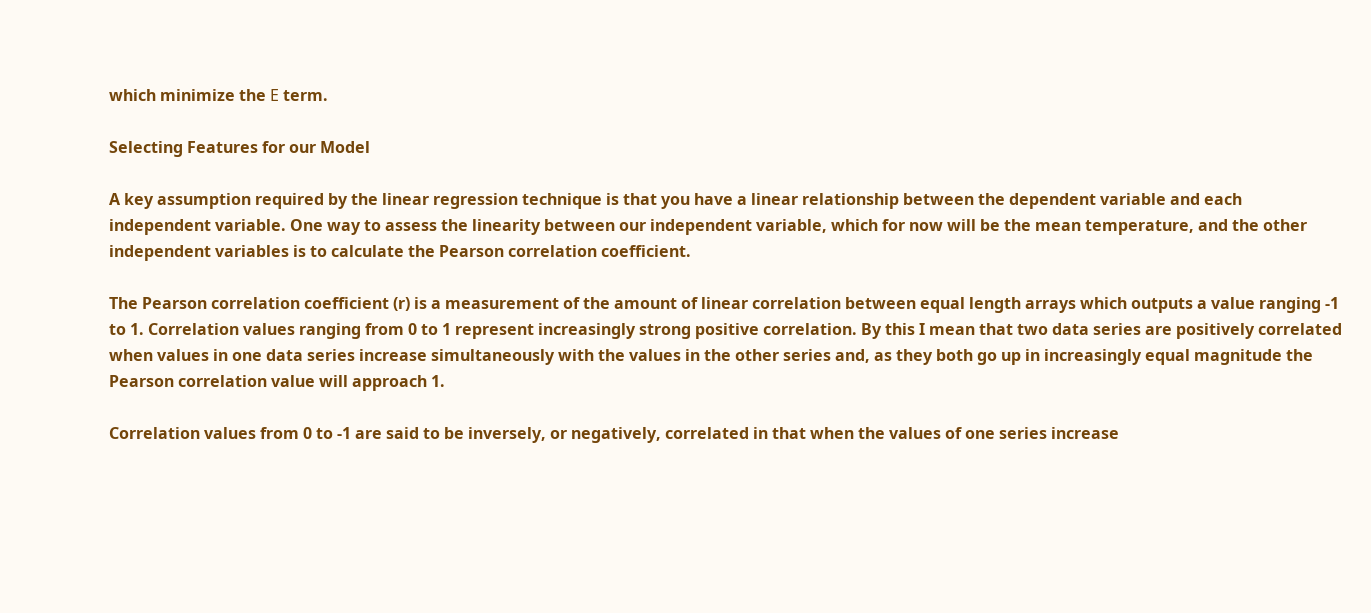which minimize the Ε term.

Selecting Features for our Model

A key assumption required by the linear regression technique is that you have a linear relationship between the dependent variable and each independent variable. One way to assess the linearity between our independent variable, which for now will be the mean temperature, and the other independent variables is to calculate the Pearson correlation coefficient.

The Pearson correlation coefficient (r) is a measurement of the amount of linear correlation between equal length arrays which outputs a value ranging -1 to 1. Correlation values ranging from 0 to 1 represent increasingly strong positive correlation. By this I mean that two data series are positively correlated when values in one data series increase simultaneously with the values in the other series and, as they both go up in increasingly equal magnitude the Pearson correlation value will approach 1.

Correlation values from 0 to -1 are said to be inversely, or negatively, correlated in that when the values of one series increase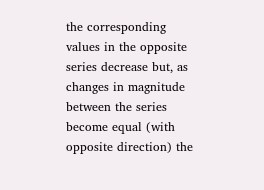the corresponding values in the opposite series decrease but, as changes in magnitude between the series become equal (with opposite direction) the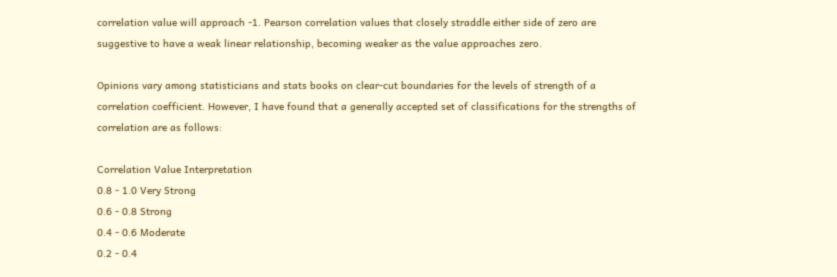correlation value will approach -1. Pearson correlation values that closely straddle either side of zero are suggestive to have a weak linear relationship, becoming weaker as the value approaches zero.

Opinions vary among statisticians and stats books on clear-cut boundaries for the levels of strength of a correlation coefficient. However, I have found that a generally accepted set of classifications for the strengths of correlation are as follows:

Correlation Value Interpretation
0.8 - 1.0 Very Strong
0.6 - 0.8 Strong
0.4 - 0.6 Moderate
0.2 - 0.4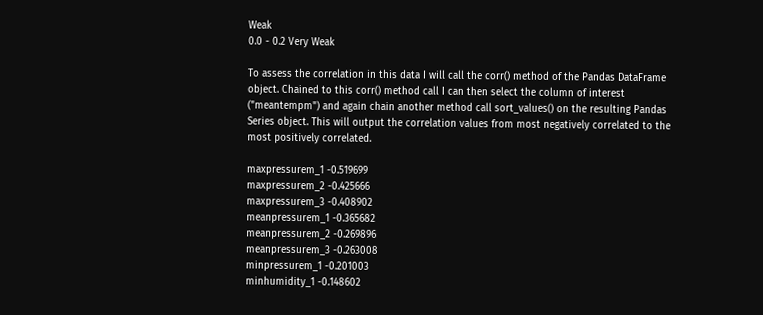Weak
0.0 - 0.2 Very Weak

To assess the correlation in this data I will call the corr() method of the Pandas DataFrame object. Chained to this corr() method call I can then select the column of interest ("meantempm") and again chain another method call sort_values() on the resulting Pandas Series object. This will output the correlation values from most negatively correlated to the most positively correlated.

maxpressurem_1 -0.519699
maxpressurem_2 -0.425666
maxpressurem_3 -0.408902
meanpressurem_1 -0.365682
meanpressurem_2 -0.269896
meanpressurem_3 -0.263008
minpressurem_1 -0.201003
minhumidity_1 -0.148602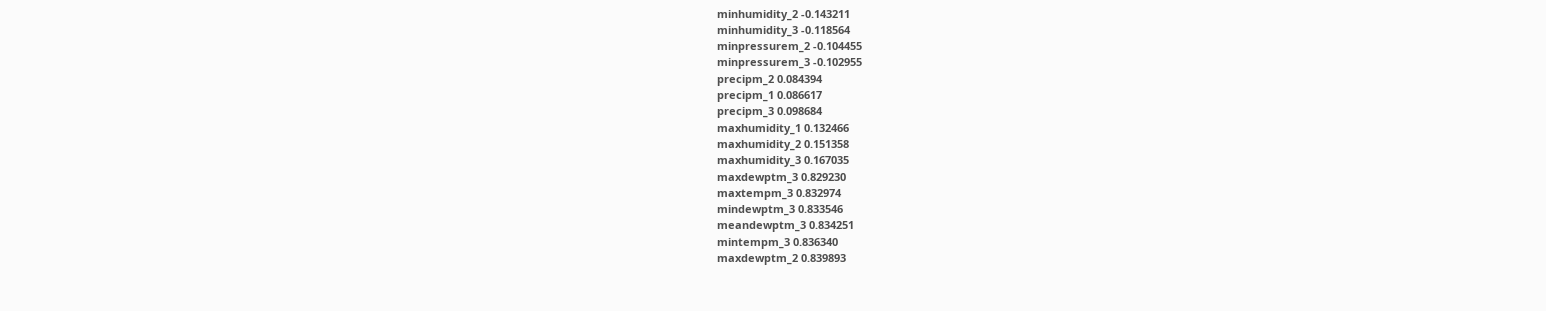minhumidity_2 -0.143211
minhumidity_3 -0.118564
minpressurem_2 -0.104455
minpressurem_3 -0.102955
precipm_2 0.084394
precipm_1 0.086617
precipm_3 0.098684
maxhumidity_1 0.132466
maxhumidity_2 0.151358
maxhumidity_3 0.167035
maxdewptm_3 0.829230
maxtempm_3 0.832974
mindewptm_3 0.833546
meandewptm_3 0.834251
mintempm_3 0.836340
maxdewptm_2 0.839893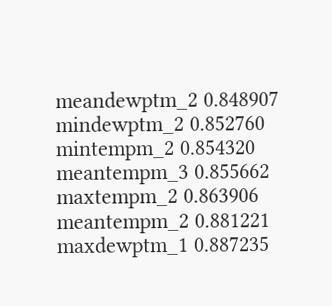meandewptm_2 0.848907
mindewptm_2 0.852760
mintempm_2 0.854320
meantempm_3 0.855662
maxtempm_2 0.863906
meantempm_2 0.881221
maxdewptm_1 0.887235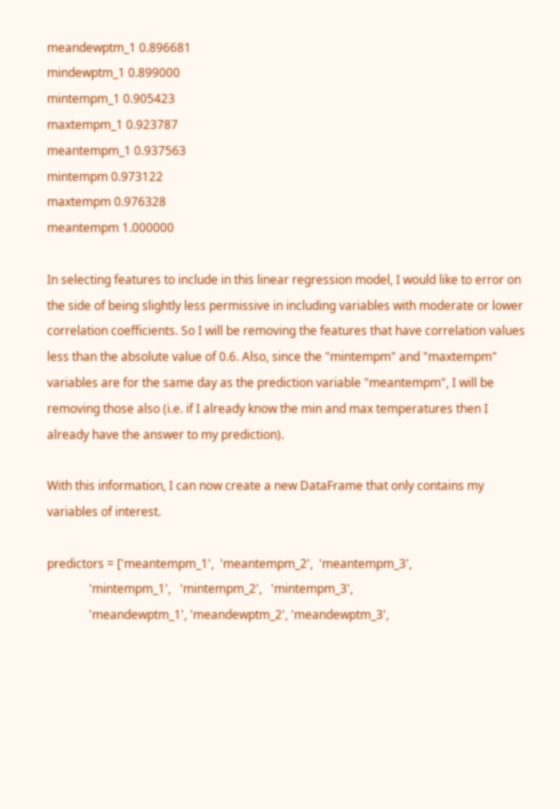meandewptm_1 0.896681
mindewptm_1 0.899000
mintempm_1 0.905423
maxtempm_1 0.923787
meantempm_1 0.937563
mintempm 0.973122
maxtempm 0.976328
meantempm 1.000000

In selecting features to include in this linear regression model, I would like to error on the side of being slightly less permissive in including variables with moderate or lower correlation coefficients. So I will be removing the features that have correlation values less than the absolute value of 0.6. Also, since the "mintempm" and "maxtempm" variables are for the same day as the prediction variable "meantempm", I will be removing those also (i.e. if I already know the min and max temperatures then I already have the answer to my prediction).

With this information, I can now create a new DataFrame that only contains my variables of interest.

predictors = ['meantempm_1',  'meantempm_2',  'meantempm_3',
              'mintempm_1',   'mintempm_2',   'mintempm_3',
              'meandewptm_1', 'meandewptm_2', 'meandewptm_3',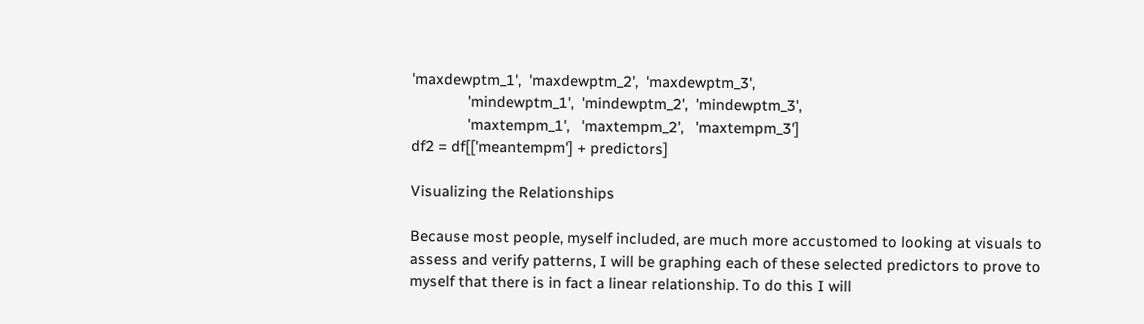'maxdewptm_1',  'maxdewptm_2',  'maxdewptm_3',
              'mindewptm_1',  'mindewptm_2',  'mindewptm_3',
              'maxtempm_1',   'maxtempm_2',   'maxtempm_3']
df2 = df[['meantempm'] + predictors]

Visualizing the Relationships

Because most people, myself included, are much more accustomed to looking at visuals to assess and verify patterns, I will be graphing each of these selected predictors to prove to myself that there is in fact a linear relationship. To do this I will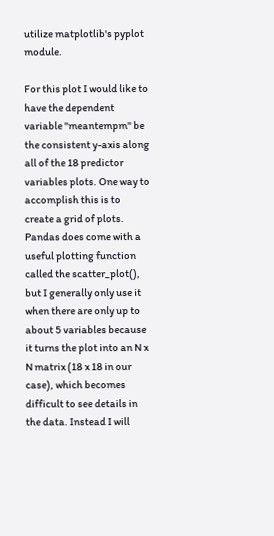utilize matplotlib's pyplot module.

For this plot I would like to have the dependent variable "meantempm" be the consistent y-axis along all of the 18 predictor variables plots. One way to accomplish this is to create a grid of plots. Pandas does come with a useful plotting function called the scatter_plot(), but I generally only use it when there are only up to about 5 variables because it turns the plot into an N x N matrix (18 x 18 in our case), which becomes difficult to see details in the data. Instead I will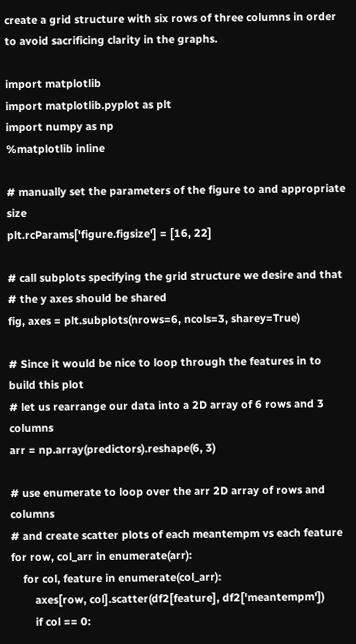create a grid structure with six rows of three columns in order to avoid sacrificing clarity in the graphs.

import matplotlib
import matplotlib.pyplot as plt
import numpy as np
%matplotlib inline

# manually set the parameters of the figure to and appropriate size
plt.rcParams['figure.figsize'] = [16, 22]

# call subplots specifying the grid structure we desire and that
# the y axes should be shared
fig, axes = plt.subplots(nrows=6, ncols=3, sharey=True)

# Since it would be nice to loop through the features in to build this plot
# let us rearrange our data into a 2D array of 6 rows and 3 columns
arr = np.array(predictors).reshape(6, 3)

# use enumerate to loop over the arr 2D array of rows and columns
# and create scatter plots of each meantempm vs each feature
for row, col_arr in enumerate(arr):
    for col, feature in enumerate(col_arr):
        axes[row, col].scatter(df2[feature], df2['meantempm'])
        if col == 0: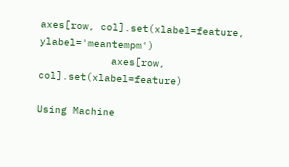axes[row, col].set(xlabel=feature, ylabel='meantempm')
            axes[row, col].set(xlabel=feature)

Using Machine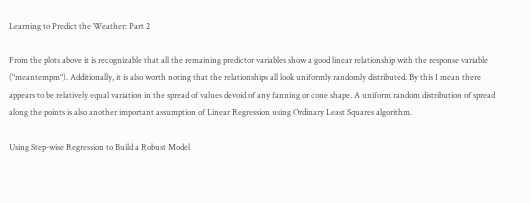Learning to Predict the Weather: Part 2

From the plots above it is recognizable that all the remaining predictor variables show a good linear relationship with the response variable ("meantempm"). Additionally, it is also worth noting that the relationships all look uniformly randomly distributed. By this I mean there appears to be relatively equal variation in the spread of values devoid of any fanning or cone shape. A uniform random distribution of spread along the points is also another important assumption of Linear Regression using Ordinary Least Squares algorithm.

Using Step-wise Regression to Build a Robust Model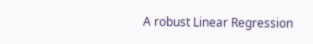A robust Linear Regression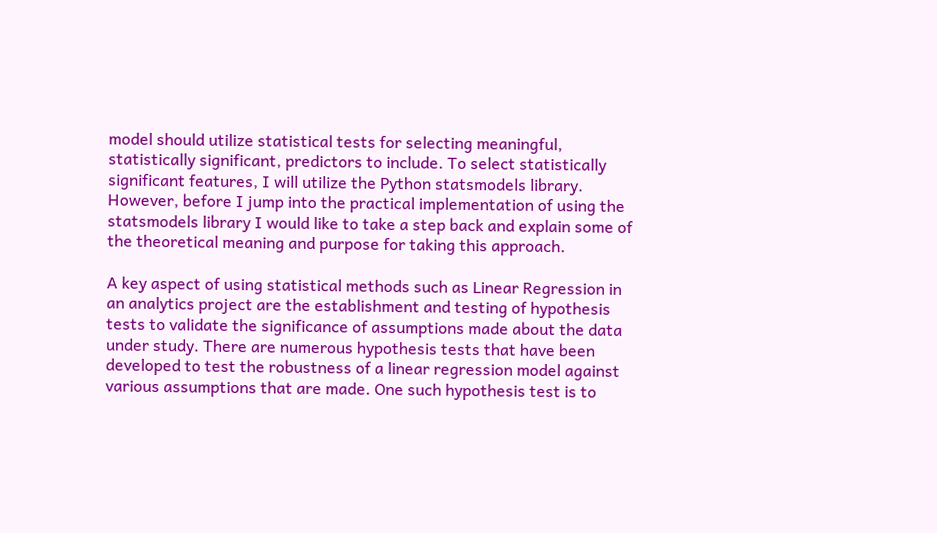model should utilize statistical tests for selecting meaningful, statistically significant, predictors to include. To select statistically significant features, I will utilize the Python statsmodels library. However, before I jump into the practical implementation of using the statsmodels library I would like to take a step back and explain some of the theoretical meaning and purpose for taking this approach.

A key aspect of using statistical methods such as Linear Regression in an analytics project are the establishment and testing of hypothesis tests to validate the significance of assumptions made about the data under study. There are numerous hypothesis tests that have been developed to test the robustness of a linear regression model against various assumptions that are made. One such hypothesis test is to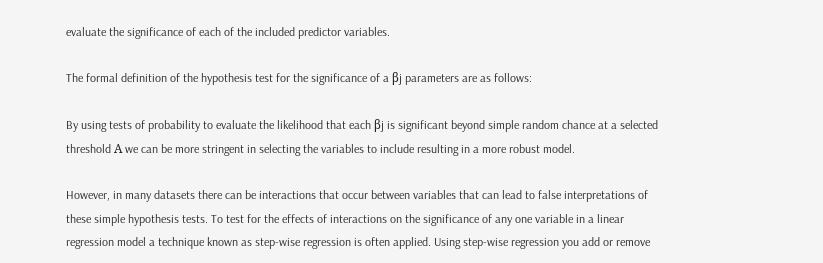evaluate the significance of each of the included predictor variables.

The formal definition of the hypothesis test for the significance of a βj parameters are as follows:

By using tests of probability to evaluate the likelihood that each βj is significant beyond simple random chance at a selected threshold Α we can be more stringent in selecting the variables to include resulting in a more robust model.

However, in many datasets there can be interactions that occur between variables that can lead to false interpretations of these simple hypothesis tests. To test for the effects of interactions on the significance of any one variable in a linear regression model a technique known as step-wise regression is often applied. Using step-wise regression you add or remove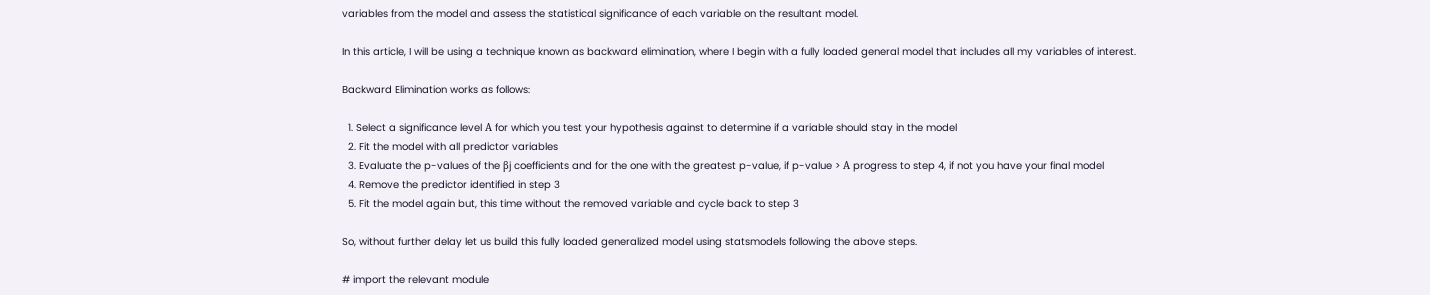variables from the model and assess the statistical significance of each variable on the resultant model.

In this article, I will be using a technique known as backward elimination, where I begin with a fully loaded general model that includes all my variables of interest.

Backward Elimination works as follows:

  1. Select a significance level Α for which you test your hypothesis against to determine if a variable should stay in the model
  2. Fit the model with all predictor variables
  3. Evaluate the p-values of the βj coefficients and for the one with the greatest p-value, if p-value > Α progress to step 4, if not you have your final model
  4. Remove the predictor identified in step 3
  5. Fit the model again but, this time without the removed variable and cycle back to step 3

So, without further delay let us build this fully loaded generalized model using statsmodels following the above steps.

# import the relevant module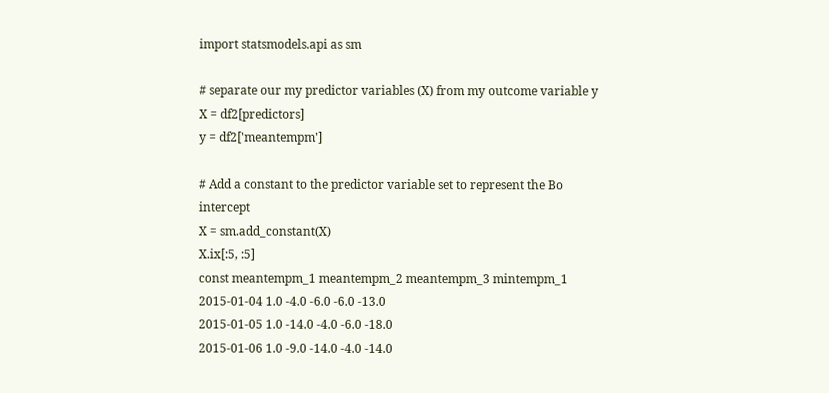import statsmodels.api as sm

# separate our my predictor variables (X) from my outcome variable y
X = df2[predictors]
y = df2['meantempm']

# Add a constant to the predictor variable set to represent the Bo intercept
X = sm.add_constant(X)
X.ix[:5, :5]
const meantempm_1 meantempm_2 meantempm_3 mintempm_1
2015-01-04 1.0 -4.0 -6.0 -6.0 -13.0
2015-01-05 1.0 -14.0 -4.0 -6.0 -18.0
2015-01-06 1.0 -9.0 -14.0 -4.0 -14.0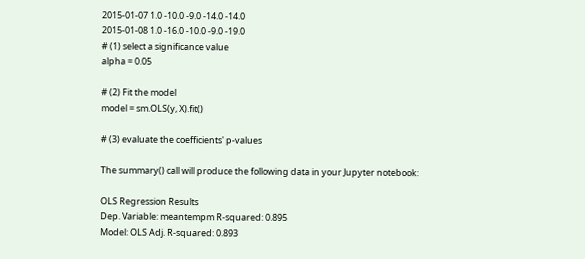2015-01-07 1.0 -10.0 -9.0 -14.0 -14.0
2015-01-08 1.0 -16.0 -10.0 -9.0 -19.0
# (1) select a significance value
alpha = 0.05

# (2) Fit the model
model = sm.OLS(y, X).fit()

# (3) evaluate the coefficients' p-values

The summary() call will produce the following data in your Jupyter notebook:

OLS Regression Results
Dep. Variable: meantempm R-squared: 0.895
Model: OLS Adj. R-squared: 0.893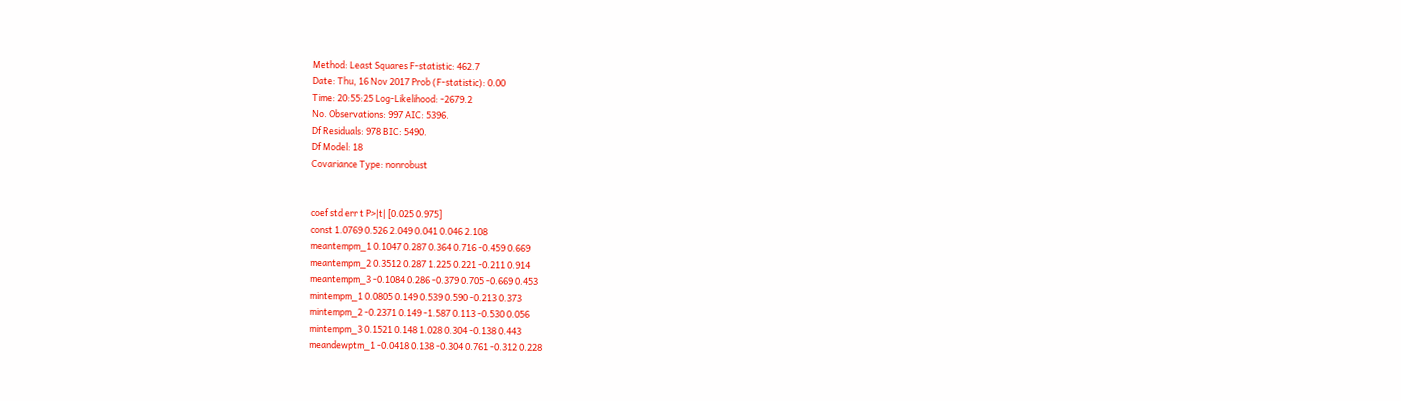Method: Least Squares F-statistic: 462.7
Date: Thu, 16 Nov 2017 Prob (F-statistic): 0.00
Time: 20:55:25 Log-Likelihood: -2679.2
No. Observations: 997 AIC: 5396.
Df Residuals: 978 BIC: 5490.
Df Model: 18
Covariance Type: nonrobust


coef std err t P>|t| [0.025 0.975]
const 1.0769 0.526 2.049 0.041 0.046 2.108
meantempm_1 0.1047 0.287 0.364 0.716 -0.459 0.669
meantempm_2 0.3512 0.287 1.225 0.221 -0.211 0.914
meantempm_3 -0.1084 0.286 -0.379 0.705 -0.669 0.453
mintempm_1 0.0805 0.149 0.539 0.590 -0.213 0.373
mintempm_2 -0.2371 0.149 -1.587 0.113 -0.530 0.056
mintempm_3 0.1521 0.148 1.028 0.304 -0.138 0.443
meandewptm_1 -0.0418 0.138 -0.304 0.761 -0.312 0.228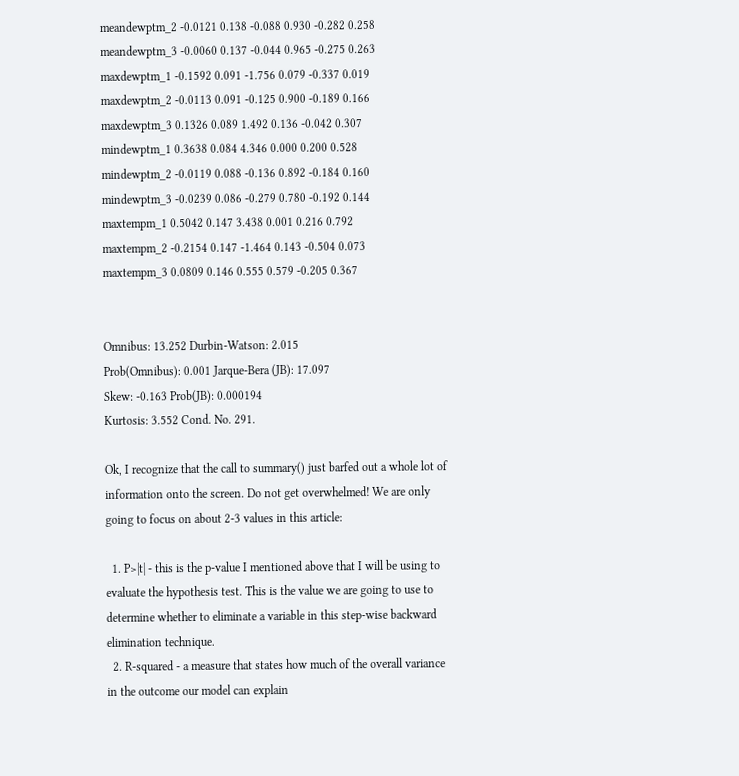meandewptm_2 -0.0121 0.138 -0.088 0.930 -0.282 0.258
meandewptm_3 -0.0060 0.137 -0.044 0.965 -0.275 0.263
maxdewptm_1 -0.1592 0.091 -1.756 0.079 -0.337 0.019
maxdewptm_2 -0.0113 0.091 -0.125 0.900 -0.189 0.166
maxdewptm_3 0.1326 0.089 1.492 0.136 -0.042 0.307
mindewptm_1 0.3638 0.084 4.346 0.000 0.200 0.528
mindewptm_2 -0.0119 0.088 -0.136 0.892 -0.184 0.160
mindewptm_3 -0.0239 0.086 -0.279 0.780 -0.192 0.144
maxtempm_1 0.5042 0.147 3.438 0.001 0.216 0.792
maxtempm_2 -0.2154 0.147 -1.464 0.143 -0.504 0.073
maxtempm_3 0.0809 0.146 0.555 0.579 -0.205 0.367


Omnibus: 13.252 Durbin-Watson: 2.015
Prob(Omnibus): 0.001 Jarque-Bera (JB): 17.097
Skew: -0.163 Prob(JB): 0.000194
Kurtosis: 3.552 Cond. No. 291.

Ok, I recognize that the call to summary() just barfed out a whole lot of information onto the screen. Do not get overwhelmed! We are only going to focus on about 2-3 values in this article:

  1. P>|t| - this is the p-value I mentioned above that I will be using to evaluate the hypothesis test. This is the value we are going to use to determine whether to eliminate a variable in this step-wise backward elimination technique.
  2. R-squared - a measure that states how much of the overall variance in the outcome our model can explain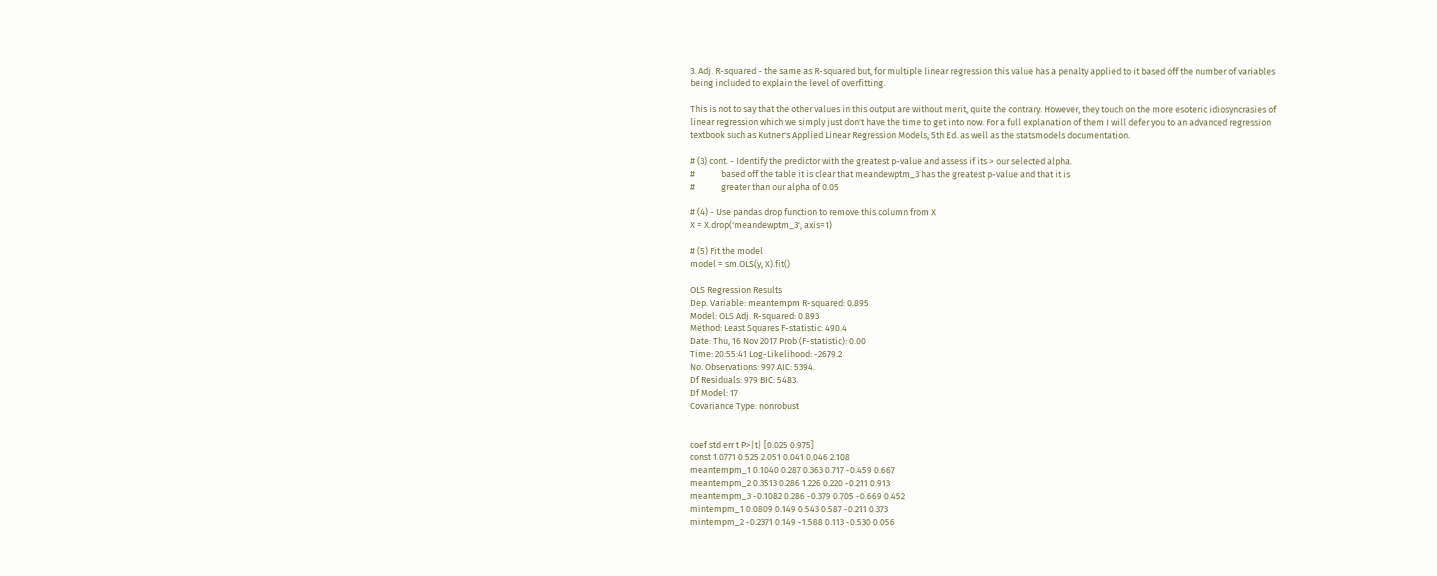3. Adj. R-squared - the same as R-squared but, for multiple linear regression this value has a penalty applied to it based off the number of variables being included to explain the level of overfitting.

This is not to say that the other values in this output are without merit, quite the contrary. However, they touch on the more esoteric idiosyncrasies of linear regression which we simply just don't have the time to get into now. For a full explanation of them I will defer you to an advanced regression textbook such as Kutner's Applied Linear Regression Models, 5th Ed. as well as the statsmodels documentation.

# (3) cont. - Identify the predictor with the greatest p-value and assess if its > our selected alpha.
#             based off the table it is clear that meandewptm_3 has the greatest p-value and that it is
#             greater than our alpha of 0.05

# (4) - Use pandas drop function to remove this column from X
X = X.drop('meandewptm_3', axis=1)

# (5) Fit the model
model = sm.OLS(y, X).fit()

OLS Regression Results
Dep. Variable: meantempm R-squared: 0.895
Model: OLS Adj. R-squared: 0.893
Method: Least Squares F-statistic: 490.4
Date: Thu, 16 Nov 2017 Prob (F-statistic): 0.00
Time: 20:55:41 Log-Likelihood: -2679.2
No. Observations: 997 AIC: 5394.
Df Residuals: 979 BIC: 5483.
Df Model: 17
Covariance Type: nonrobust


coef std err t P>|t| [0.025 0.975]
const 1.0771 0.525 2.051 0.041 0.046 2.108
meantempm_1 0.1040 0.287 0.363 0.717 -0.459 0.667
meantempm_2 0.3513 0.286 1.226 0.220 -0.211 0.913
meantempm_3 -0.1082 0.286 -0.379 0.705 -0.669 0.452
mintempm_1 0.0809 0.149 0.543 0.587 -0.211 0.373
mintempm_2 -0.2371 0.149 -1.588 0.113 -0.530 0.056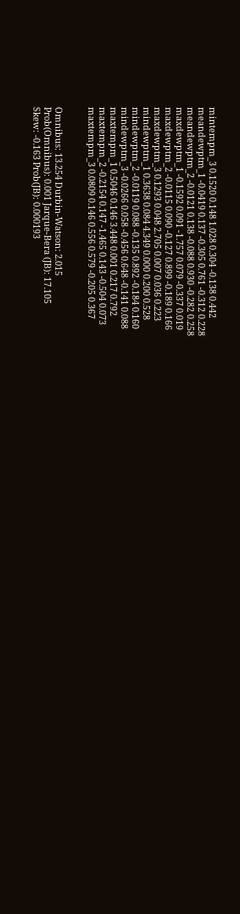mintempm_3 0.1520 0.148 1.028 0.304 -0.138 0.442
meandewptm_1 -0.0419 0.137 -0.305 0.761 -0.312 0.228
meandewptm_2 -0.0121 0.138 -0.088 0.930 -0.282 0.258
maxdewptm_1 -0.1592 0.091 -1.757 0.079 -0.337 0.019
maxdewptm_2 -0.0115 0.090 -0.127 0.899 -0.189 0.166
maxdewptm_3 0.1293 0.048 2.705 0.007 0.036 0.223
mindewptm_1 0.3638 0.084 4.349 0.000 0.200 0.528
mindewptm_2 -0.0119 0.088 -0.135 0.892 -0.184 0.160
mindewptm_3 -0.0266 0.058 -0.456 0.648 -0.141 0.088
maxtempm_1 0.5046 0.146 3.448 0.001 0.217 0.792
maxtempm_2 -0.2154 0.147 -1.465 0.143 -0.504 0.073
maxtempm_3 0.0809 0.146 0.556 0.579 -0.205 0.367


Omnibus: 13.254 Durbin-Watson: 2.015
Prob(Omnibus): 0.001 Jarque-Bera (JB): 17.105
Skew: -0.163 Prob(JB): 0.000193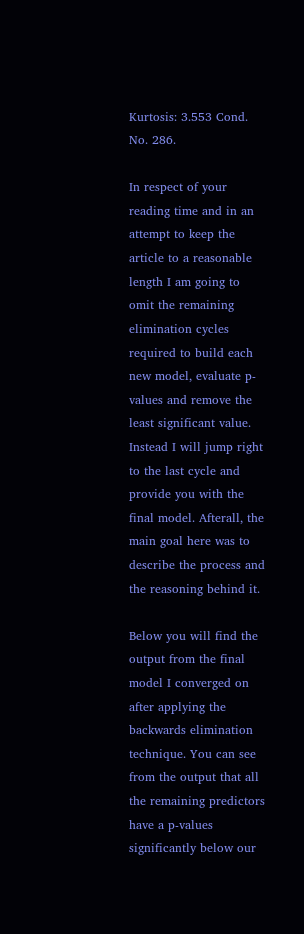Kurtosis: 3.553 Cond. No. 286.

In respect of your reading time and in an attempt to keep the article to a reasonable length I am going to omit the remaining elimination cycles required to build each new model, evaluate p-values and remove the least significant value. Instead I will jump right to the last cycle and provide you with the final model. Afterall, the main goal here was to describe the process and the reasoning behind it.

Below you will find the output from the final model I converged on after applying the backwards elimination technique. You can see from the output that all the remaining predictors have a p-values significantly below our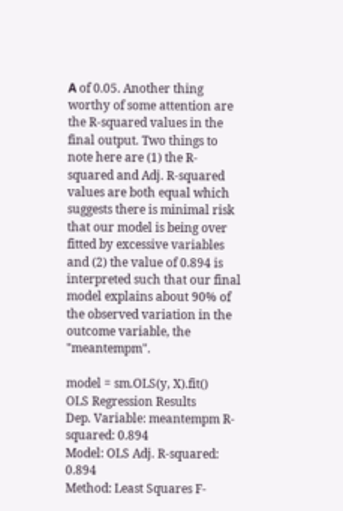Α of 0.05. Another thing worthy of some attention are the R-squared values in the final output. Two things to note here are (1) the R-squared and Adj. R-squared values are both equal which suggests there is minimal risk that our model is being over fitted by excessive variables and (2) the value of 0.894 is interpreted such that our final model explains about 90% of the observed variation in the outcome variable, the "meantempm".

model = sm.OLS(y, X).fit()
OLS Regression Results
Dep. Variable: meantempm R-squared: 0.894
Model: OLS Adj. R-squared: 0.894
Method: Least Squares F-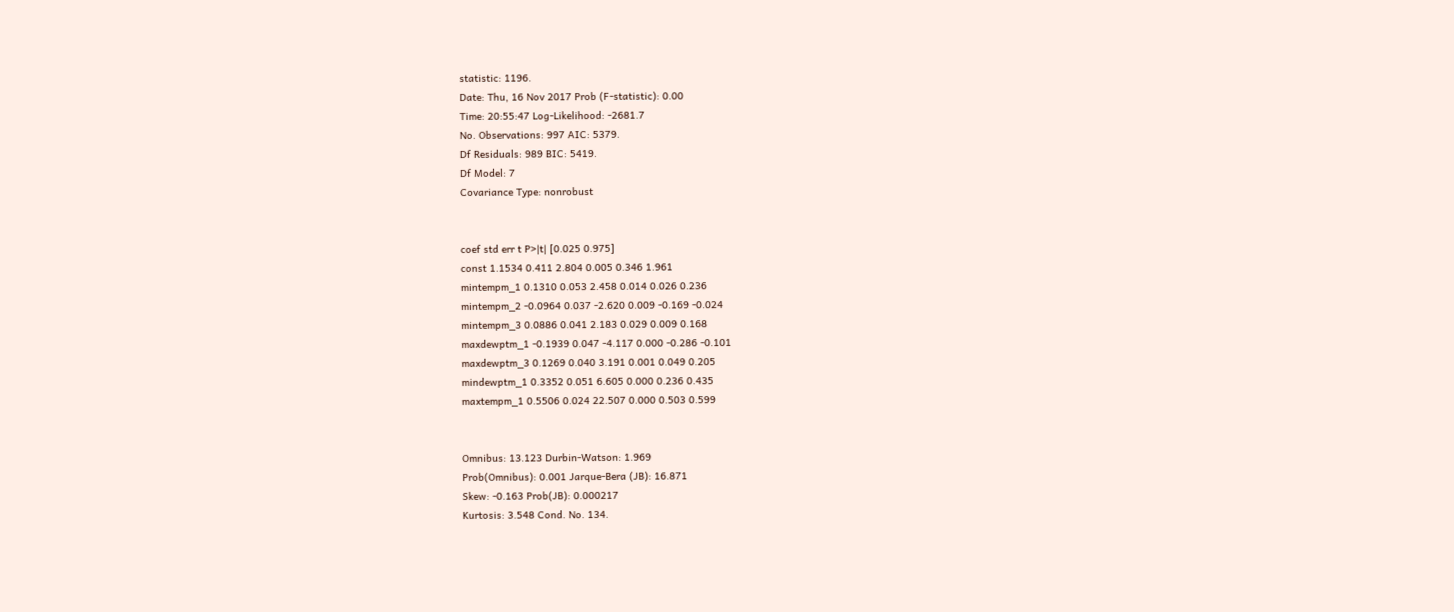statistic: 1196.
Date: Thu, 16 Nov 2017 Prob (F-statistic): 0.00
Time: 20:55:47 Log-Likelihood: -2681.7
No. Observations: 997 AIC: 5379.
Df Residuals: 989 BIC: 5419.
Df Model: 7
Covariance Type: nonrobust


coef std err t P>|t| [0.025 0.975]
const 1.1534 0.411 2.804 0.005 0.346 1.961
mintempm_1 0.1310 0.053 2.458 0.014 0.026 0.236
mintempm_2 -0.0964 0.037 -2.620 0.009 -0.169 -0.024
mintempm_3 0.0886 0.041 2.183 0.029 0.009 0.168
maxdewptm_1 -0.1939 0.047 -4.117 0.000 -0.286 -0.101
maxdewptm_3 0.1269 0.040 3.191 0.001 0.049 0.205
mindewptm_1 0.3352 0.051 6.605 0.000 0.236 0.435
maxtempm_1 0.5506 0.024 22.507 0.000 0.503 0.599


Omnibus: 13.123 Durbin-Watson: 1.969
Prob(Omnibus): 0.001 Jarque-Bera (JB): 16.871
Skew: -0.163 Prob(JB): 0.000217
Kurtosis: 3.548 Cond. No. 134.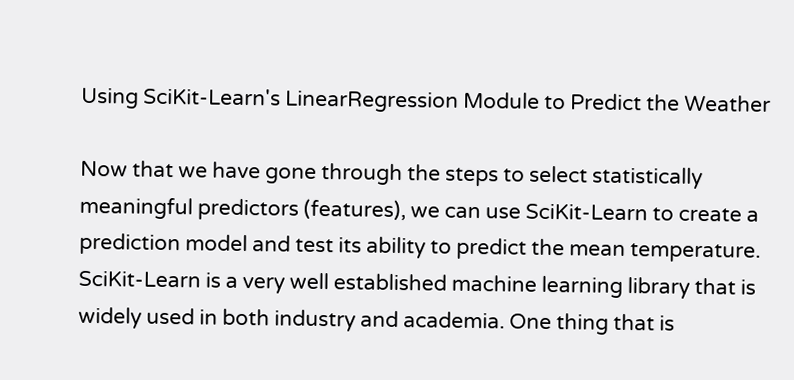Using SciKit-Learn's LinearRegression Module to Predict the Weather

Now that we have gone through the steps to select statistically meaningful predictors (features), we can use SciKit-Learn to create a prediction model and test its ability to predict the mean temperature. SciKit-Learn is a very well established machine learning library that is widely used in both industry and academia. One thing that is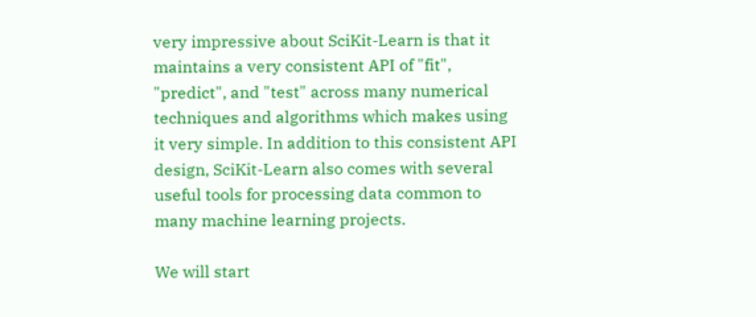very impressive about SciKit-Learn is that it maintains a very consistent API of "fit", "predict", and "test" across many numerical techniques and algorithms which makes using it very simple. In addition to this consistent API design, SciKit-Learn also comes with several useful tools for processing data common to many machine learning projects.

We will start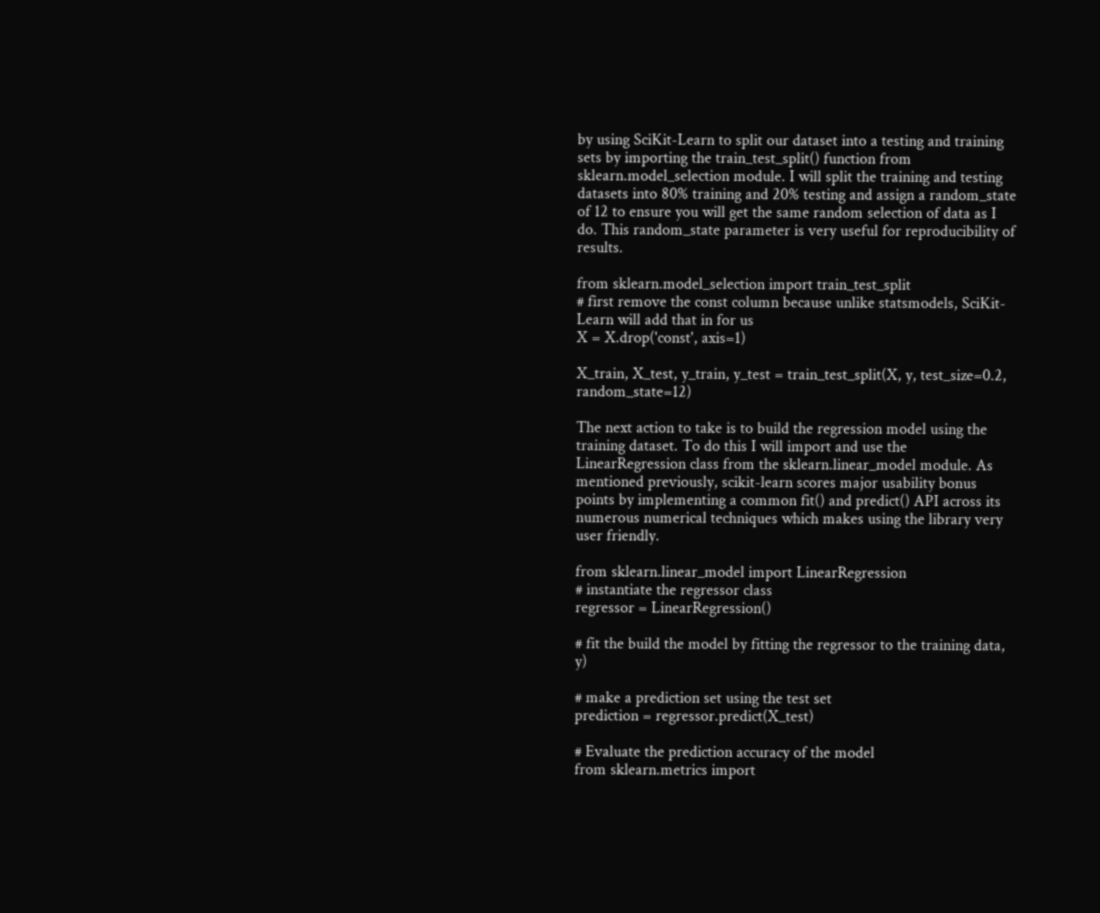by using SciKit-Learn to split our dataset into a testing and training sets by importing the train_test_split() function from sklearn.model_selection module. I will split the training and testing datasets into 80% training and 20% testing and assign a random_state of 12 to ensure you will get the same random selection of data as I do. This random_state parameter is very useful for reproducibility of results.

from sklearn.model_selection import train_test_split
# first remove the const column because unlike statsmodels, SciKit-Learn will add that in for us
X = X.drop('const', axis=1)

X_train, X_test, y_train, y_test = train_test_split(X, y, test_size=0.2, random_state=12)

The next action to take is to build the regression model using the training dataset. To do this I will import and use the LinearRegression class from the sklearn.linear_model module. As mentioned previously, scikit-learn scores major usability bonus points by implementing a common fit() and predict() API across its numerous numerical techniques which makes using the library very user friendly.

from sklearn.linear_model import LinearRegression
# instantiate the regressor class
regressor = LinearRegression()

# fit the build the model by fitting the regressor to the training data, y)

# make a prediction set using the test set
prediction = regressor.predict(X_test)

# Evaluate the prediction accuracy of the model
from sklearn.metrics import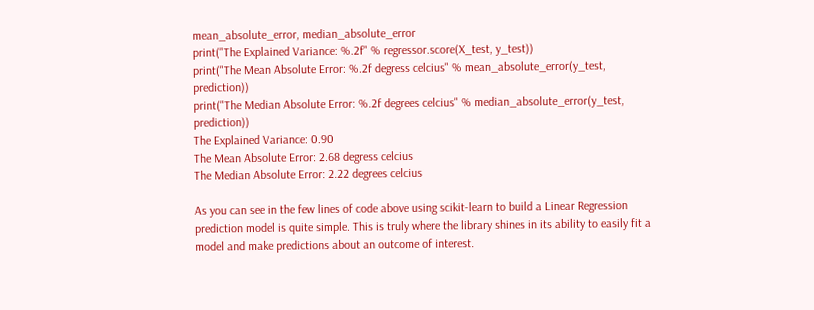mean_absolute_error, median_absolute_error
print("The Explained Variance: %.2f" % regressor.score(X_test, y_test))
print("The Mean Absolute Error: %.2f degress celcius" % mean_absolute_error(y_test, prediction))
print("The Median Absolute Error: %.2f degrees celcius" % median_absolute_error(y_test, prediction))
The Explained Variance: 0.90
The Mean Absolute Error: 2.68 degress celcius
The Median Absolute Error: 2.22 degrees celcius

As you can see in the few lines of code above using scikit-learn to build a Linear Regression prediction model is quite simple. This is truly where the library shines in its ability to easily fit a model and make predictions about an outcome of interest.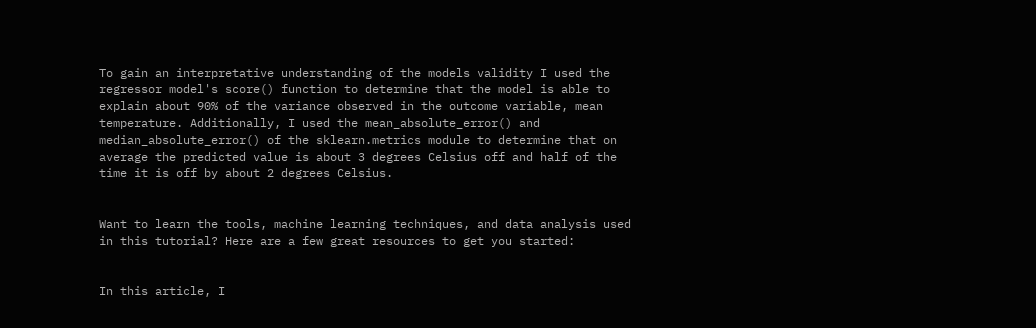To gain an interpretative understanding of the models validity I used the regressor model's score() function to determine that the model is able to explain about 90% of the variance observed in the outcome variable, mean temperature. Additionally, I used the mean_absolute_error() and median_absolute_error() of the sklearn.metrics module to determine that on average the predicted value is about 3 degrees Celsius off and half of the time it is off by about 2 degrees Celsius.


Want to learn the tools, machine learning techniques, and data analysis used in this tutorial? Here are a few great resources to get you started:


In this article, I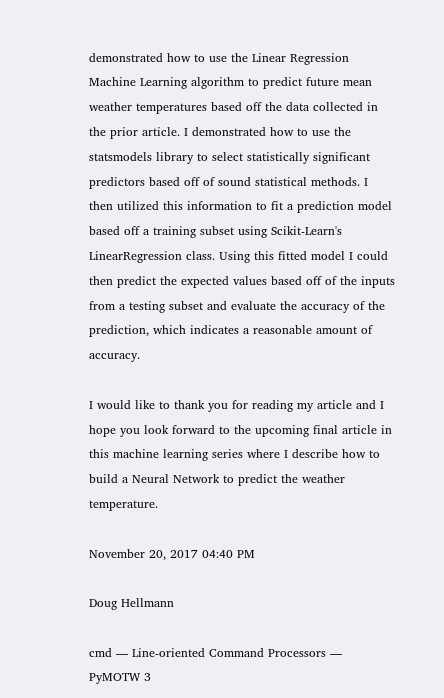demonstrated how to use the Linear Regression Machine Learning algorithm to predict future mean weather temperatures based off the data collected in the prior article. I demonstrated how to use the statsmodels library to select statistically significant predictors based off of sound statistical methods. I then utilized this information to fit a prediction model based off a training subset using Scikit-Learn's LinearRegression class. Using this fitted model I could then predict the expected values based off of the inputs from a testing subset and evaluate the accuracy of the prediction, which indicates a reasonable amount of accuracy.

I would like to thank you for reading my article and I hope you look forward to the upcoming final article in this machine learning series where I describe how to build a Neural Network to predict the weather temperature.

November 20, 2017 04:40 PM

Doug Hellmann

cmd — Line-oriented Command Processors — PyMOTW 3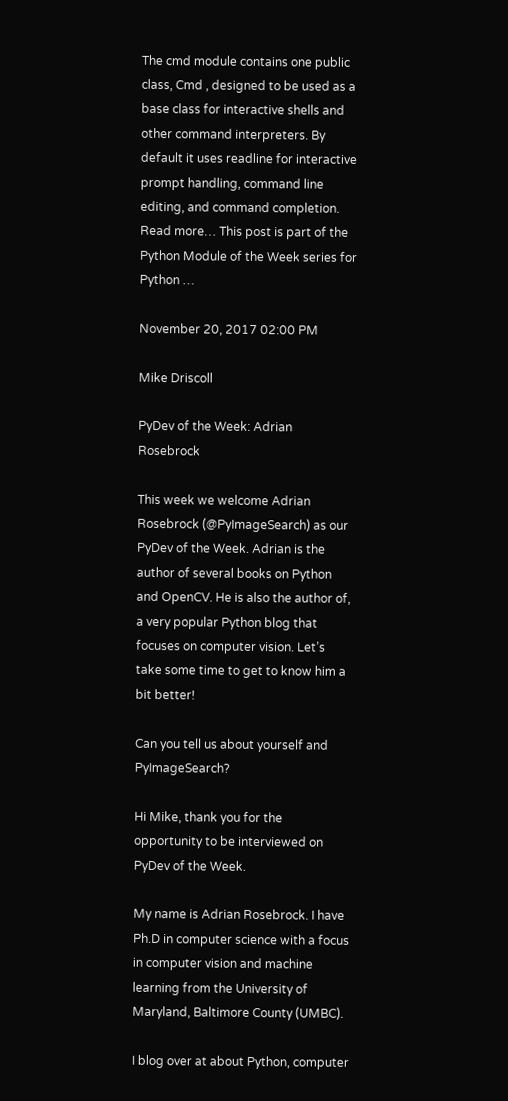The cmd module contains one public class, Cmd , designed to be used as a base class for interactive shells and other command interpreters. By default it uses readline for interactive prompt handling, command line editing, and command completion. Read more… This post is part of the Python Module of the Week series for Python …

November 20, 2017 02:00 PM

Mike Driscoll

PyDev of the Week: Adrian Rosebrock

This week we welcome Adrian Rosebrock (@PyImageSearch) as our PyDev of the Week. Adrian is the author of several books on Python and OpenCV. He is also the author of, a very popular Python blog that focuses on computer vision. Let’s take some time to get to know him a bit better!

Can you tell us about yourself and PyImageSearch?

Hi Mike, thank you for the opportunity to be interviewed on PyDev of the Week.

My name is Adrian Rosebrock. I have Ph.D in computer science with a focus in computer vision and machine learning from the University of Maryland, Baltimore County (UMBC).

I blog over at about Python, computer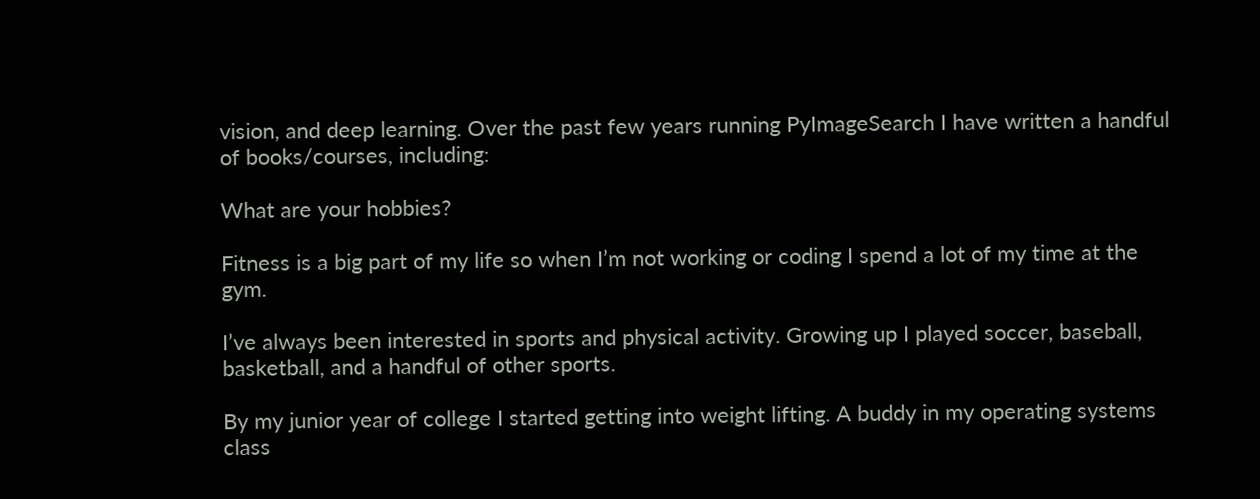vision, and deep learning. Over the past few years running PyImageSearch I have written a handful of books/courses, including:

What are your hobbies?

Fitness is a big part of my life so when I’m not working or coding I spend a lot of my time at the gym.

I’ve always been interested in sports and physical activity. Growing up I played soccer, baseball, basketball, and a handful of other sports.

By my junior year of college I started getting into weight lifting. A buddy in my operating systems class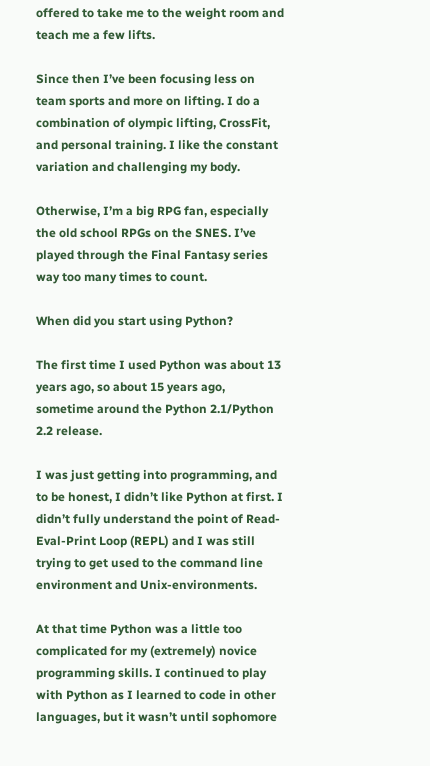offered to take me to the weight room and teach me a few lifts.

Since then I’ve been focusing less on team sports and more on lifting. I do a combination of olympic lifting, CrossFit, and personal training. I like the constant variation and challenging my body.

Otherwise, I’m a big RPG fan, especially the old school RPGs on the SNES. I’ve played through the Final Fantasy series way too many times to count.

When did you start using Python?

The first time I used Python was about 13 years ago, so about 15 years ago, sometime around the Python 2.1/Python 2.2 release.

I was just getting into programming, and to be honest, I didn’t like Python at first. I didn’t fully understand the point of Read-Eval-Print Loop (REPL) and I was still trying to get used to the command line environment and Unix-environments.

At that time Python was a little too complicated for my (extremely) novice programming skills. I continued to play with Python as I learned to code in other languages, but it wasn’t until sophomore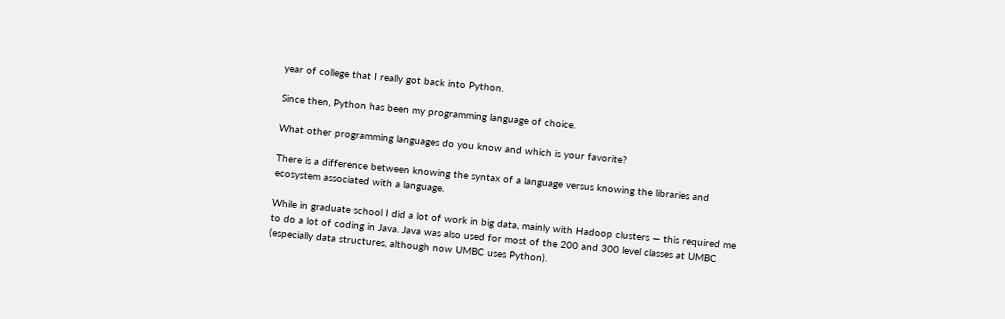year of college that I really got back into Python.

Since then, Python has been my programming language of choice.

What other programming languages do you know and which is your favorite?

There is a difference between knowing the syntax of a language versus knowing the libraries and ecosystem associated with a language.

While in graduate school I did a lot of work in big data, mainly with Hadoop clusters — this required me to do a lot of coding in Java. Java was also used for most of the 200 and 300 level classes at UMBC (especially data structures, although now UMBC uses Python).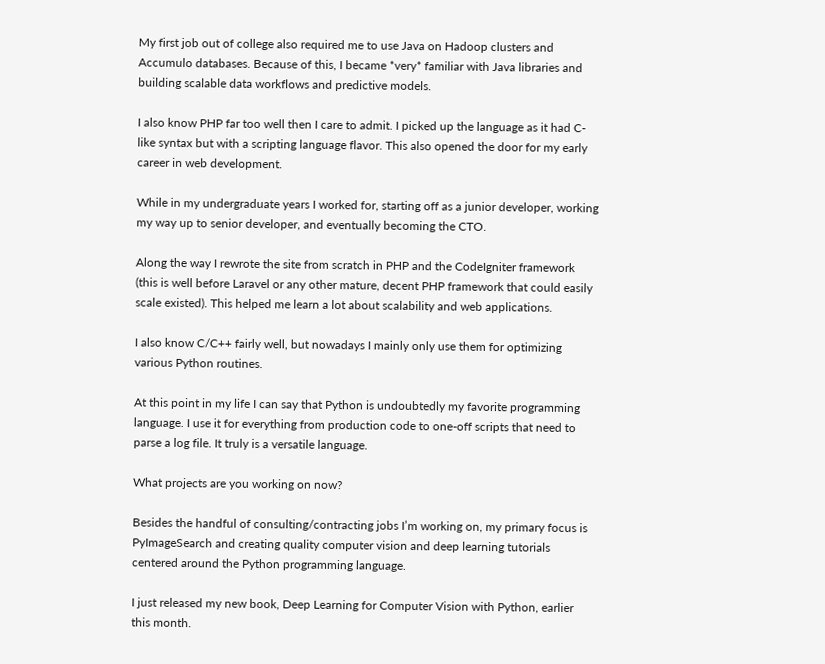My first job out of college also required me to use Java on Hadoop clusters and Accumulo databases. Because of this, I became *very* familiar with Java libraries and building scalable data workflows and predictive models.

I also know PHP far too well then I care to admit. I picked up the language as it had C-like syntax but with a scripting language flavor. This also opened the door for my early career in web development.

While in my undergraduate years I worked for, starting off as a junior developer, working my way up to senior developer, and eventually becoming the CTO.

Along the way I rewrote the site from scratch in PHP and the CodeIgniter framework (this is well before Laravel or any other mature, decent PHP framework that could easily scale existed). This helped me learn a lot about scalability and web applications.

I also know C/C++ fairly well, but nowadays I mainly only use them for optimizing various Python routines.

At this point in my life I can say that Python is undoubtedly my favorite programming language. I use it for everything from production code to one-off scripts that need to parse a log file. It truly is a versatile language.

What projects are you working on now?

Besides the handful of consulting/contracting jobs I’m working on, my primary focus is PyImageSearch and creating quality computer vision and deep learning tutorials centered around the Python programming language.

I just released my new book, Deep Learning for Computer Vision with Python, earlier this month.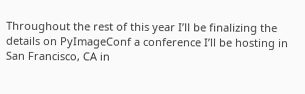Throughout the rest of this year I’ll be finalizing the details on PyImageConf a conference I’ll be hosting in San Francisco, CA in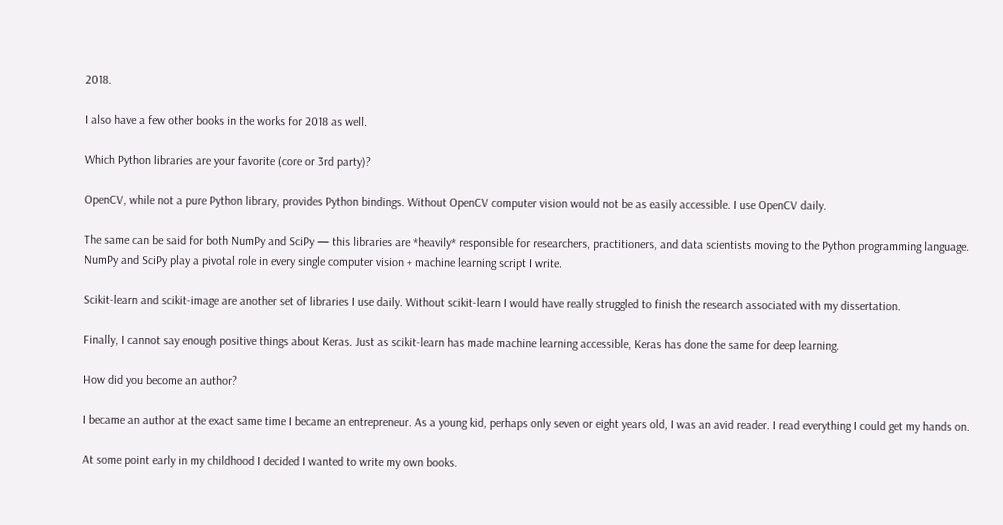2018.

I also have a few other books in the works for 2018 as well.

Which Python libraries are your favorite (core or 3rd party)?

OpenCV, while not a pure Python library, provides Python bindings. Without OpenCV computer vision would not be as easily accessible. I use OpenCV daily.

The same can be said for both NumPy and SciPy — this libraries are *heavily* responsible for researchers, practitioners, and data scientists moving to the Python programming language. NumPy and SciPy play a pivotal role in every single computer vision + machine learning script I write.

Scikit-learn and scikit-image are another set of libraries I use daily. Without scikit-learn I would have really struggled to finish the research associated with my dissertation.

Finally, I cannot say enough positive things about Keras. Just as scikit-learn has made machine learning accessible, Keras has done the same for deep learning.

How did you become an author?

I became an author at the exact same time I became an entrepreneur. As a young kid, perhaps only seven or eight years old, I was an avid reader. I read everything I could get my hands on.

At some point early in my childhood I decided I wanted to write my own books.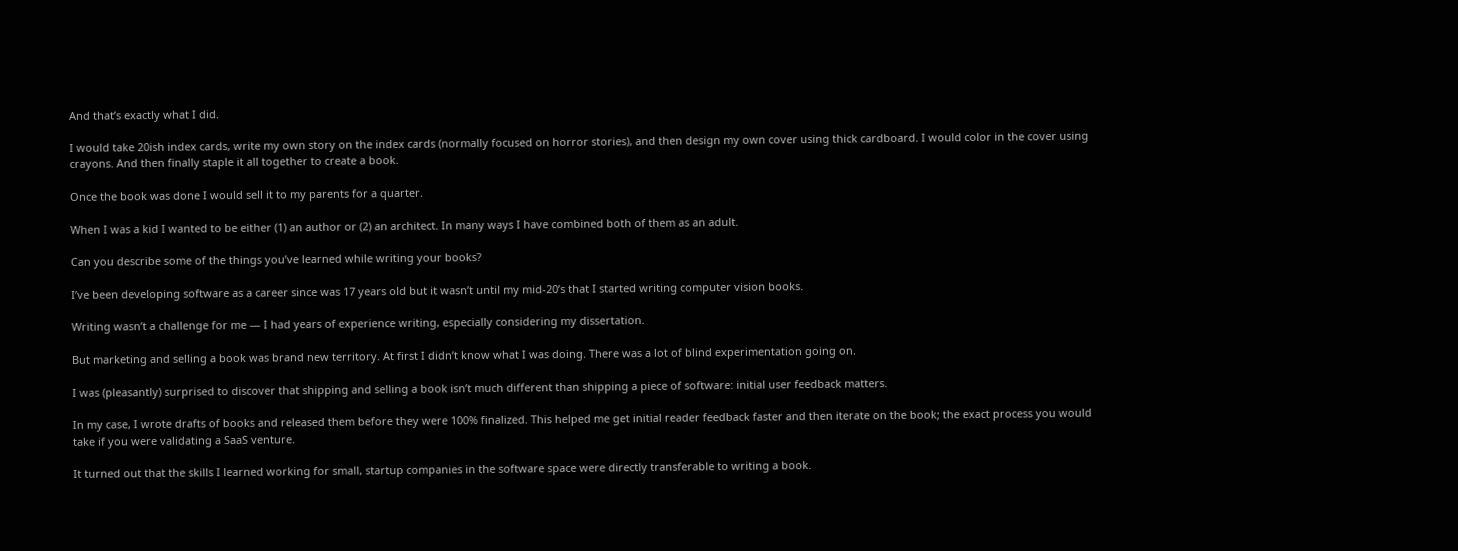And that’s exactly what I did.

I would take 20ish index cards, write my own story on the index cards (normally focused on horror stories), and then design my own cover using thick cardboard. I would color in the cover using crayons. And then finally staple it all together to create a book.

Once the book was done I would sell it to my parents for a quarter.

When I was a kid I wanted to be either (1) an author or (2) an architect. In many ways I have combined both of them as an adult.

Can you describe some of the things you’ve learned while writing your books?

I’ve been developing software as a career since was 17 years old but it wasn’t until my mid-20’s that I started writing computer vision books.

Writing wasn’t a challenge for me — I had years of experience writing, especially considering my dissertation.

But marketing and selling a book was brand new territory. At first I didn’t know what I was doing. There was a lot of blind experimentation going on.

I was (pleasantly) surprised to discover that shipping and selling a book isn’t much different than shipping a piece of software: initial user feedback matters.

In my case, I wrote drafts of books and released them before they were 100% finalized. This helped me get initial reader feedback faster and then iterate on the book; the exact process you would take if you were validating a SaaS venture.

It turned out that the skills I learned working for small, startup companies in the software space were directly transferable to writing a book.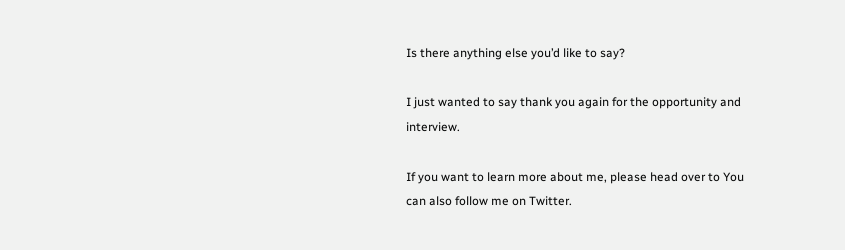Is there anything else you’d like to say?

I just wanted to say thank you again for the opportunity and interview.

If you want to learn more about me, please head over to You can also follow me on Twitter.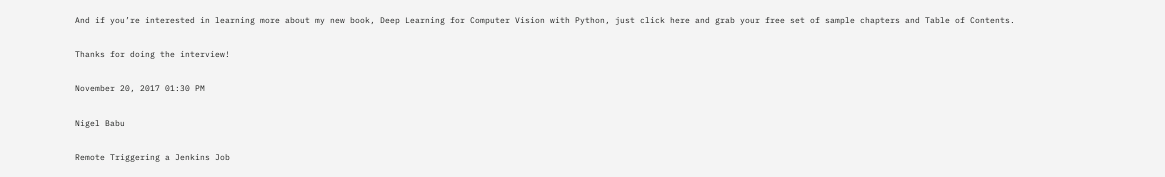And if you’re interested in learning more about my new book, Deep Learning for Computer Vision with Python, just click here and grab your free set of sample chapters and Table of Contents.

Thanks for doing the interview!

November 20, 2017 01:30 PM

Nigel Babu

Remote Triggering a Jenkins Job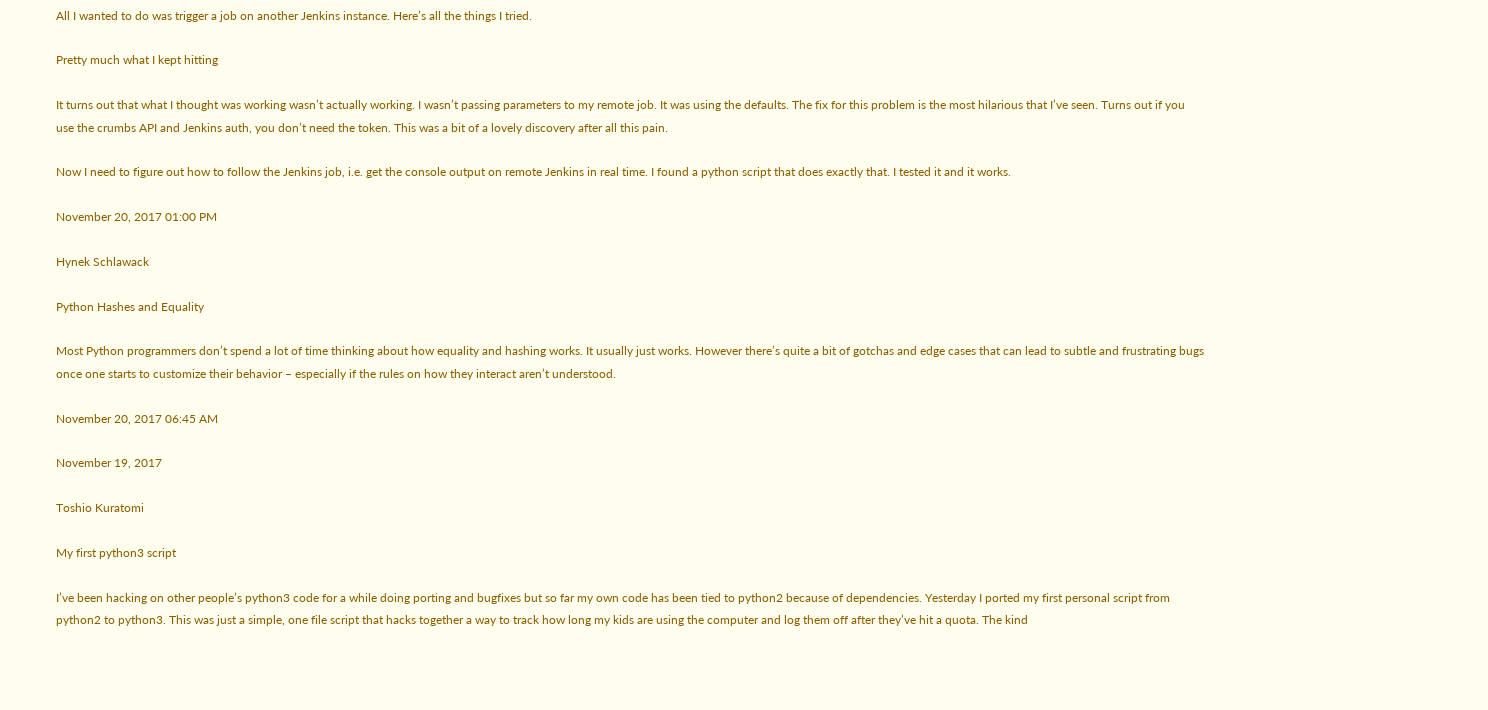All I wanted to do was trigger a job on another Jenkins instance. Here’s all the things I tried.

Pretty much what I kept hitting

It turns out that what I thought was working wasn’t actually working. I wasn’t passing parameters to my remote job. It was using the defaults. The fix for this problem is the most hilarious that I’ve seen. Turns out if you use the crumbs API and Jenkins auth, you don’t need the token. This was a bit of a lovely discovery after all this pain.

Now I need to figure out how to follow the Jenkins job, i.e. get the console output on remote Jenkins in real time. I found a python script that does exactly that. I tested it and it works.

November 20, 2017 01:00 PM

Hynek Schlawack

Python Hashes and Equality

Most Python programmers don’t spend a lot of time thinking about how equality and hashing works. It usually just works. However there’s quite a bit of gotchas and edge cases that can lead to subtle and frustrating bugs once one starts to customize their behavior – especially if the rules on how they interact aren’t understood.

November 20, 2017 06:45 AM

November 19, 2017

Toshio Kuratomi

My first python3 script

I’ve been hacking on other people’s python3 code for a while doing porting and bugfixes but so far my own code has been tied to python2 because of dependencies. Yesterday I ported my first personal script from python2 to python3. This was just a simple, one file script that hacks together a way to track how long my kids are using the computer and log them off after they’ve hit a quota. The kind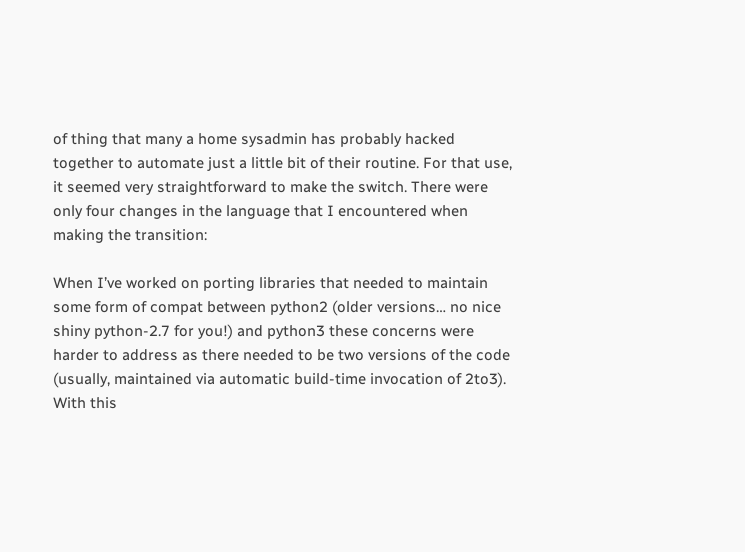of thing that many a home sysadmin has probably hacked together to automate just a little bit of their routine. For that use, it seemed very straightforward to make the switch. There were only four changes in the language that I encountered when making the transition:

When I’ve worked on porting libraries that needed to maintain some form of compat between python2 (older versions… no nice shiny python-2.7 for you!) and python3 these concerns were harder to address as there needed to be two versions of the code (usually, maintained via automatic build-time invocation of 2to3). With this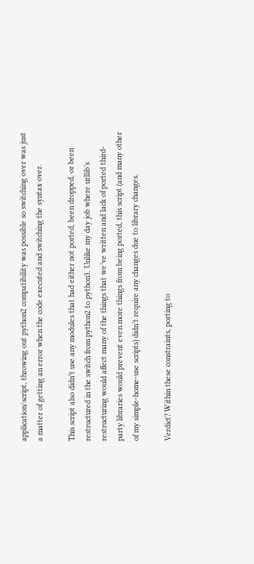application/script, throwing out python2 compatibility was possible so switching over was just a matter of getting an error when the code executed and switching the syntax over.

This script also didn’t use any modules that had either not ported, been dropped, or been restructured in the switch from python2 to python3. Unlike my day job where urllib’s restructuring would affect many of the things that we’ve written and lack of ported third-party libraries would prevent even more things from being ported, this script (and many other of my simple-home-use scripts) didn’t require any changes due to library changes.

Verdict? Within these constraints, porting to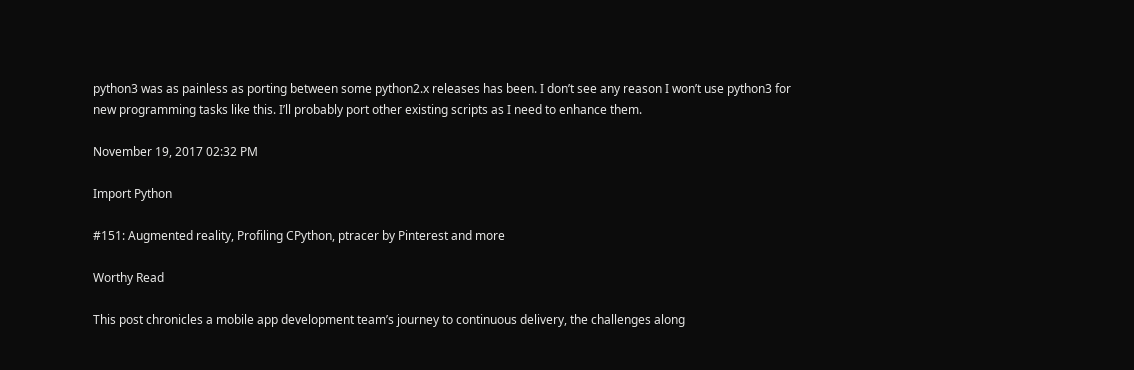python3 was as painless as porting between some python2.x releases has been. I don’t see any reason I won’t use python3 for new programming tasks like this. I’ll probably port other existing scripts as I need to enhance them.

November 19, 2017 02:32 PM

Import Python

#151: Augmented reality, Profiling CPython, ptracer by Pinterest and more

Worthy Read

This post chronicles a mobile app development team’s journey to continuous delivery, the challenges along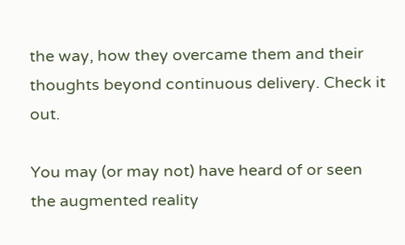the way, how they overcame them and their thoughts beyond continuous delivery. Check it out.

You may (or may not) have heard of or seen the augmented reality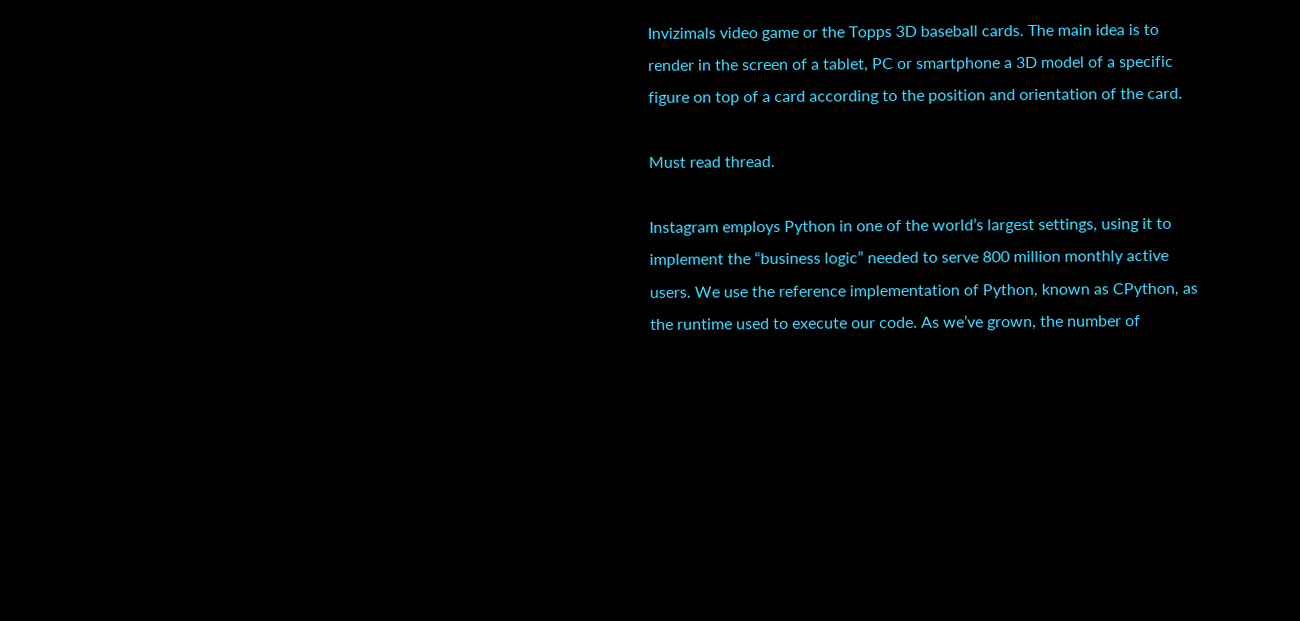Invizimals video game or the Topps 3D baseball cards. The main idea is to render in the screen of a tablet, PC or smartphone a 3D model of a specific figure on top of a card according to the position and orientation of the card.

Must read thread.

Instagram employs Python in one of the world’s largest settings, using it to implement the “business logic” needed to serve 800 million monthly active users. We use the reference implementation of Python, known as CPython, as the runtime used to execute our code. As we’ve grown, the number of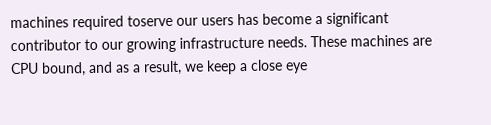machines required toserve our users has become a significant contributor to our growing infrastructure needs. These machines are CPU bound, and as a result, we keep a close eye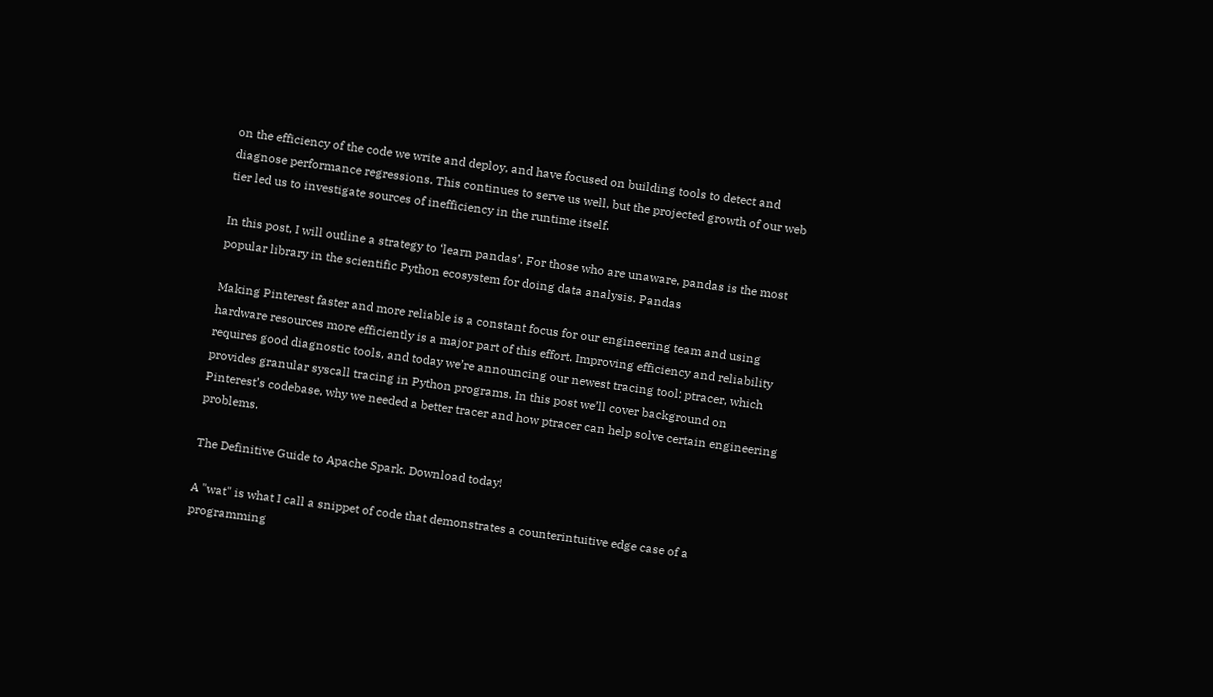on the efficiency of the code we write and deploy, and have focused on building tools to detect and diagnose performance regressions. This continues to serve us well, but the projected growth of our web tier led us to investigate sources of inefficiency in the runtime itself.

In this post, I will outline a strategy to ‘learn pandas’. For those who are unaware, pandas is the most popular library in the scientific Python ecosystem for doing data analysis. Pandas

Making Pinterest faster and more reliable is a constant focus for our engineering team and using hardware resources more efficiently is a major part of this effort. Improving efficiency and reliability requires good diagnostic tools, and today we’re announcing our newest tracing tool: ptracer, which provides granular syscall tracing in Python programs. In this post we’ll cover background on Pinterest’s codebase, why we needed a better tracer and how ptracer can help solve certain engineering problems.

The Definitive Guide to Apache Spark. Download today!

A "wat" is what I call a snippet of code that demonstrates a counterintuitive edge case of a programming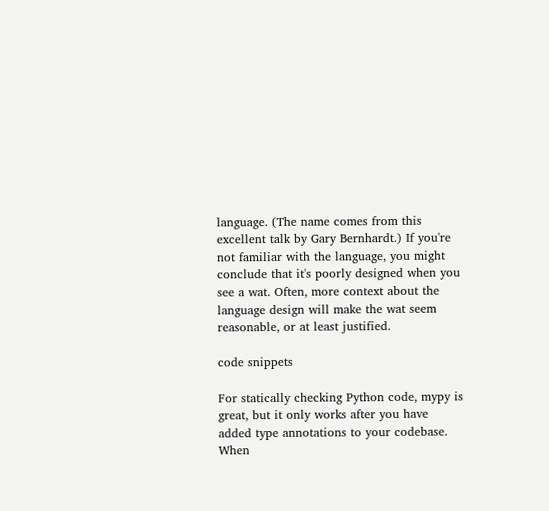language. (The name comes from this excellent talk by Gary Bernhardt.) If you're not familiar with the language, you might conclude that it's poorly designed when you see a wat. Often, more context about the language design will make the wat seem reasonable, or at least justified.

code snippets

For statically checking Python code, mypy is great, but it only works after you have added type annotations to your codebase. When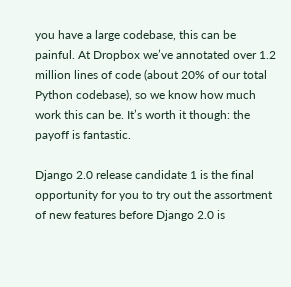you have a large codebase, this can be painful. At Dropbox we’ve annotated over 1.2 million lines of code (about 20% of our total Python codebase), so we know how much work this can be. It’s worth it though: the payoff is fantastic.

Django 2.0 release candidate 1 is the final opportunity for you to try out the assortment of new features before Django 2.0 is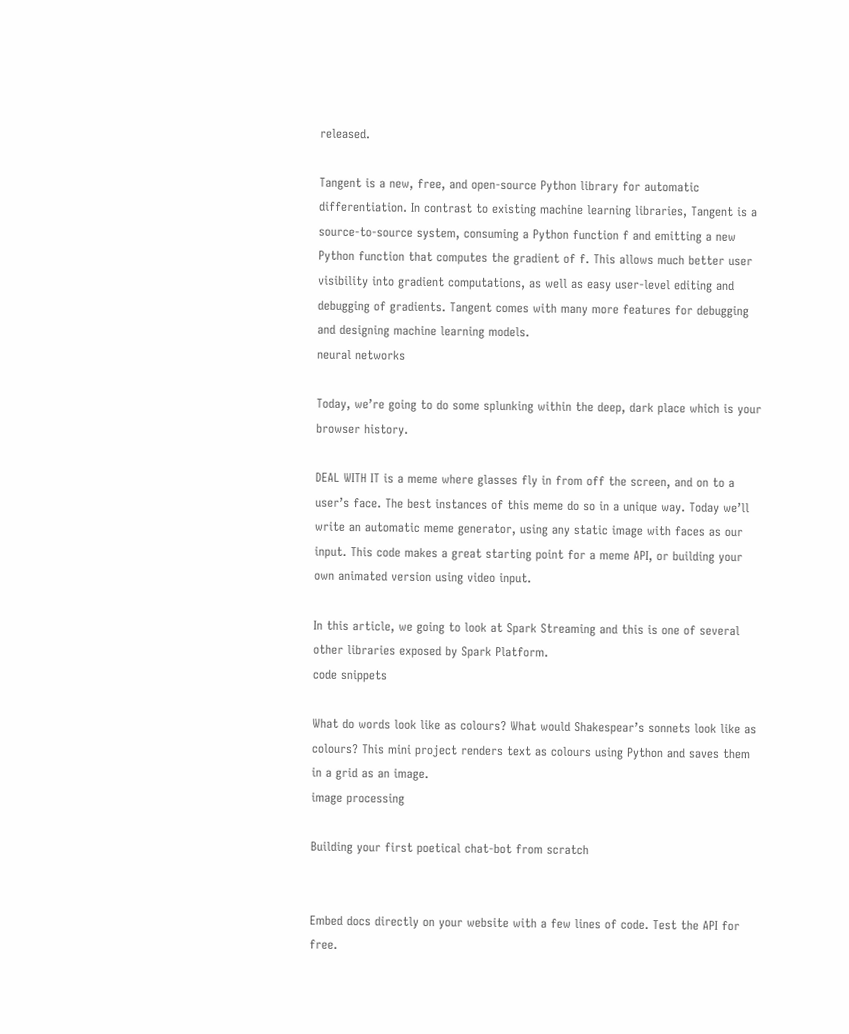released.

Tangent is a new, free, and open-source Python library for automatic differentiation. In contrast to existing machine learning libraries, Tangent is a source-to-source system, consuming a Python function f and emitting a new Python function that computes the gradient of f. This allows much better user visibility into gradient computations, as well as easy user-level editing and debugging of gradients. Tangent comes with many more features for debugging and designing machine learning models.
neural networks

Today, we’re going to do some splunking within the deep, dark place which is your browser history.

DEAL WITH IT is a meme where glasses fly in from off the screen, and on to a user’s face. The best instances of this meme do so in a unique way. Today we’ll write an automatic meme generator, using any static image with faces as our input. This code makes a great starting point for a meme API, or building your own animated version using video input.

In this article, we going to look at Spark Streaming and this is one of several other libraries exposed by Spark Platform.
code snippets

What do words look like as colours? What would Shakespear’s sonnets look like as colours? This mini project renders text as colours using Python and saves them in a grid as an image.
image processing

Building your first poetical chat-bot from scratch


Embed docs directly on your website with a few lines of code. Test the API for free.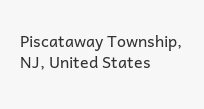Piscataway Township, NJ, United States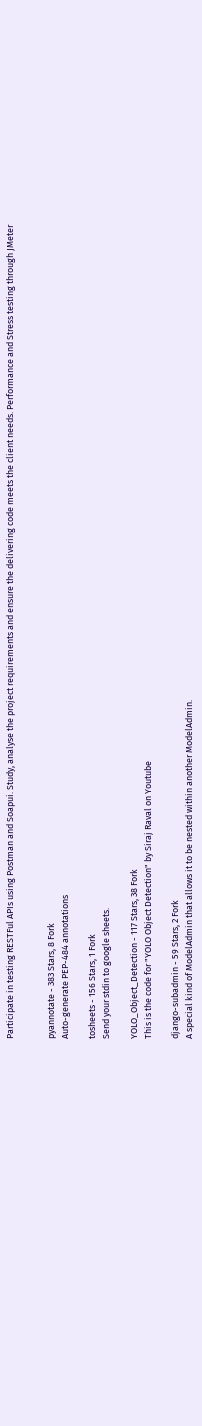Participate in testing RESTFul APIs using Postman and Soapui. Study, analyse the project requirements and ensure the delivering code meets the client needs. Performance and Stress testing through JMeter


pyannotate - 383 Stars, 8 Fork
Auto-generate PEP-484 annotations

tosheets - 156 Stars, 1 Fork
Send your stdin to google sheets.

YOLO_Object_Detection - 117 Stars, 38 Fork
This is the code for "YOLO Object Detection" by Siraj Raval on Youtube

django-subadmin - 59 Stars, 2 Fork
A special kind of ModelAdmin that allows it to be nested within another ModelAdmin.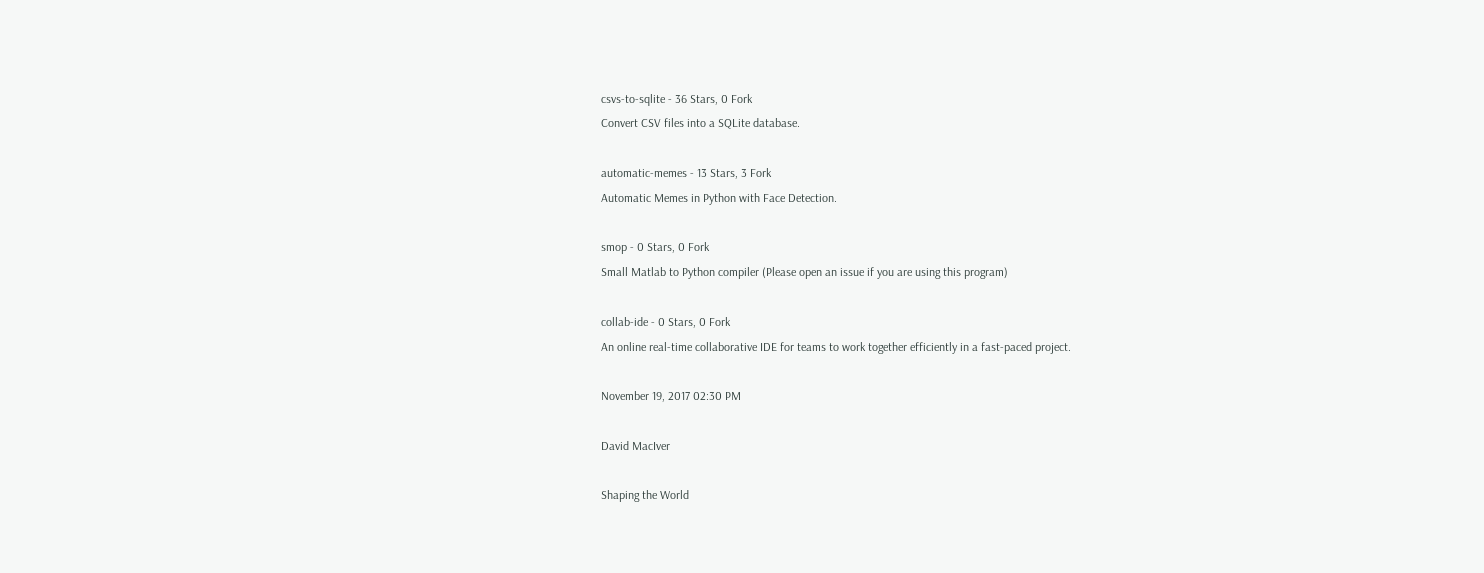csvs-to-sqlite - 36 Stars, 0 Fork
Convert CSV files into a SQLite database.

automatic-memes - 13 Stars, 3 Fork
Automatic Memes in Python with Face Detection.

smop - 0 Stars, 0 Fork
Small Matlab to Python compiler (Please open an issue if you are using this program)

collab-ide - 0 Stars, 0 Fork
An online real-time collaborative IDE for teams to work together efficiently in a fast-paced project.

November 19, 2017 02:30 PM

David MacIver

Shaping the World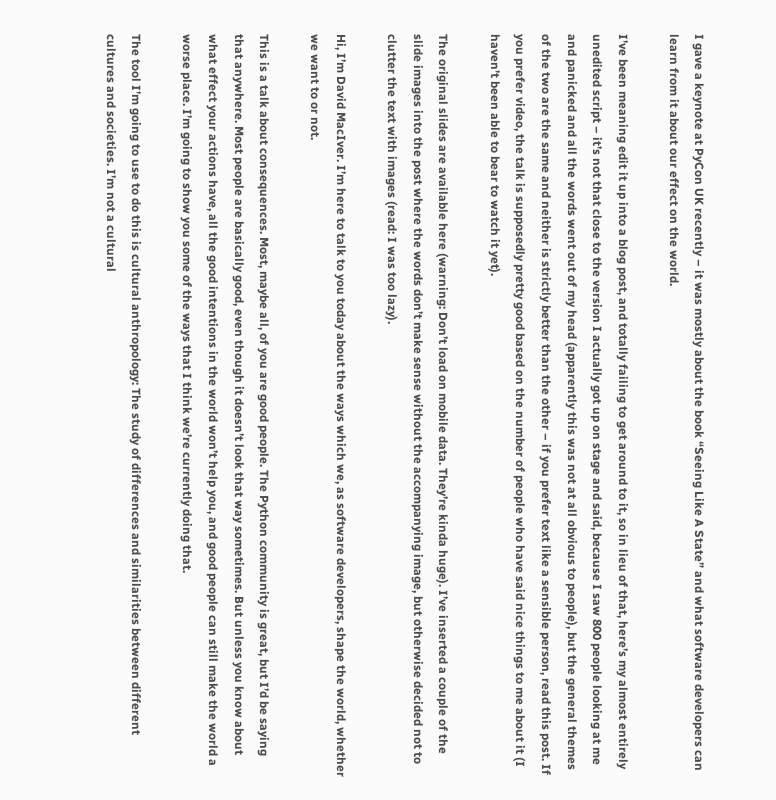I gave a keynote at PyCon UK recently – it was mostly about the book “Seeing Like A State” and what software developers can learn from it about our effect on the world.

I’ve been meaning edit it up into a blog post, and totally failing to get around to it, so in lieu of that, here’s my almost entirely unedited script – it’s not that close to the version I actually got up on stage and said, because I saw 800 people looking at me and panicked and all the words went out of my head (apparently this was not at all obvious to people), but the general themes of the two are the same and neither is strictly better than the other – if you prefer text like a sensible person, read this post. If you prefer video, the talk is supposedly pretty good based on the number of people who have said nice things to me about it (I haven’t been able to bear to watch it yet).

The original slides are available here (warning: Don’t load on mobile data. They’re kinda huge). I’ve inserted a couple of the slide images into the post where the words don’t make sense without the accompanying image, but otherwise decided not to clutter the text with images (read: I was too lazy).

Hi, I’m David MacIver. I’m here to talk to you today about the ways which we, as software developers, shape the world, whether we want to or not.

This is a talk about consequences. Most, maybe all, of you are good people. The Python community is great, but I’d be saying that anywhere. Most people are basically good, even though it doesn’t look that way sometimes. But unless you know about what effect your actions have, all the good intentions in the world won’t help you, and good people can still make the world a worse place. I’m going to show you some of the ways that I think we’re currently doing that.

The tool I’m going to use to do this is cultural anthropology: The study of differences and similarities between different cultures and societies. I’m not a cultural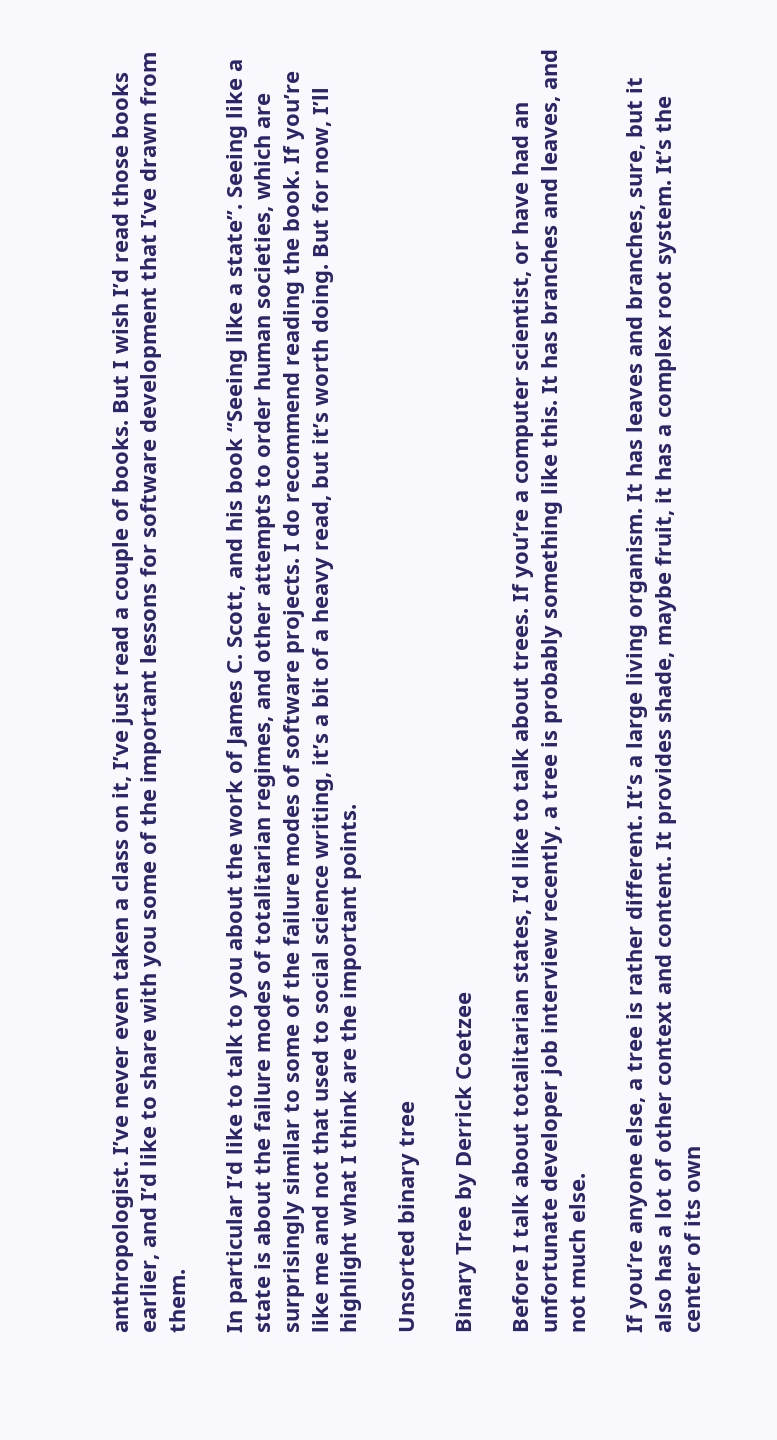anthropologist. I’ve never even taken a class on it, I’ve just read a couple of books. But I wish I’d read those books earlier, and I’d like to share with you some of the important lessons for software development that I’ve drawn from them.

In particular I’d like to talk to you about the work of James C. Scott, and his book “Seeing like a state”. Seeing like a state is about the failure modes of totalitarian regimes, and other attempts to order human societies, which are surprisingly similar to some of the failure modes of software projects. I do recommend reading the book. If you’re like me and not that used to social science writing, it’s a bit of a heavy read, but it’s worth doing. But for now, I’ll highlight what I think are the important points.

Unsorted binary tree

Binary Tree by Derrick Coetzee

Before I talk about totalitarian states, I’d like to talk about trees. If you’re a computer scientist, or have had an unfortunate developer job interview recently, a tree is probably something like this. It has branches and leaves, and not much else.

If you’re anyone else, a tree is rather different. It’s a large living organism. It has leaves and branches, sure, but it also has a lot of other context and content. It provides shade, maybe fruit, it has a complex root system. It’s the center of its own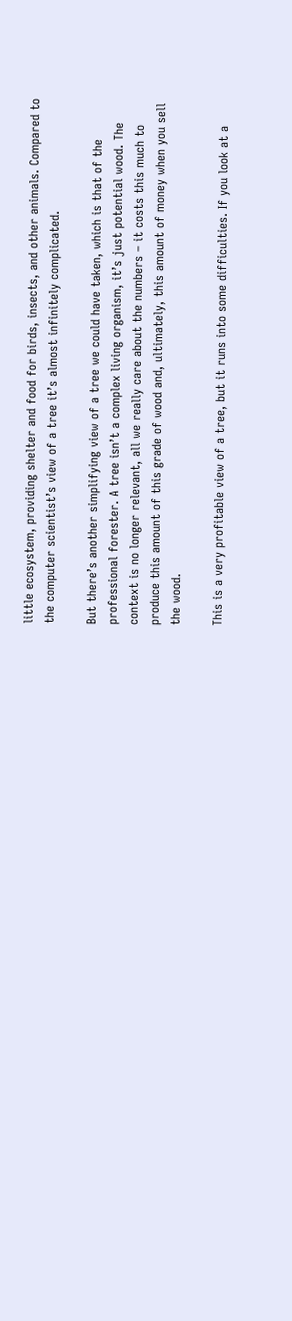little ecosystem, providing shelter and food for birds, insects, and other animals. Compared to the computer scientist’s view of a tree it’s almost infinitely complicated.

But there’s another simplifying view of a tree we could have taken, which is that of the professional forester. A tree isn’t a complex living organism, it’s just potential wood. The context is no longer relevant, all we really care about the numbers – it costs this much to produce this amount of this grade of wood and, ultimately, this amount of money when you sell the wood.

This is a very profitable view of a tree, but it runs into some difficulties. If you look at a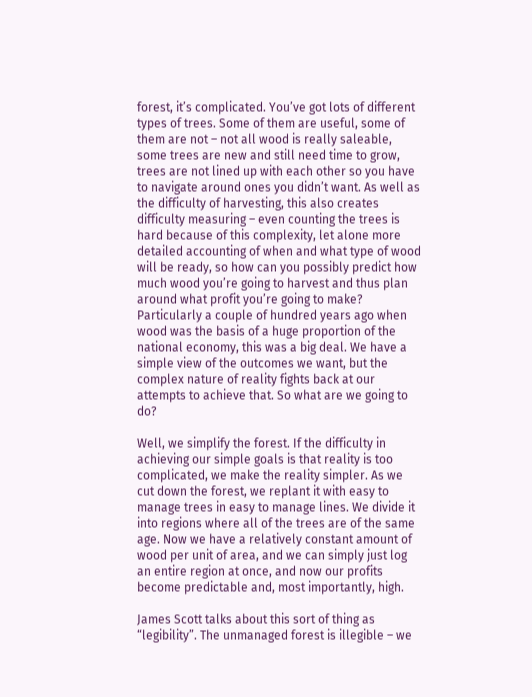forest, it’s complicated. You’ve got lots of different types of trees. Some of them are useful, some of them are not – not all wood is really saleable, some trees are new and still need time to grow, trees are not lined up with each other so you have to navigate around ones you didn’t want. As well as the difficulty of harvesting, this also creates difficulty measuring – even counting the trees is hard because of this complexity, let alone more detailed accounting of when and what type of wood will be ready, so how can you possibly predict how much wood you’re going to harvest and thus plan around what profit you’re going to make? Particularly a couple of hundred years ago when wood was the basis of a huge proportion of the national economy, this was a big deal. We have a simple view of the outcomes we want, but the complex nature of reality fights back at our attempts to achieve that. So what are we going to do?

Well, we simplify the forest. If the difficulty in achieving our simple goals is that reality is too complicated, we make the reality simpler. As we cut down the forest, we replant it with easy to manage trees in easy to manage lines. We divide it into regions where all of the trees are of the same age. Now we have a relatively constant amount of wood per unit of area, and we can simply just log an entire region at once, and now our profits become predictable and, most importantly, high.

James Scott talks about this sort of thing as “legibility”. The unmanaged forest is illegible – we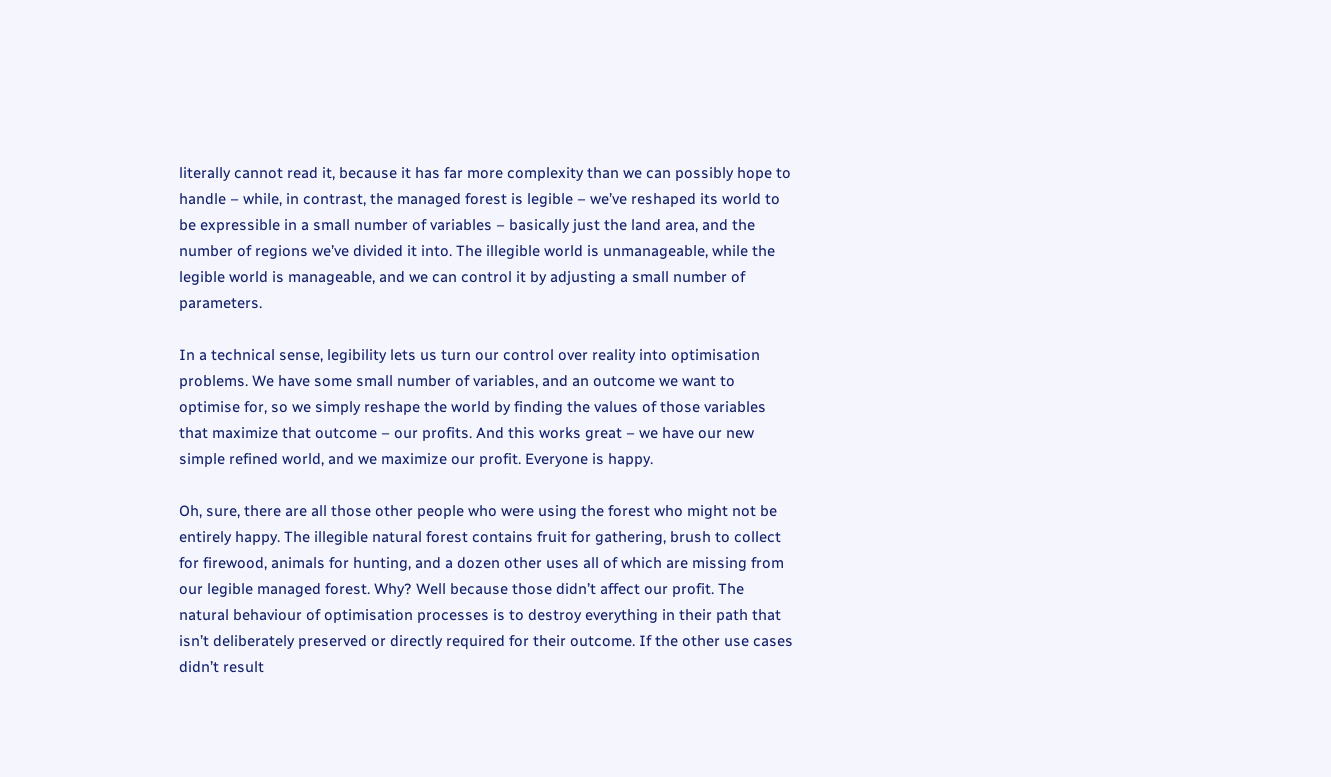literally cannot read it, because it has far more complexity than we can possibly hope to handle – while, in contrast, the managed forest is legible – we’ve reshaped its world to be expressible in a small number of variables – basically just the land area, and the number of regions we’ve divided it into. The illegible world is unmanageable, while the legible world is manageable, and we can control it by adjusting a small number of parameters.

In a technical sense, legibility lets us turn our control over reality into optimisation problems. We have some small number of variables, and an outcome we want to optimise for, so we simply reshape the world by finding the values of those variables that maximize that outcome – our profits. And this works great – we have our new simple refined world, and we maximize our profit. Everyone is happy.

Oh, sure, there are all those other people who were using the forest who might not be entirely happy. The illegible natural forest contains fruit for gathering, brush to collect for firewood, animals for hunting, and a dozen other uses all of which are missing from our legible managed forest. Why? Well because those didn’t affect our profit. The natural behaviour of optimisation processes is to destroy everything in their path that isn’t deliberately preserved or directly required for their outcome. If the other use cases didn’t result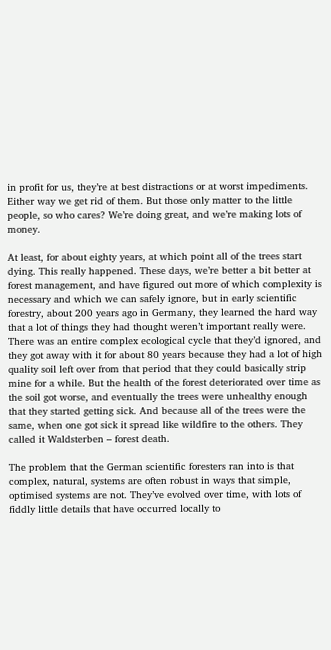in profit for us, they’re at best distractions or at worst impediments. Either way we get rid of them. But those only matter to the little people, so who cares? We’re doing great, and we’re making lots of money.

At least, for about eighty years, at which point all of the trees start dying. This really happened. These days, we’re better a bit better at forest management, and have figured out more of which complexity is necessary and which we can safely ignore, but in early scientific forestry, about 200 years ago in Germany, they learned the hard way that a lot of things they had thought weren’t important really were. There was an entire complex ecological cycle that they’d ignored, and they got away with it for about 80 years because they had a lot of high quality soil left over from that period that they could basically strip mine for a while. But the health of the forest deteriorated over time as the soil got worse, and eventually the trees were unhealthy enough that they started getting sick. And because all of the trees were the same, when one got sick it spread like wildfire to the others. They called it Waldsterben – forest death.

The problem that the German scientific foresters ran into is that complex, natural, systems are often robust in ways that simple, optimised systems are not. They’ve evolved over time, with lots of fiddly little details that have occurred locally to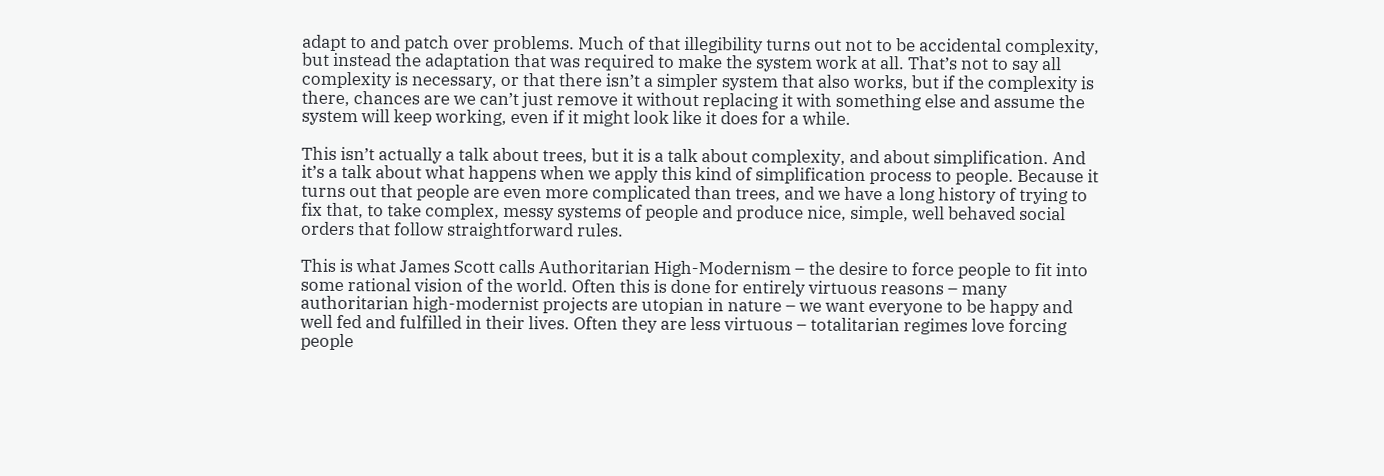adapt to and patch over problems. Much of that illegibility turns out not to be accidental complexity, but instead the adaptation that was required to make the system work at all. That’s not to say all complexity is necessary, or that there isn’t a simpler system that also works, but if the complexity is there, chances are we can’t just remove it without replacing it with something else and assume the system will keep working, even if it might look like it does for a while.

This isn’t actually a talk about trees, but it is a talk about complexity, and about simplification. And it’s a talk about what happens when we apply this kind of simplification process to people. Because it turns out that people are even more complicated than trees, and we have a long history of trying to fix that, to take complex, messy systems of people and produce nice, simple, well behaved social orders that follow straightforward rules.

This is what James Scott calls Authoritarian High-Modernism – the desire to force people to fit into some rational vision of the world. Often this is done for entirely virtuous reasons – many authoritarian high-modernist projects are utopian in nature – we want everyone to be happy and well fed and fulfilled in their lives. Often they are less virtuous – totalitarian regimes love forcing people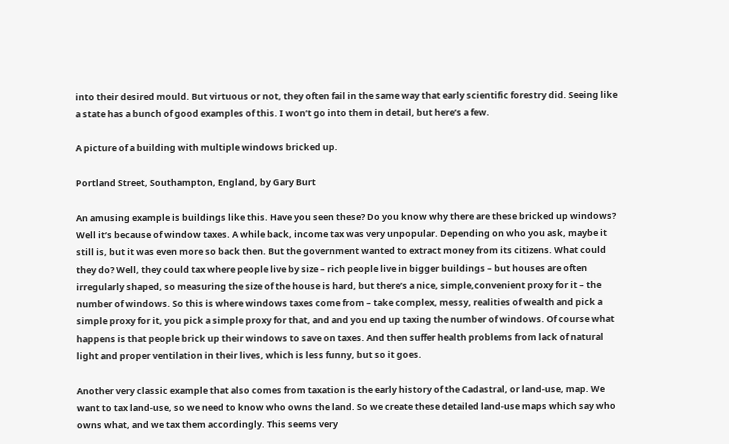into their desired mould. But virtuous or not, they often fail in the same way that early scientific forestry did. Seeing like a state has a bunch of good examples of this. I won’t go into them in detail, but here’s a few.

A picture of a building with multiple windows bricked up.

Portland Street, Southampton, England, by Gary Burt

An amusing example is buildings like this. Have you seen these? Do you know why there are these bricked up windows? Well it’s because of window taxes. A while back, income tax was very unpopular. Depending on who you ask, maybe it still is, but it was even more so back then. But the government wanted to extract money from its citizens. What could they do? Well, they could tax where people live by size – rich people live in bigger buildings – but houses are often irregularly shaped, so measuring the size of the house is hard, but there’s a nice, simple,convenient proxy for it – the number of windows. So this is where windows taxes come from – take complex, messy, realities of wealth and pick a simple proxy for it, you pick a simple proxy for that, and and you end up taxing the number of windows. Of course what happens is that people brick up their windows to save on taxes. And then suffer health problems from lack of natural light and proper ventilation in their lives, which is less funny, but so it goes.

Another very classic example that also comes from taxation is the early history of the Cadastral, or land-use, map. We want to tax land-use, so we need to know who owns the land. So we create these detailed land-use maps which say who owns what, and we tax them accordingly. This seems very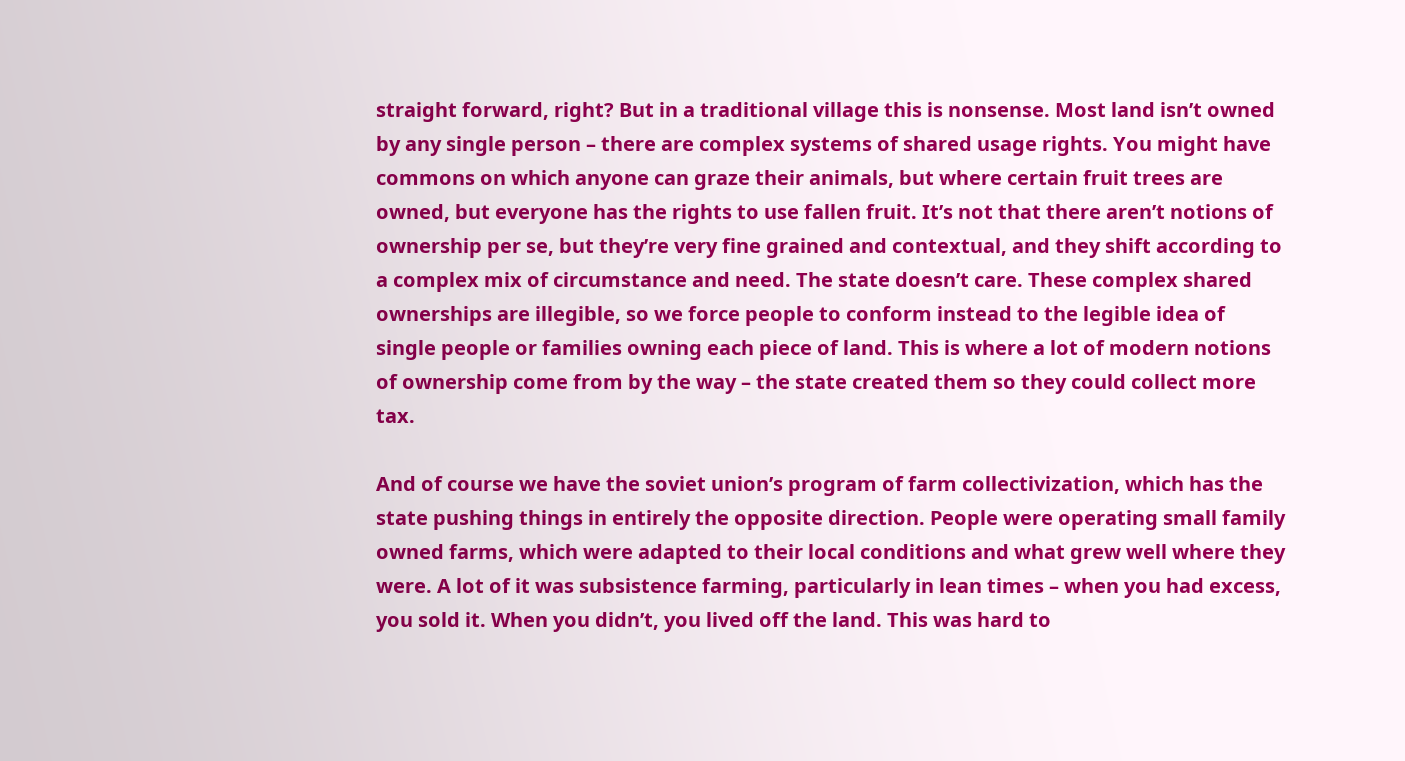straight forward, right? But in a traditional village this is nonsense. Most land isn’t owned by any single person – there are complex systems of shared usage rights. You might have commons on which anyone can graze their animals, but where certain fruit trees are owned, but everyone has the rights to use fallen fruit. It’s not that there aren’t notions of ownership per se, but they’re very fine grained and contextual, and they shift according to a complex mix of circumstance and need. The state doesn’t care. These complex shared ownerships are illegible, so we force people to conform instead to the legible idea of single people or families owning each piece of land. This is where a lot of modern notions of ownership come from by the way – the state created them so they could collect more tax.

And of course we have the soviet union’s program of farm collectivization, which has the state pushing things in entirely the opposite direction. People were operating small family owned farms, which were adapted to their local conditions and what grew well where they were. A lot of it was subsistence farming, particularly in lean times – when you had excess, you sold it. When you didn’t, you lived off the land. This was hard to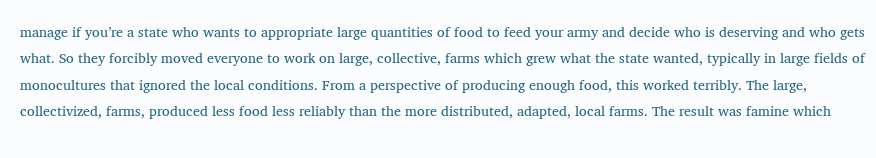manage if you’re a state who wants to appropriate large quantities of food to feed your army and decide who is deserving and who gets what. So they forcibly moved everyone to work on large, collective, farms which grew what the state wanted, typically in large fields of monocultures that ignored the local conditions. From a perspective of producing enough food, this worked terribly. The large, collectivized, farms, produced less food less reliably than the more distributed, adapted, local farms. The result was famine which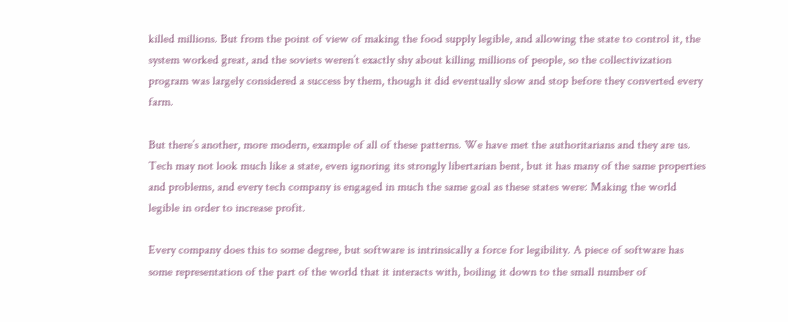killed millions. But from the point of view of making the food supply legible, and allowing the state to control it, the system worked great, and the soviets weren’t exactly shy about killing millions of people, so the collectivization program was largely considered a success by them, though it did eventually slow and stop before they converted every farm.

But there’s another, more modern, example of all of these patterns. We have met the authoritarians and they are us. Tech may not look much like a state, even ignoring its strongly libertarian bent, but it has many of the same properties and problems, and every tech company is engaged in much the same goal as these states were: Making the world legible in order to increase profit.

Every company does this to some degree, but software is intrinsically a force for legibility. A piece of software has some representation of the part of the world that it interacts with, boiling it down to the small number of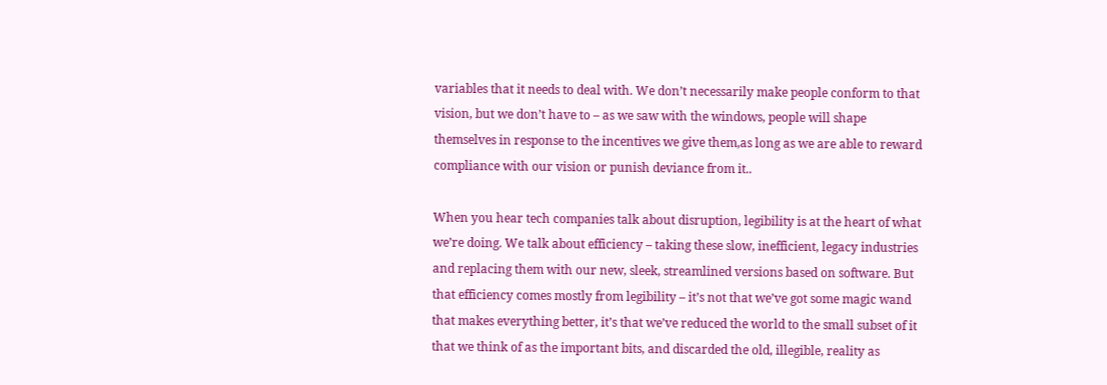variables that it needs to deal with. We don’t necessarily make people conform to that vision, but we don’t have to – as we saw with the windows, people will shape themselves in response to the incentives we give them,as long as we are able to reward compliance with our vision or punish deviance from it..

When you hear tech companies talk about disruption, legibility is at the heart of what we’re doing. We talk about efficiency – taking these slow, inefficient, legacy industries and replacing them with our new, sleek, streamlined versions based on software. But that efficiency comes mostly from legibility – it’s not that we’ve got some magic wand that makes everything better, it’s that we’ve reduced the world to the small subset of it that we think of as the important bits, and discarded the old, illegible, reality as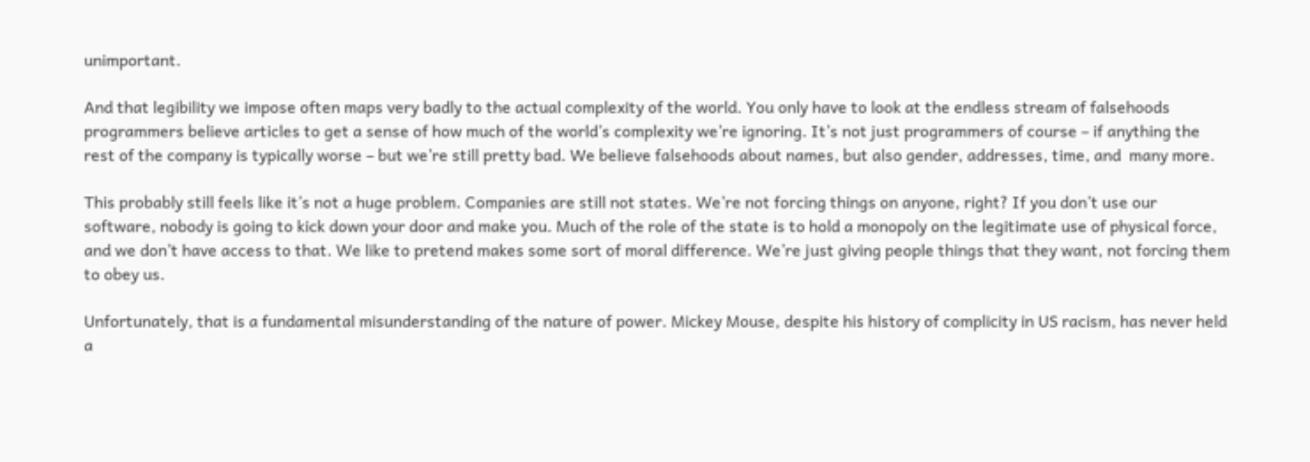unimportant.

And that legibility we impose often maps very badly to the actual complexity of the world. You only have to look at the endless stream of falsehoods programmers believe articles to get a sense of how much of the world’s complexity we’re ignoring. It’s not just programmers of course – if anything the rest of the company is typically worse – but we’re still pretty bad. We believe falsehoods about names, but also gender, addresses, time, and  many more.

This probably still feels like it’s not a huge problem. Companies are still not states. We’re not forcing things on anyone, right? If you don’t use our software, nobody is going to kick down your door and make you. Much of the role of the state is to hold a monopoly on the legitimate use of physical force, and we don’t have access to that. We like to pretend makes some sort of moral difference. We’re just giving people things that they want, not forcing them to obey us.

Unfortunately, that is a fundamental misunderstanding of the nature of power. Mickey Mouse, despite his history of complicity in US racism, has never held a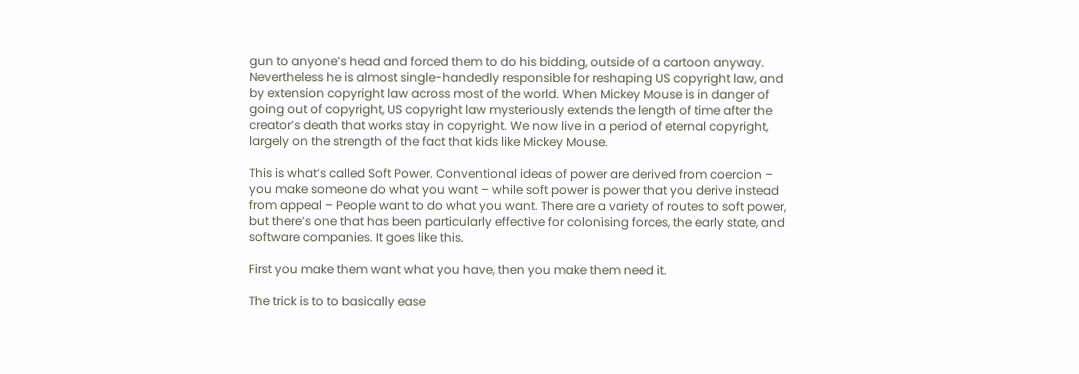gun to anyone’s head and forced them to do his bidding, outside of a cartoon anyway. Nevertheless he is almost single-handedly responsible for reshaping US copyright law, and by extension copyright law across most of the world. When Mickey Mouse is in danger of going out of copyright, US copyright law mysteriously extends the length of time after the creator’s death that works stay in copyright. We now live in a period of eternal copyright, largely on the strength of the fact that kids like Mickey Mouse.

This is what’s called Soft Power. Conventional ideas of power are derived from coercion – you make someone do what you want – while soft power is power that you derive instead from appeal – People want to do what you want. There are a variety of routes to soft power, but there’s one that has been particularly effective for colonising forces, the early state, and software companies. It goes like this.

First you make them want what you have, then you make them need it.

The trick is to to basically ease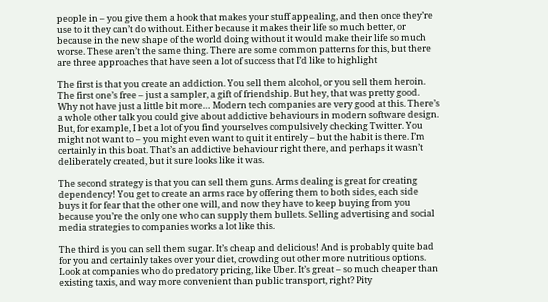people in – you give them a hook that makes your stuff appealing, and then once they’re use to it they can’t do without. Either because it makes their life so much better, or because in the new shape of the world doing without it would make their life so much worse. These aren’t the same thing. There are some common patterns for this, but there are three approaches that have seen a lot of success that I’d like to highlight

The first is that you create an addiction. You sell them alcohol, or you sell them heroin. The first one’s free – just a sampler, a gift of friendship. But hey, that was pretty good. Why not have just a little bit more… Modern tech companies are very good at this. There’s a whole other talk you could give about addictive behaviours in modern software design. But, for example, I bet a lot of you find yourselves compulsively checking Twitter. You might not want to – you might even want to quit it entirely – but the habit is there. I’m certainly in this boat. That’s an addictive behaviour right there, and perhaps it wasn’t deliberately created, but it sure looks like it was.

The second strategy is that you can sell them guns. Arms dealing is great for creating dependency! You get to create an arms race by offering them to both sides, each side buys it for fear that the other one will, and now they have to keep buying from you because you’re the only one who can supply them bullets. Selling advertising and social media strategies to companies works a lot like this.

The third is you can sell them sugar. It’s cheap and delicious! And is probably quite bad for you and certainly takes over your diet, crowding out other more nutritious options. Look at companies who do predatory pricing, like Uber. It’s great – so much cheaper than existing taxis, and way more convenient than public transport, right? Pity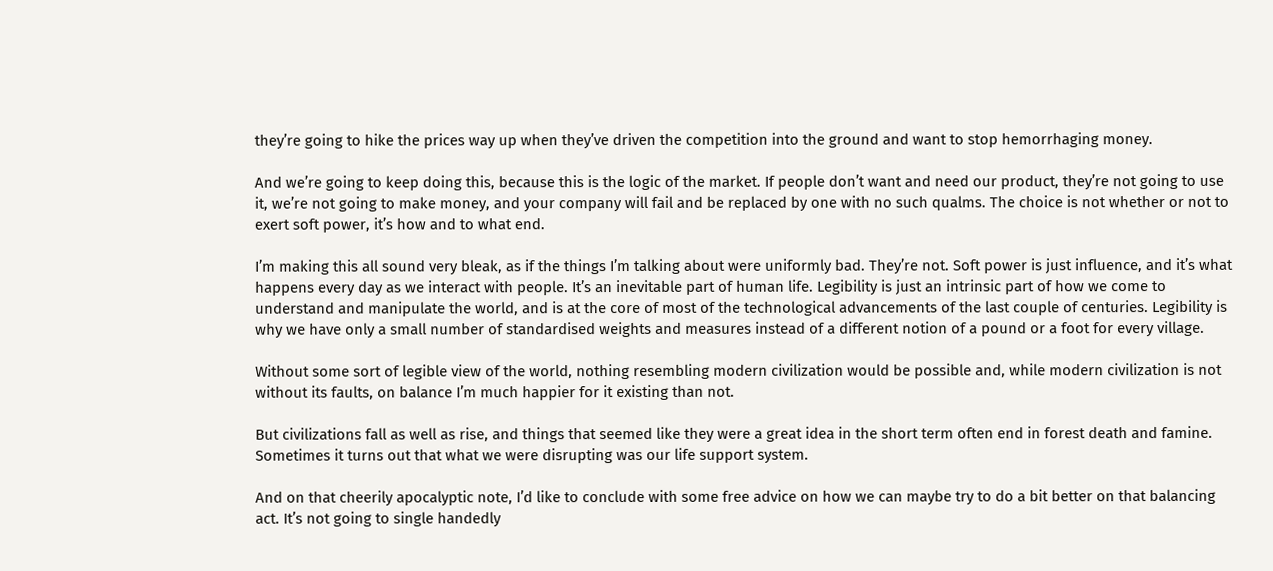they’re going to hike the prices way up when they’ve driven the competition into the ground and want to stop hemorrhaging money.

And we’re going to keep doing this, because this is the logic of the market. If people don’t want and need our product, they’re not going to use it, we’re not going to make money, and your company will fail and be replaced by one with no such qualms. The choice is not whether or not to exert soft power, it’s how and to what end.

I’m making this all sound very bleak, as if the things I’m talking about were uniformly bad. They’re not. Soft power is just influence, and it’s what happens every day as we interact with people. It’s an inevitable part of human life. Legibility is just an intrinsic part of how we come to understand and manipulate the world, and is at the core of most of the technological advancements of the last couple of centuries. Legibility is why we have only a small number of standardised weights and measures instead of a different notion of a pound or a foot for every village.

Without some sort of legible view of the world, nothing resembling modern civilization would be possible and, while modern civilization is not without its faults, on balance I’m much happier for it existing than not.

But civilizations fall as well as rise, and things that seemed like they were a great idea in the short term often end in forest death and famine. Sometimes it turns out that what we were disrupting was our life support system.

And on that cheerily apocalyptic note, I’d like to conclude with some free advice on how we can maybe try to do a bit better on that balancing act. It’s not going to single handedly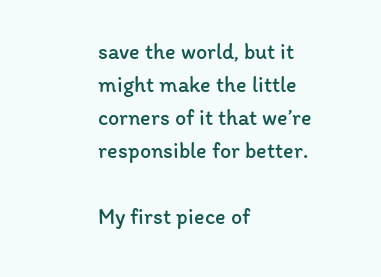save the world, but it might make the little corners of it that we’re responsible for better.

My first piece of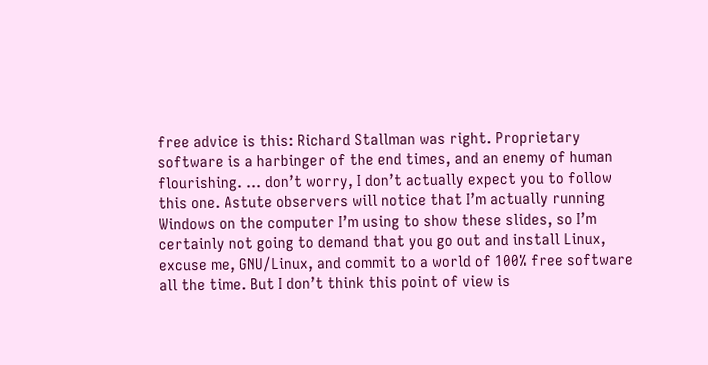free advice is this: Richard Stallman was right. Proprietary software is a harbinger of the end times, and an enemy of human flourishing. … don’t worry, I don’t actually expect you to follow this one. Astute observers will notice that I’m actually running Windows on the computer I’m using to show these slides, so I’m certainly not going to demand that you go out and install Linux, excuse me, GNU/Linux, and commit to a world of 100% free software all the time. But I don’t think this point of view is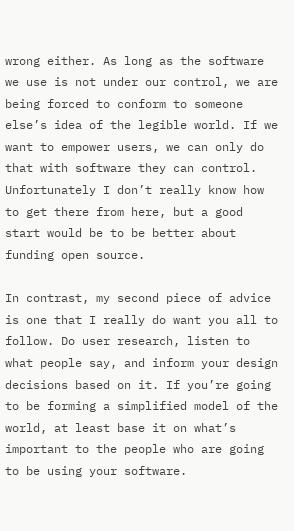wrong either. As long as the software we use is not under our control, we are being forced to conform to someone else’s idea of the legible world. If we want to empower users, we can only do that with software they can control. Unfortunately I don’t really know how to get there from here, but a good start would be to be better about funding open source.

In contrast, my second piece of advice is one that I really do want you all to follow. Do user research, listen to what people say, and inform your design decisions based on it. If you’re going to be forming a simplified model of the world, at least base it on what’s important to the people who are going to be using your software.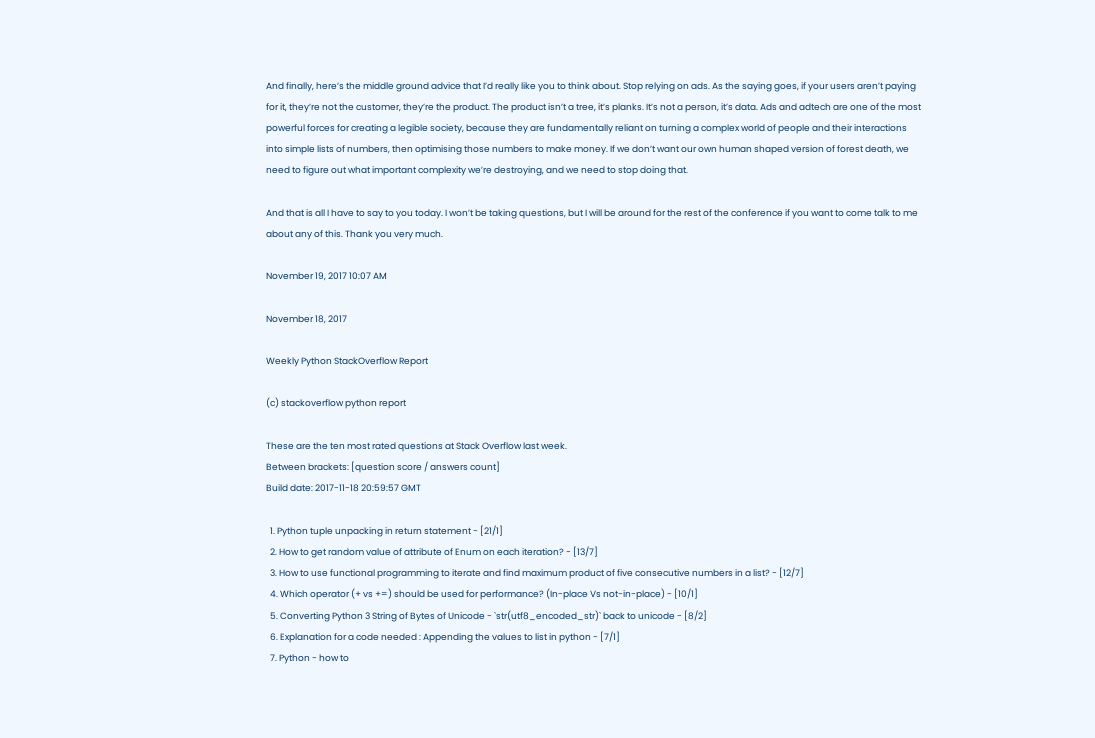And finally, here’s the middle ground advice that I’d really like you to think about. Stop relying on ads. As the saying goes, if your users aren’t paying for it, they’re not the customer, they’re the product. The product isn’t a tree, it’s planks. It’s not a person, it’s data. Ads and adtech are one of the most powerful forces for creating a legible society, because they are fundamentally reliant on turning a complex world of people and their interactions into simple lists of numbers, then optimising those numbers to make money. If we don’t want our own human shaped version of forest death, we need to figure out what important complexity we’re destroying, and we need to stop doing that.

And that is all I have to say to you today. I won’t be taking questions, but I will be around for the rest of the conference if you want to come talk to me about any of this. Thank you very much.

November 19, 2017 10:07 AM

November 18, 2017

Weekly Python StackOverflow Report

(c) stackoverflow python report

These are the ten most rated questions at Stack Overflow last week.
Between brackets: [question score / answers count]
Build date: 2017-11-18 20:59:57 GMT

  1. Python tuple unpacking in return statement - [21/1]
  2. How to get random value of attribute of Enum on each iteration? - [13/7]
  3. How to use functional programming to iterate and find maximum product of five consecutive numbers in a list? - [12/7]
  4. Which operator (+ vs +=) should be used for performance? (In-place Vs not-in-place) - [10/1]
  5. Converting Python 3 String of Bytes of Unicode - `str(utf8_encoded_str)` back to unicode - [8/2]
  6. Explanation for a code needed : Appending the values to list in python - [7/1]
  7. Python - how to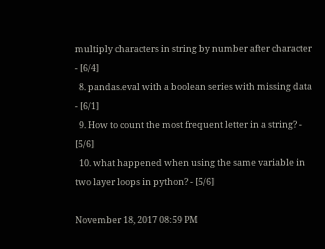multiply characters in string by number after character - [6/4]
  8. pandas.eval with a boolean series with missing data - [6/1]
  9. How to count the most frequent letter in a string? - [5/6]
  10. what happened when using the same variable in two layer loops in python? - [5/6]

November 18, 2017 08:59 PM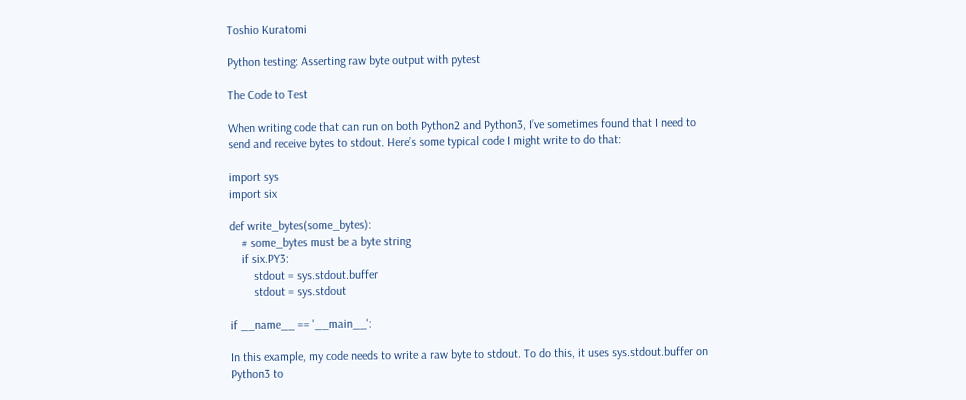Toshio Kuratomi

Python testing: Asserting raw byte output with pytest

The Code to Test

When writing code that can run on both Python2 and Python3, I’ve sometimes found that I need to send and receive bytes to stdout. Here’s some typical code I might write to do that:

import sys
import six

def write_bytes(some_bytes):
    # some_bytes must be a byte string
    if six.PY3:
        stdout = sys.stdout.buffer
        stdout = sys.stdout

if __name__ == '__main__':

In this example, my code needs to write a raw byte to stdout. To do this, it uses sys.stdout.buffer on Python3 to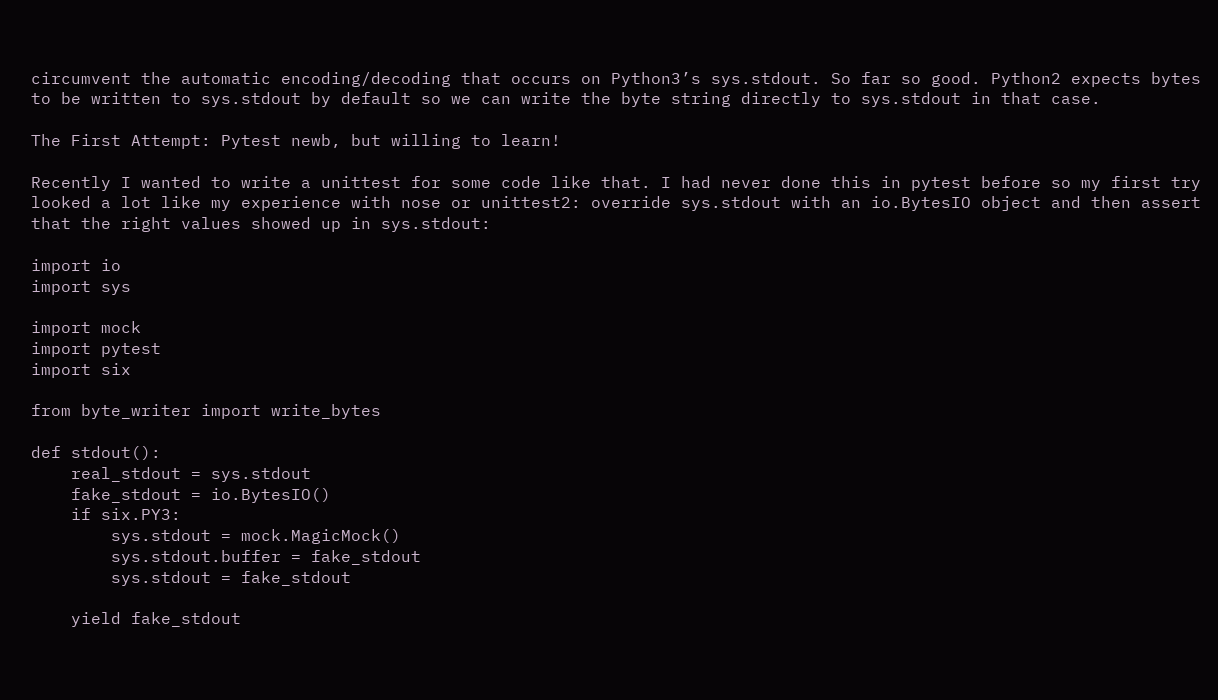circumvent the automatic encoding/decoding that occurs on Python3’s sys.stdout. So far so good. Python2 expects bytes to be written to sys.stdout by default so we can write the byte string directly to sys.stdout in that case.

The First Attempt: Pytest newb, but willing to learn!

Recently I wanted to write a unittest for some code like that. I had never done this in pytest before so my first try looked a lot like my experience with nose or unittest2: override sys.stdout with an io.BytesIO object and then assert that the right values showed up in sys.stdout:

import io
import sys

import mock
import pytest
import six

from byte_writer import write_bytes

def stdout():
    real_stdout = sys.stdout
    fake_stdout = io.BytesIO()
    if six.PY3:
        sys.stdout = mock.MagicMock()
        sys.stdout.buffer = fake_stdout
        sys.stdout = fake_stdout

    yield fake_stdout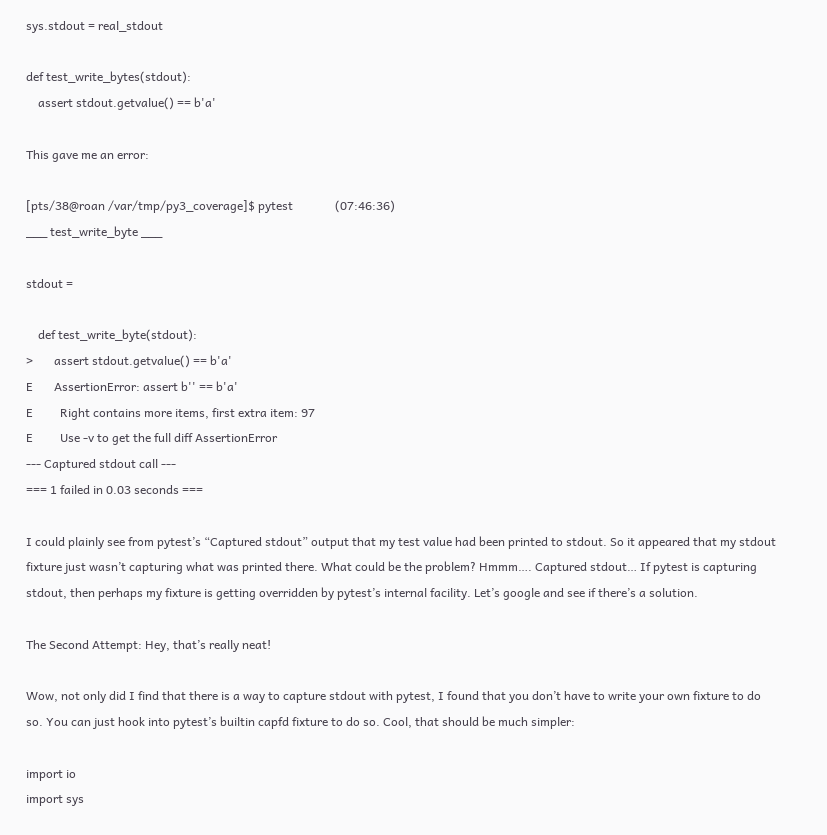sys.stdout = real_stdout

def test_write_bytes(stdout):
    assert stdout.getvalue() == b'a'

This gave me an error:

[pts/38@roan /var/tmp/py3_coverage]$ pytest              (07:46:36)
___ test_write_byte ___

stdout =

    def test_write_byte(stdout):
>       assert stdout.getvalue() == b'a'
E       AssertionError: assert b'' == b'a'
E         Right contains more items, first extra item: 97
E         Use -v to get the full diff AssertionError
--- Captured stdout call ---
=== 1 failed in 0.03 seconds ===

I could plainly see from pytest’s “Captured stdout” output that my test value had been printed to stdout. So it appeared that my stdout fixture just wasn’t capturing what was printed there. What could be the problem? Hmmm…. Captured stdout… If pytest is capturing stdout, then perhaps my fixture is getting overridden by pytest’s internal facility. Let’s google and see if there’s a solution.

The Second Attempt: Hey, that’s really neat!

Wow, not only did I find that there is a way to capture stdout with pytest, I found that you don’t have to write your own fixture to do so. You can just hook into pytest’s builtin capfd fixture to do so. Cool, that should be much simpler:

import io
import sys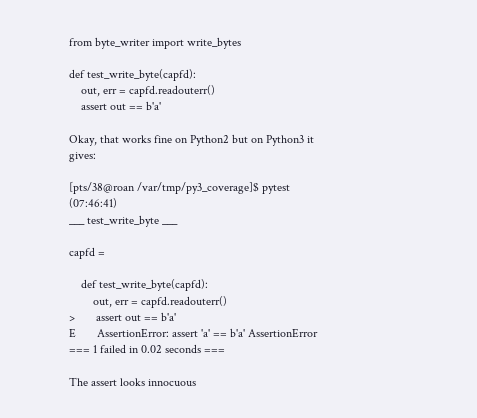from byte_writer import write_bytes

def test_write_byte(capfd):
    out, err = capfd.readouterr()
    assert out == b'a'

Okay, that works fine on Python2 but on Python3 it gives:

[pts/38@roan /var/tmp/py3_coverage]$ pytest              (07:46:41)
___ test_write_byte ___

capfd =

    def test_write_byte(capfd):
        out, err = capfd.readouterr()
>       assert out == b'a'
E       AssertionError: assert 'a' == b'a' AssertionError
=== 1 failed in 0.02 seconds ===

The assert looks innocuous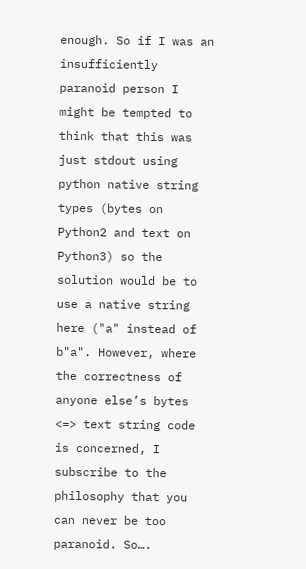enough. So if I was an insufficiently paranoid person I might be tempted to think that this was just stdout using python native string types (bytes on Python2 and text on Python3) so the solution would be to use a native string here ("a" instead of b"a". However, where the correctness of anyone else’s bytes <=> text string code is concerned, I subscribe to the philosophy that you can never be too paranoid. So….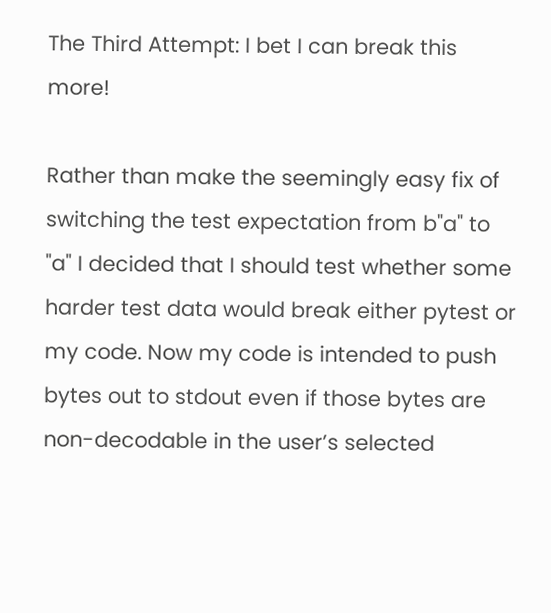The Third Attempt: I bet I can break this more!

Rather than make the seemingly easy fix of switching the test expectation from b"a" to "a" I decided that I should test whether some harder test data would break either pytest or my code. Now my code is intended to push bytes out to stdout even if those bytes are non-decodable in the user’s selected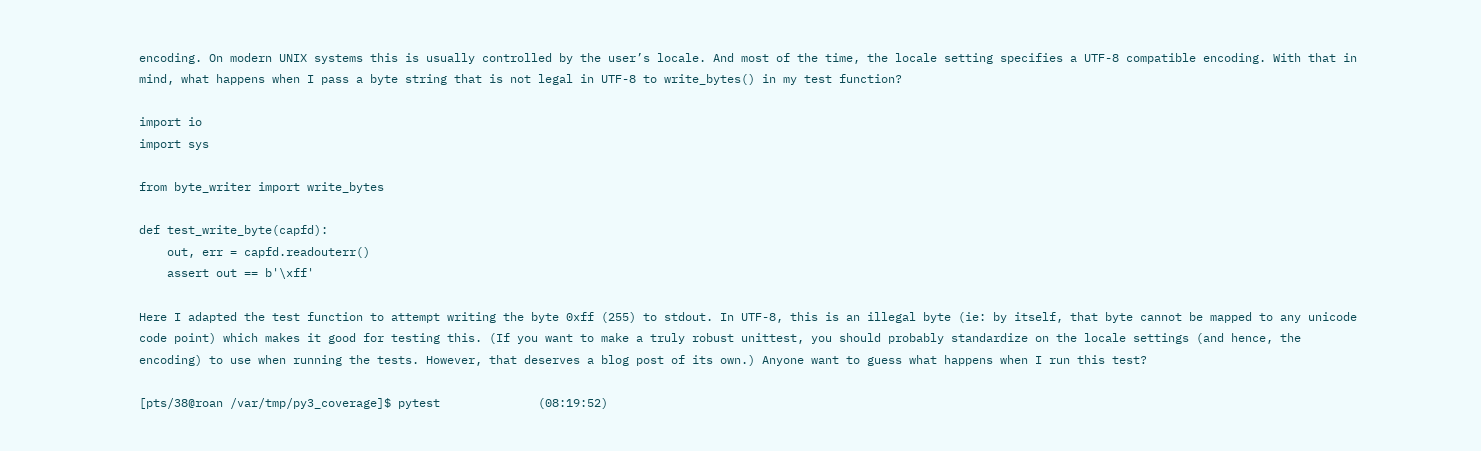encoding. On modern UNIX systems this is usually controlled by the user’s locale. And most of the time, the locale setting specifies a UTF-8 compatible encoding. With that in mind, what happens when I pass a byte string that is not legal in UTF-8 to write_bytes() in my test function?

import io
import sys

from byte_writer import write_bytes

def test_write_byte(capfd):
    out, err = capfd.readouterr()
    assert out == b'\xff'

Here I adapted the test function to attempt writing the byte 0xff (255) to stdout. In UTF-8, this is an illegal byte (ie: by itself, that byte cannot be mapped to any unicode code point) which makes it good for testing this. (If you want to make a truly robust unittest, you should probably standardize on the locale settings (and hence, the encoding) to use when running the tests. However, that deserves a blog post of its own.) Anyone want to guess what happens when I run this test?

[pts/38@roan /var/tmp/py3_coverage]$ pytest              (08:19:52)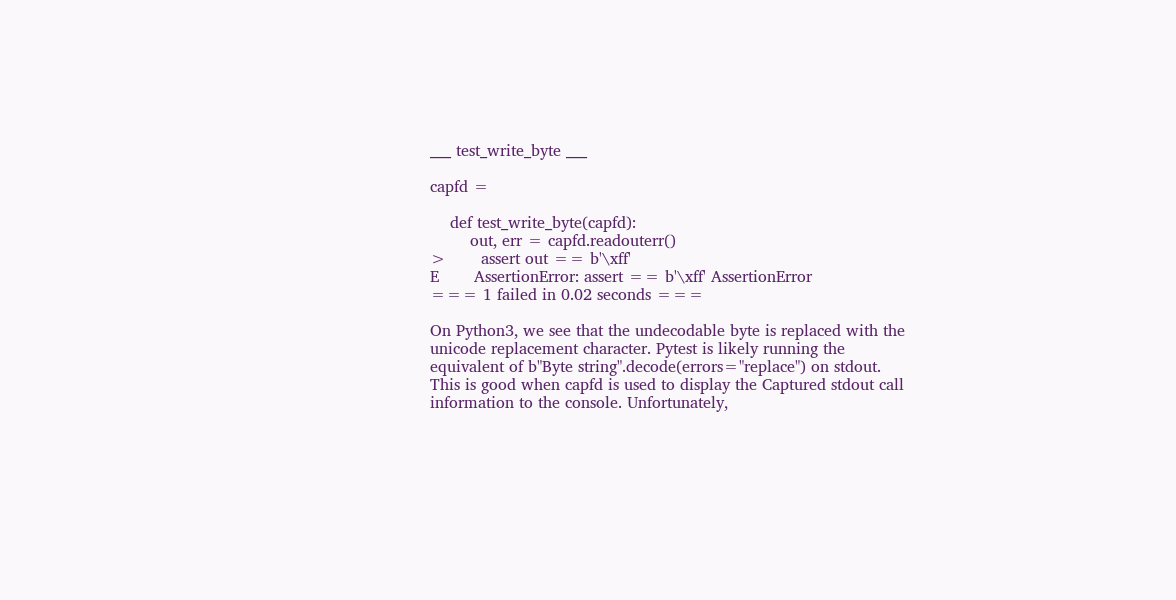___ test_write_byte ___

capfd =

    def test_write_byte(capfd):
        out, err = capfd.readouterr()
>       assert out == b'\xff'
E       AssertionError: assert == b'\xff' AssertionError
=== 1 failed in 0.02 seconds ===

On Python3, we see that the undecodable byte is replaced with the unicode replacement character. Pytest is likely running the equivalent of b"Byte string".decode(errors="replace") on stdout. This is good when capfd is used to display the Captured stdout call information to the console. Unfortunately,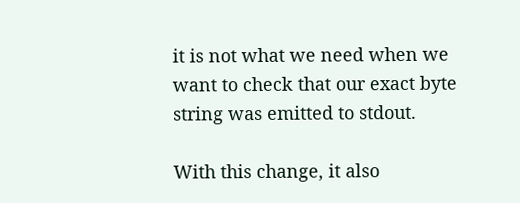it is not what we need when we want to check that our exact byte string was emitted to stdout.

With this change, it also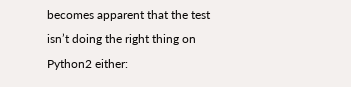becomes apparent that the test isn’t doing the right thing on Python2 either: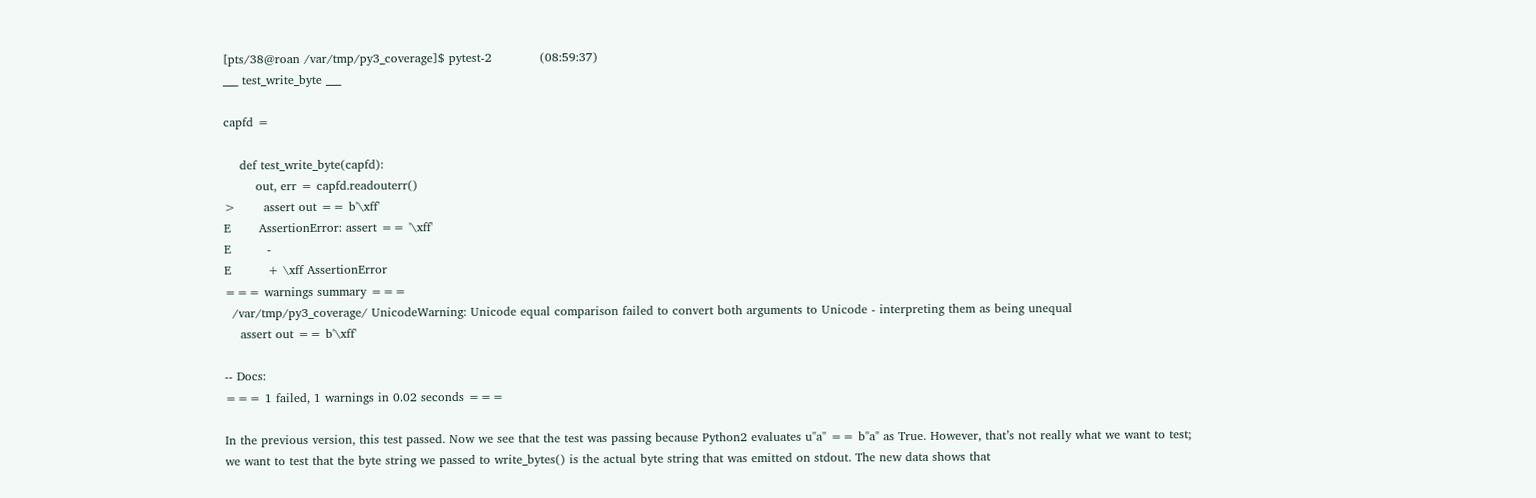[pts/38@roan /var/tmp/py3_coverage]$ pytest-2            (08:59:37)
___ test_write_byte ___

capfd =

    def test_write_byte(capfd):
        out, err = capfd.readouterr()
>       assert out == b'\xff'
E       AssertionError: assert == '\xff'
E         -
E         + \xff AssertionError
=== warnings summary ===
  /var/tmp/py3_coverage/ UnicodeWarning: Unicode equal comparison failed to convert both arguments to Unicode - interpreting them as being unequal
    assert out == b'\xff'

-- Docs:
=== 1 failed, 1 warnings in 0.02 seconds ===

In the previous version, this test passed. Now we see that the test was passing because Python2 evaluates u"a" == b"a" as True. However, that’s not really what we want to test; we want to test that the byte string we passed to write_bytes() is the actual byte string that was emitted on stdout. The new data shows that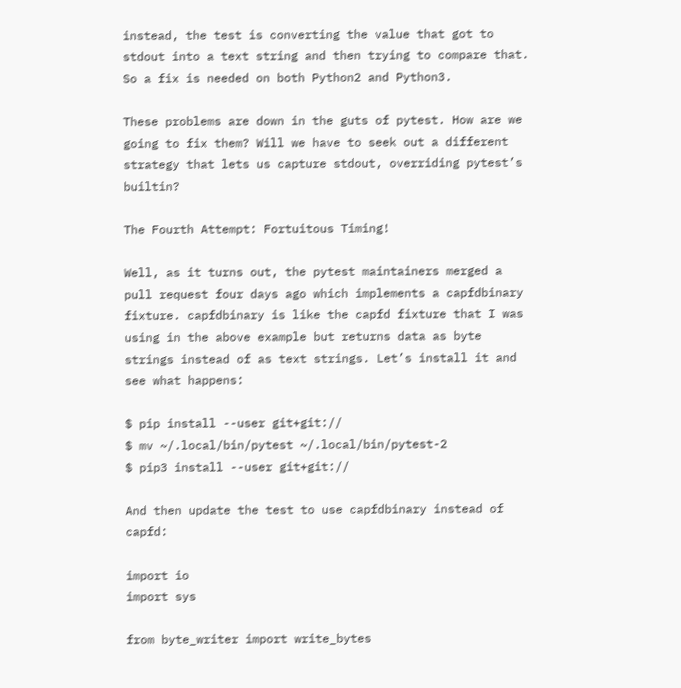instead, the test is converting the value that got to stdout into a text string and then trying to compare that. So a fix is needed on both Python2 and Python3.

These problems are down in the guts of pytest. How are we going to fix them? Will we have to seek out a different strategy that lets us capture stdout, overriding pytest’s builtin?

The Fourth Attempt: Fortuitous Timing!

Well, as it turns out, the pytest maintainers merged a pull request four days ago which implements a capfdbinary fixture. capfdbinary is like the capfd fixture that I was using in the above example but returns data as byte strings instead of as text strings. Let’s install it and see what happens:

$ pip install --user git+git://
$ mv ~/.local/bin/pytest ~/.local/bin/pytest-2
$ pip3 install --user git+git://

And then update the test to use capfdbinary instead of capfd:

import io
import sys

from byte_writer import write_bytes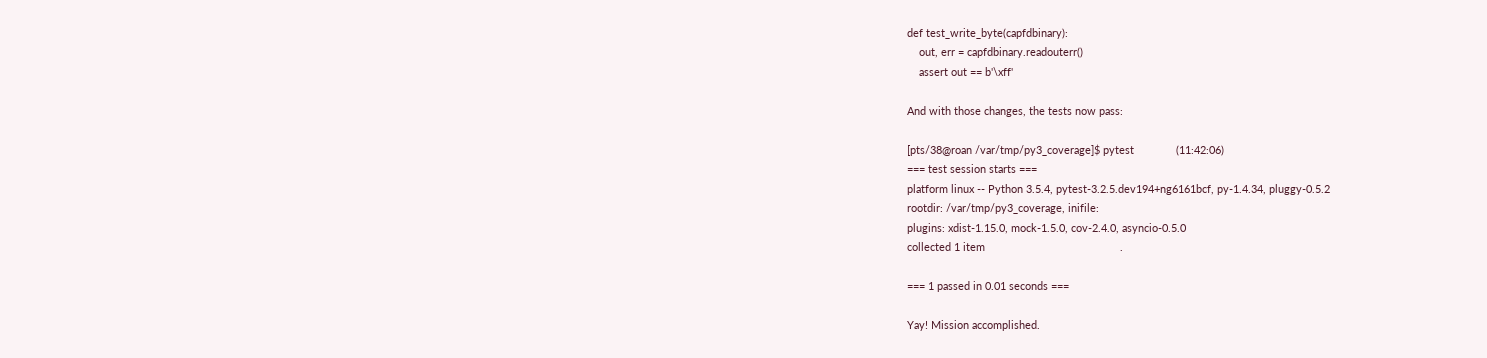def test_write_byte(capfdbinary):
    out, err = capfdbinary.readouterr()
    assert out == b'\xff'

And with those changes, the tests now pass:

[pts/38@roan /var/tmp/py3_coverage]$ pytest              (11:42:06)
=== test session starts ===
platform linux -- Python 3.5.4, pytest-3.2.5.dev194+ng6161bcf, py-1.4.34, pluggy-0.5.2
rootdir: /var/tmp/py3_coverage, inifile:
plugins: xdist-1.15.0, mock-1.5.0, cov-2.4.0, asyncio-0.5.0
collected 1 item                                             .

=== 1 passed in 0.01 seconds ===

Yay! Mission accomplished.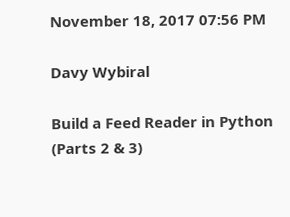November 18, 2017 07:56 PM

Davy Wybiral

Build a Feed Reader in Python (Parts 2 & 3)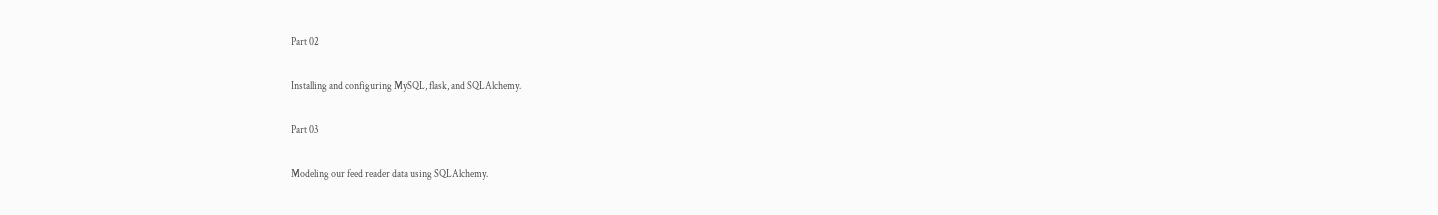Part 02

Installing and configuring MySQL, flask, and SQLAlchemy.

Part 03

Modeling our feed reader data using SQLAlchemy.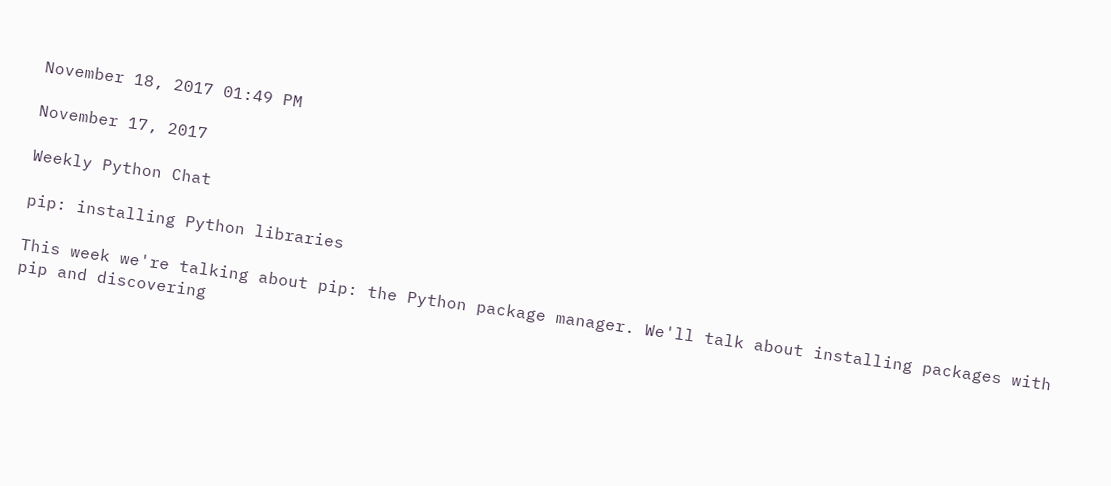November 18, 2017 01:49 PM

November 17, 2017

Weekly Python Chat

pip: installing Python libraries

This week we're talking about pip: the Python package manager. We'll talk about installing packages with pip and discovering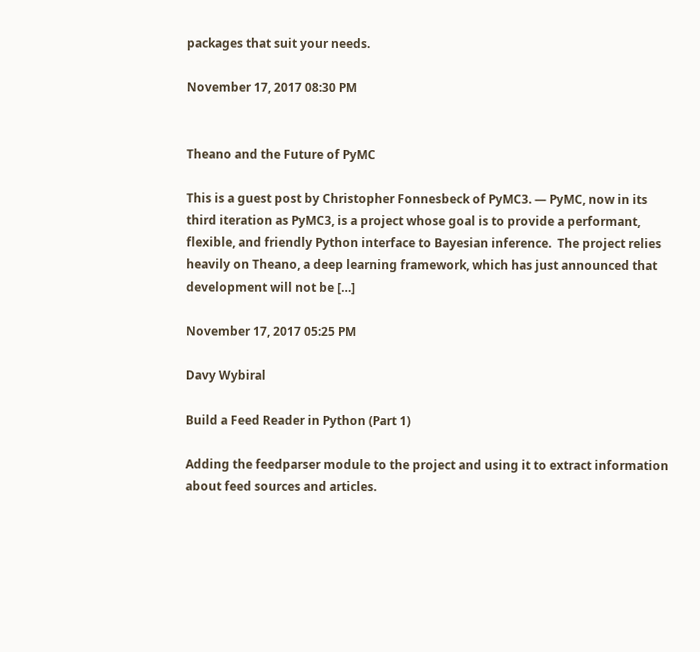packages that suit your needs.

November 17, 2017 08:30 PM


Theano and the Future of PyMC

This is a guest post by Christopher Fonnesbeck of PyMC3. — PyMC, now in its third iteration as PyMC3, is a project whose goal is to provide a performant, flexible, and friendly Python interface to Bayesian inference.  The project relies heavily on Theano, a deep learning framework, which has just announced that development will not be […]

November 17, 2017 05:25 PM

Davy Wybiral

Build a Feed Reader in Python (Part 1)

Adding the feedparser module to the project and using it to extract information about feed sources and articles.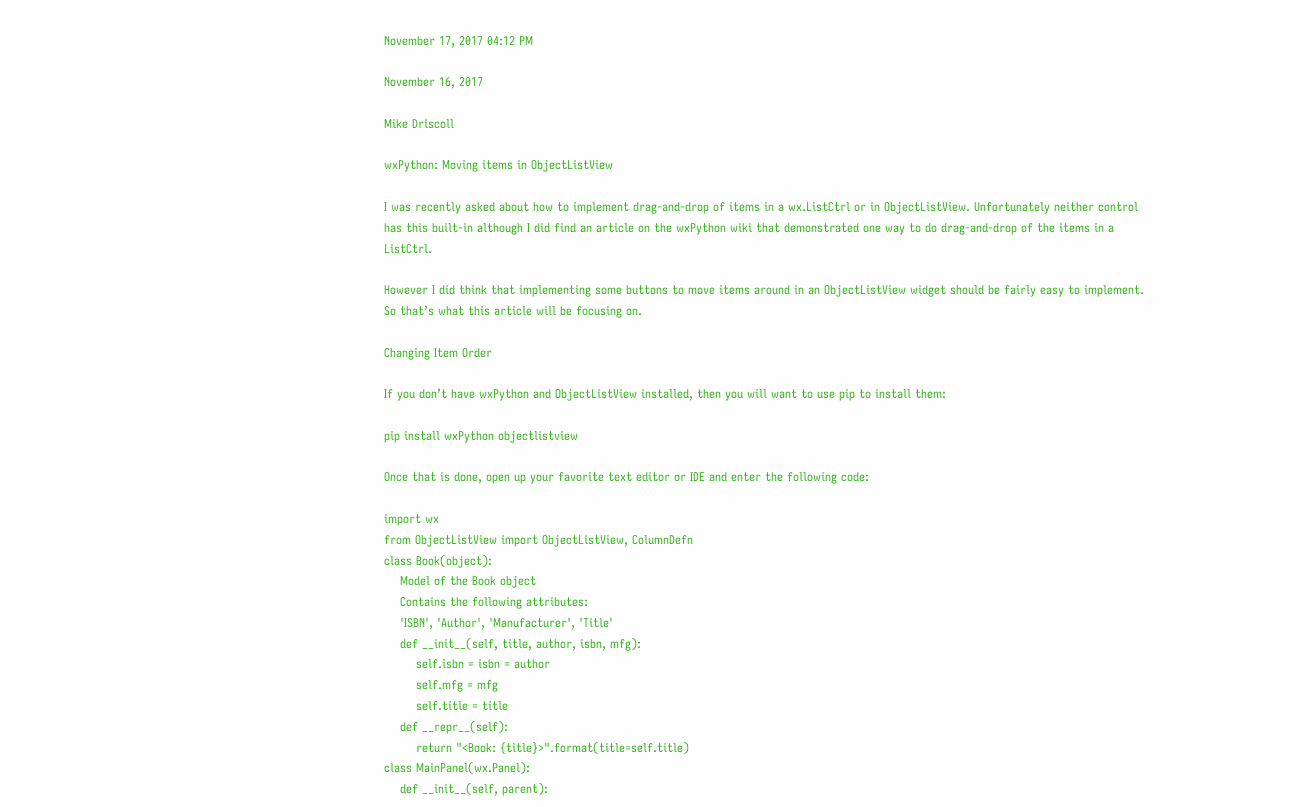November 17, 2017 04:12 PM

November 16, 2017

Mike Driscoll

wxPython: Moving items in ObjectListView

I was recently asked about how to implement drag-and-drop of items in a wx.ListCtrl or in ObjectListView. Unfortunately neither control has this built-in although I did find an article on the wxPython wiki that demonstrated one way to do drag-and-drop of the items in a ListCtrl.

However I did think that implementing some buttons to move items around in an ObjectListView widget should be fairly easy to implement. So that’s what this article will be focusing on.

Changing Item Order

If you don’t have wxPython and ObjectListView installed, then you will want to use pip to install them:

pip install wxPython objectlistview

Once that is done, open up your favorite text editor or IDE and enter the following code:

import wx
from ObjectListView import ObjectListView, ColumnDefn
class Book(object):
    Model of the Book object
    Contains the following attributes:
    'ISBN', 'Author', 'Manufacturer', 'Title'
    def __init__(self, title, author, isbn, mfg):
        self.isbn = isbn = author
        self.mfg = mfg
        self.title = title
    def __repr__(self):
        return "<Book: {title}>".format(title=self.title)
class MainPanel(wx.Panel):
    def __init__(self, parent):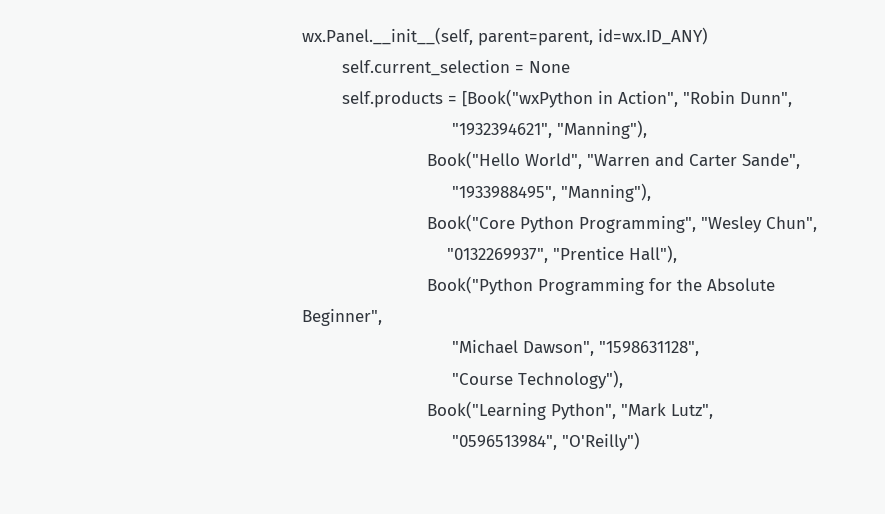wx.Panel.__init__(self, parent=parent, id=wx.ID_ANY)
        self.current_selection = None
        self.products = [Book("wxPython in Action", "Robin Dunn",
                              "1932394621", "Manning"),
                         Book("Hello World", "Warren and Carter Sande",
                              "1933988495", "Manning"),
                         Book("Core Python Programming", "Wesley Chun",
                             "0132269937", "Prentice Hall"),
                         Book("Python Programming for the Absolute Beginner",
                              "Michael Dawson", "1598631128",
                              "Course Technology"),
                         Book("Learning Python", "Mark Lutz",
                              "0596513984", "O'Reilly")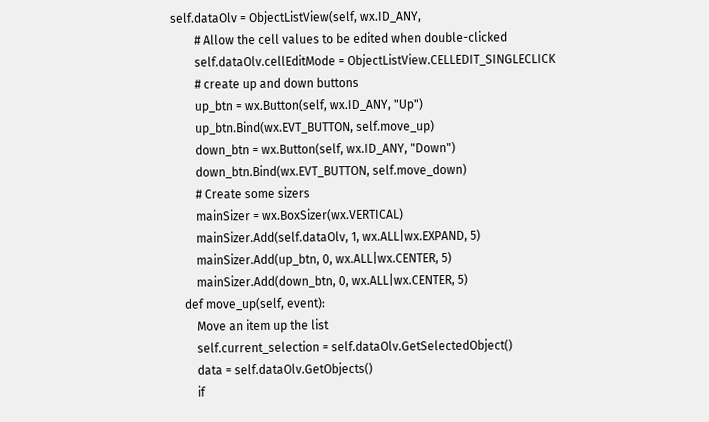self.dataOlv = ObjectListView(self, wx.ID_ANY,
        # Allow the cell values to be edited when double-clicked
        self.dataOlv.cellEditMode = ObjectListView.CELLEDIT_SINGLECLICK
        # create up and down buttons
        up_btn = wx.Button(self, wx.ID_ANY, "Up")
        up_btn.Bind(wx.EVT_BUTTON, self.move_up)
        down_btn = wx.Button(self, wx.ID_ANY, "Down")
        down_btn.Bind(wx.EVT_BUTTON, self.move_down)
        # Create some sizers
        mainSizer = wx.BoxSizer(wx.VERTICAL)
        mainSizer.Add(self.dataOlv, 1, wx.ALL|wx.EXPAND, 5)
        mainSizer.Add(up_btn, 0, wx.ALL|wx.CENTER, 5)
        mainSizer.Add(down_btn, 0, wx.ALL|wx.CENTER, 5)
    def move_up(self, event):
        Move an item up the list
        self.current_selection = self.dataOlv.GetSelectedObject()
        data = self.dataOlv.GetObjects()
        if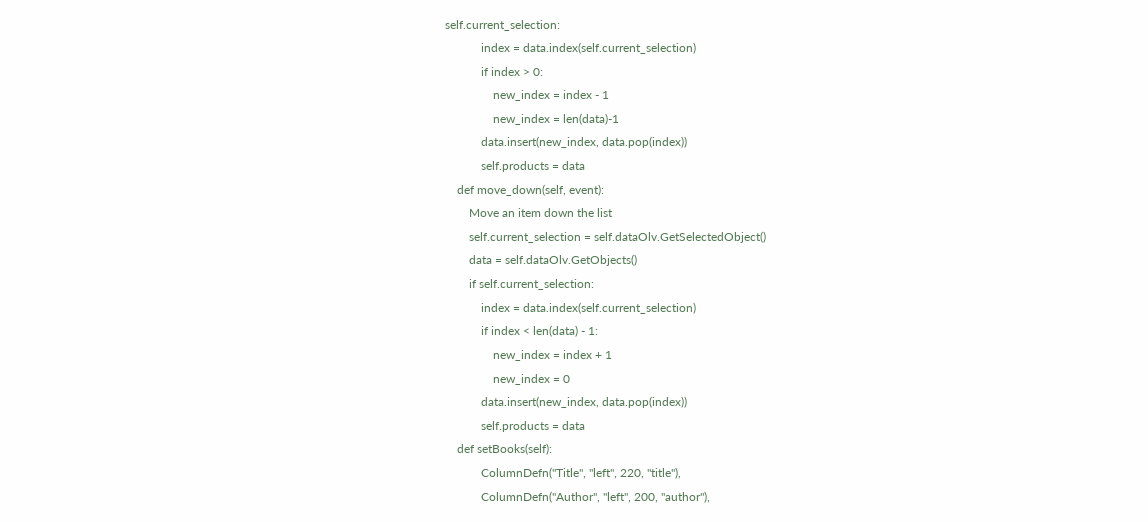self.current_selection:
            index = data.index(self.current_selection)
            if index > 0:
                new_index = index - 1
                new_index = len(data)-1
            data.insert(new_index, data.pop(index))
            self.products = data
    def move_down(self, event):
        Move an item down the list
        self.current_selection = self.dataOlv.GetSelectedObject()
        data = self.dataOlv.GetObjects()
        if self.current_selection:
            index = data.index(self.current_selection)
            if index < len(data) - 1:
                new_index = index + 1
                new_index = 0
            data.insert(new_index, data.pop(index))
            self.products = data
    def setBooks(self):
            ColumnDefn("Title", "left", 220, "title"),
            ColumnDefn("Author", "left", 200, "author"),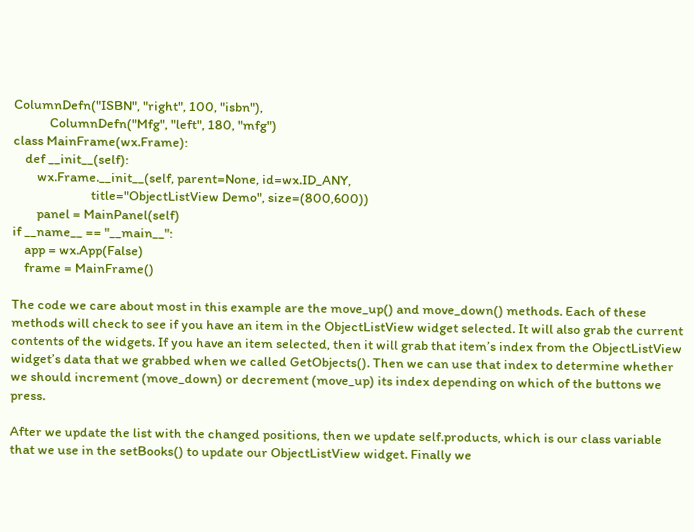ColumnDefn("ISBN", "right", 100, "isbn"),
            ColumnDefn("Mfg", "left", 180, "mfg")
class MainFrame(wx.Frame):
    def __init__(self):
        wx.Frame.__init__(self, parent=None, id=wx.ID_ANY,
                          title="ObjectListView Demo", size=(800,600))
        panel = MainPanel(self)
if __name__ == "__main__":
    app = wx.App(False)
    frame = MainFrame()

The code we care about most in this example are the move_up() and move_down() methods. Each of these methods will check to see if you have an item in the ObjectListView widget selected. It will also grab the current contents of the widgets. If you have an item selected, then it will grab that item’s index from the ObjectListView widget’s data that we grabbed when we called GetObjects(). Then we can use that index to determine whether we should increment (move_down) or decrement (move_up) its index depending on which of the buttons we press.

After we update the list with the changed positions, then we update self.products, which is our class variable that we use in the setBooks() to update our ObjectListView widget. Finally we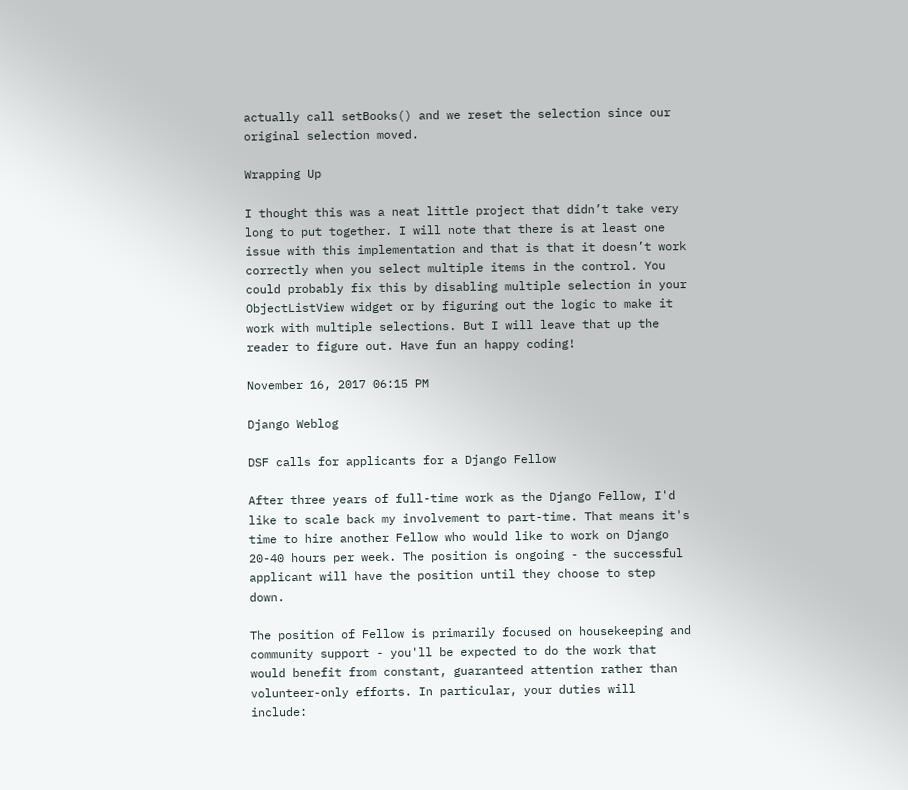actually call setBooks() and we reset the selection since our original selection moved.

Wrapping Up

I thought this was a neat little project that didn’t take very long to put together. I will note that there is at least one issue with this implementation and that is that it doesn’t work correctly when you select multiple items in the control. You could probably fix this by disabling multiple selection in your ObjectListView widget or by figuring out the logic to make it work with multiple selections. But I will leave that up the reader to figure out. Have fun an happy coding!

November 16, 2017 06:15 PM

Django Weblog

DSF calls for applicants for a Django Fellow

After three years of full-time work as the Django Fellow, I'd like to scale back my involvement to part-time. That means it's time to hire another Fellow who would like to work on Django 20-40 hours per week. The position is ongoing - the successful applicant will have the position until they choose to step down.

The position of Fellow is primarily focused on housekeeping and community support - you'll be expected to do the work that would benefit from constant, guaranteed attention rather than volunteer-only efforts. In particular, your duties will include: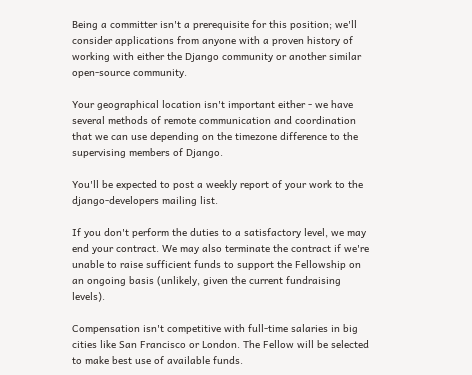Being a committer isn't a prerequisite for this position; we'll consider applications from anyone with a proven history of working with either the Django community or another similar open-source community.

Your geographical location isn't important either - we have several methods of remote communication and coordination that we can use depending on the timezone difference to the supervising members of Django.

You'll be expected to post a weekly report of your work to the django-developers mailing list.

If you don't perform the duties to a satisfactory level, we may end your contract. We may also terminate the contract if we're unable to raise sufficient funds to support the Fellowship on an ongoing basis (unlikely, given the current fundraising levels).

Compensation isn't competitive with full-time salaries in big cities like San Francisco or London. The Fellow will be selected to make best use of available funds.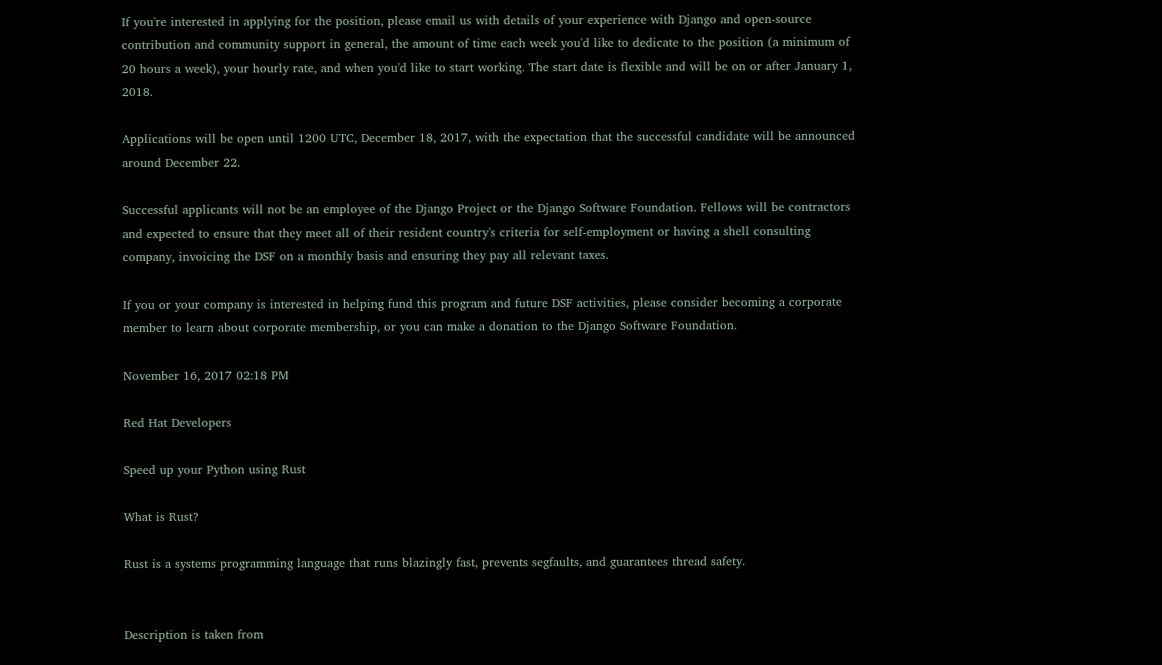If you're interested in applying for the position, please email us with details of your experience with Django and open-source contribution and community support in general, the amount of time each week you'd like to dedicate to the position (a minimum of 20 hours a week), your hourly rate, and when you'd like to start working. The start date is flexible and will be on or after January 1, 2018.

Applications will be open until 1200 UTC, December 18, 2017, with the expectation that the successful candidate will be announced around December 22.

Successful applicants will not be an employee of the Django Project or the Django Software Foundation. Fellows will be contractors and expected to ensure that they meet all of their resident country's criteria for self-employment or having a shell consulting company, invoicing the DSF on a monthly basis and ensuring they pay all relevant taxes.

If you or your company is interested in helping fund this program and future DSF activities, please consider becoming a corporate member to learn about corporate membership, or you can make a donation to the Django Software Foundation.

November 16, 2017 02:18 PM

Red Hat Developers

Speed up your Python using Rust

What is Rust?

Rust is a systems programming language that runs blazingly fast, prevents segfaults, and guarantees thread safety.


Description is taken from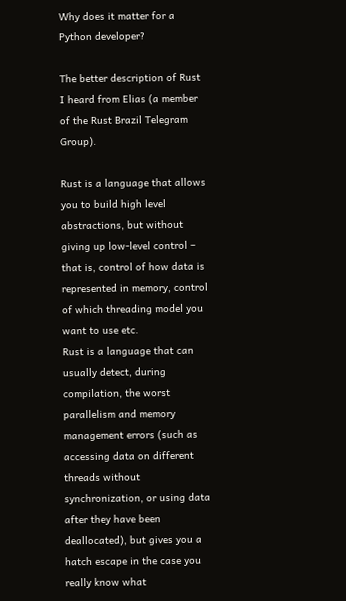Why does it matter for a Python developer?

The better description of Rust I heard from Elias (a member of the Rust Brazil Telegram Group).

Rust is a language that allows you to build high level abstractions, but without giving up low-level control – that is, control of how data is represented in memory, control of which threading model you want to use etc.
Rust is a language that can usually detect, during compilation, the worst parallelism and memory management errors (such as accessing data on different threads without synchronization, or using data after they have been deallocated), but gives you a hatch escape in the case you really know what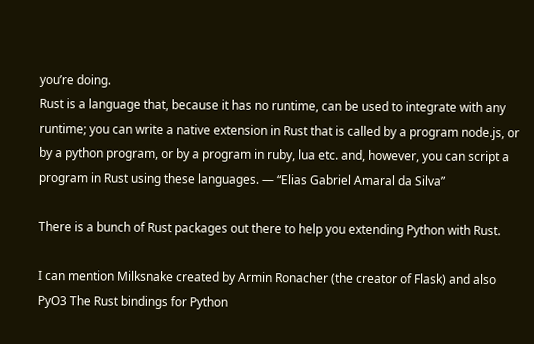you’re doing.
Rust is a language that, because it has no runtime, can be used to integrate with any runtime; you can write a native extension in Rust that is called by a program node.js, or by a python program, or by a program in ruby, lua etc. and, however, you can script a program in Rust using these languages. — “Elias Gabriel Amaral da Silva”

There is a bunch of Rust packages out there to help you extending Python with Rust.

I can mention Milksnake created by Armin Ronacher (the creator of Flask) and also PyO3 The Rust bindings for Python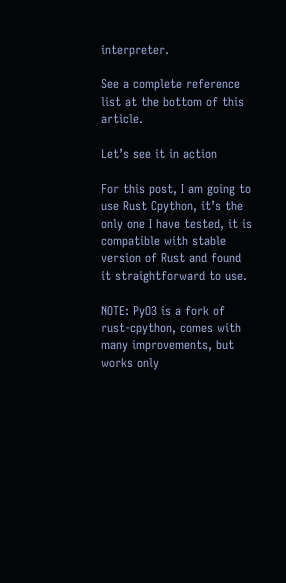interpreter.

See a complete reference list at the bottom of this article.

Let’s see it in action

For this post, I am going to use Rust Cpython, it’s the only one I have tested, it is compatible with stable version of Rust and found it straightforward to use.

NOTE: PyO3 is a fork of rust-cpython, comes with many improvements, but works only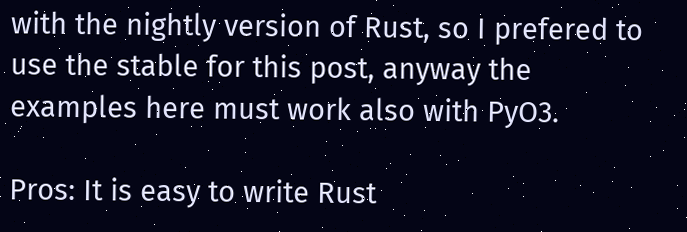with the nightly version of Rust, so I prefered to use the stable for this post, anyway the examples here must work also with PyO3.

Pros: It is easy to write Rust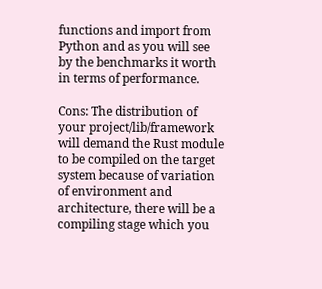functions and import from Python and as you will see by the benchmarks it worth in terms of performance.

Cons: The distribution of your project/lib/framework will demand the Rust module to be compiled on the target system because of variation of environment and architecture, there will be a compiling stage which you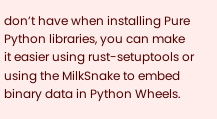don’t have when installing Pure Python libraries, you can make it easier using rust-setuptools or using the MilkSnake to embed binary data in Python Wheels.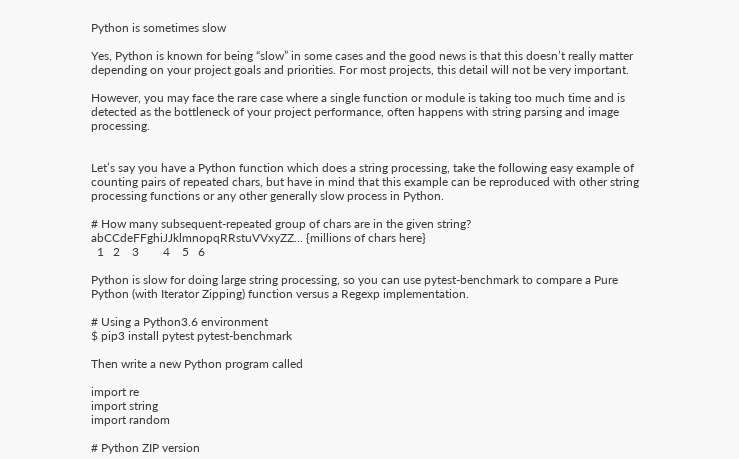Python is sometimes slow

Yes, Python is known for being “slow” in some cases and the good news is that this doesn’t really matter depending on your project goals and priorities. For most projects, this detail will not be very important.

However, you may face the rare case where a single function or module is taking too much time and is detected as the bottleneck of your project performance, often happens with string parsing and image processing.


Let’s say you have a Python function which does a string processing, take the following easy example of counting pairs of repeated chars, but have in mind that this example can be reproduced with other string processing functions or any other generally slow process in Python.

# How many subsequent-repeated group of chars are in the given string?
abCCdeFFghiJJklmnopqRRstuVVxyZZ... {millions of chars here}
  1   2    3        4    5   6

Python is slow for doing large string processing, so you can use pytest-benchmark to compare a Pure Python (with Iterator Zipping) function versus a Regexp implementation.

# Using a Python3.6 environment
$ pip3 install pytest pytest-benchmark

Then write a new Python program called

import re
import string
import random

# Python ZIP version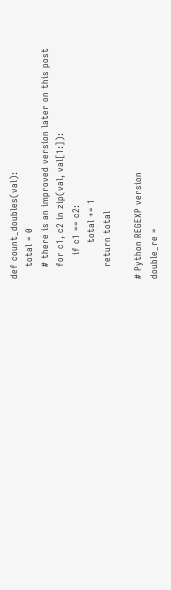def count_doubles(val):
    total = 0
    # there is an improved version later on this post
    for c1, c2 in zip(val, val[1:]):
        if c1 == c2:
            total += 1
    return total

# Python REGEXP version
double_re =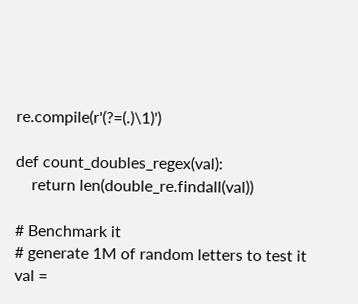re.compile(r'(?=(.)\1)')

def count_doubles_regex(val):
    return len(double_re.findall(val))

# Benchmark it
# generate 1M of random letters to test it
val =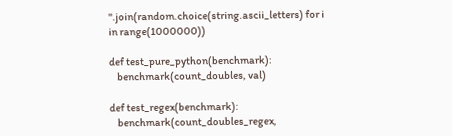''.join(random.choice(string.ascii_letters) for i in range(1000000))

def test_pure_python(benchmark):
    benchmark(count_doubles, val)

def test_regex(benchmark):
    benchmark(count_doubles_regex,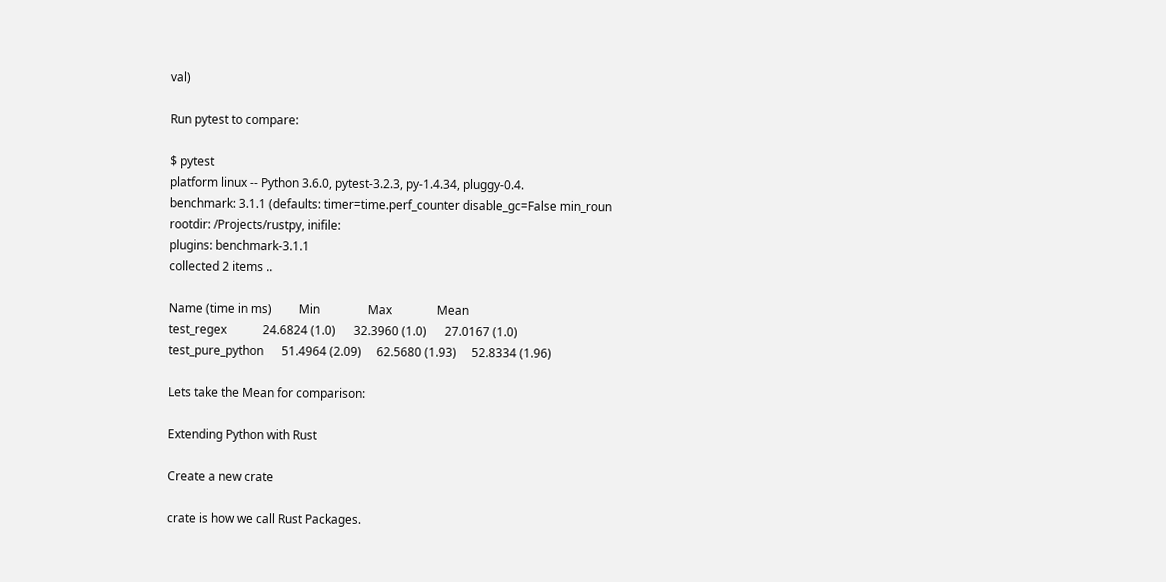val)

Run pytest to compare:

$ pytest
platform linux -- Python 3.6.0, pytest-3.2.3, py-1.4.34, pluggy-0.4.
benchmark: 3.1.1 (defaults: timer=time.perf_counter disable_gc=False min_roun
rootdir: /Projects/rustpy, inifile:
plugins: benchmark-3.1.1
collected 2 items ..

Name (time in ms)         Min                Max               Mean
test_regex            24.6824 (1.0)      32.3960 (1.0)      27.0167 (1.0)
test_pure_python      51.4964 (2.09)     62.5680 (1.93)     52.8334 (1.96)

Lets take the Mean for comparison:

Extending Python with Rust

Create a new crate

crate is how we call Rust Packages.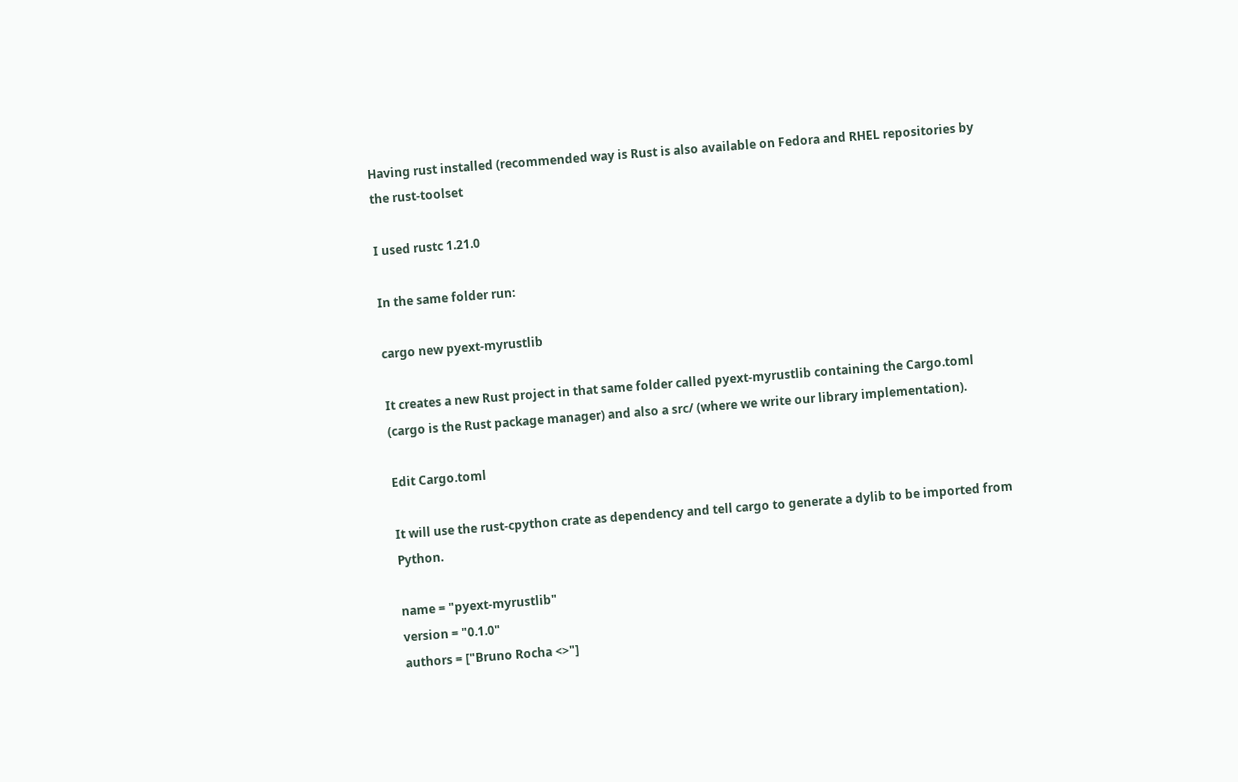Having rust installed (recommended way is Rust is also available on Fedora and RHEL repositories by the rust-toolset

I used rustc 1.21.0

In the same folder run:

cargo new pyext-myrustlib

It creates a new Rust project in that same folder called pyext-myrustlib containing the Cargo.toml (cargo is the Rust package manager) and also a src/ (where we write our library implementation).

Edit Cargo.toml

It will use the rust-cpython crate as dependency and tell cargo to generate a dylib to be imported from Python.

name = "pyext-myrustlib"
version = "0.1.0"
authors = ["Bruno Rocha <>"]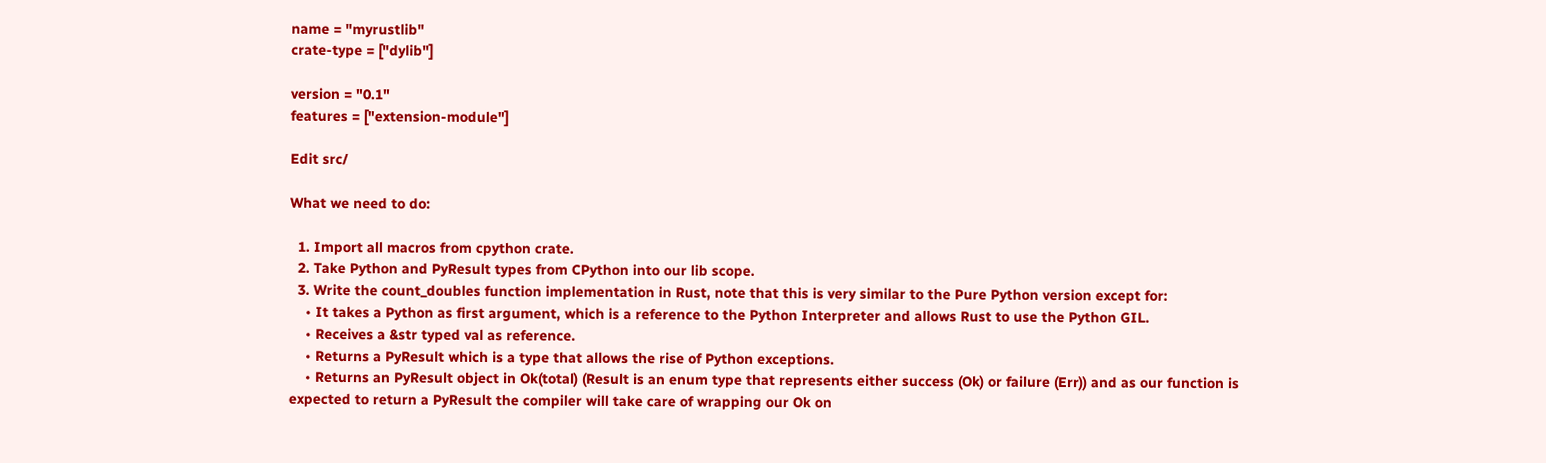name = "myrustlib"
crate-type = ["dylib"]

version = "0.1"
features = ["extension-module"]

Edit src/

What we need to do:

  1. Import all macros from cpython crate.
  2. Take Python and PyResult types from CPython into our lib scope.
  3. Write the count_doubles function implementation in Rust, note that this is very similar to the Pure Python version except for:
    • It takes a Python as first argument, which is a reference to the Python Interpreter and allows Rust to use the Python GIL.
    • Receives a &str typed val as reference.
    • Returns a PyResult which is a type that allows the rise of Python exceptions.
    • Returns an PyResult object in Ok(total) (Result is an enum type that represents either success (Ok) or failure (Err)) and as our function is expected to return a PyResult the compiler will take care of wrapping our Ok on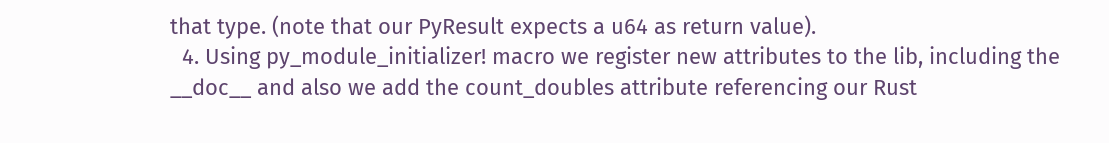that type. (note that our PyResult expects a u64 as return value).
  4. Using py_module_initializer! macro we register new attributes to the lib, including the __doc__ and also we add the count_doubles attribute referencing our Rust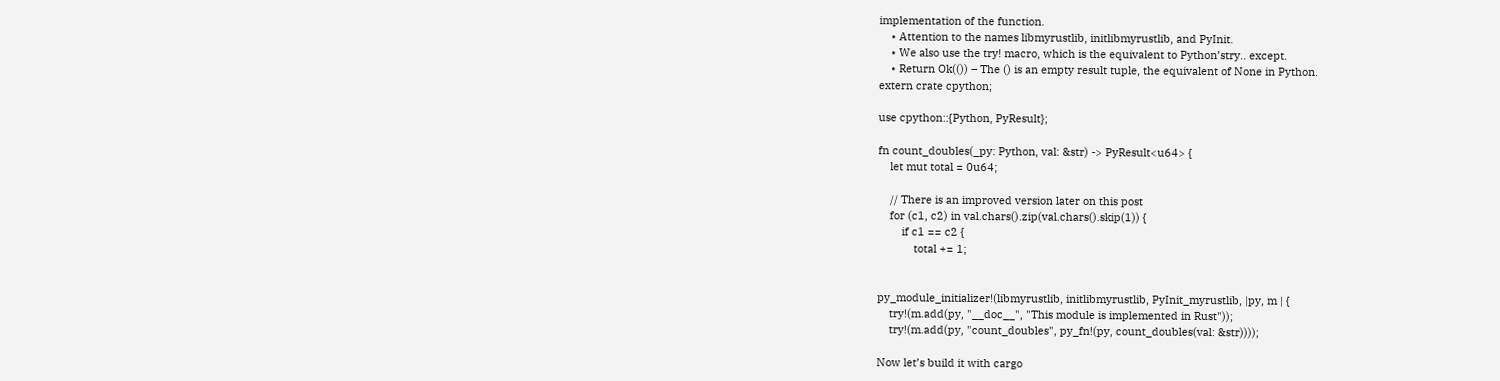implementation of the function.
    • Attention to the names libmyrustlib, initlibmyrustlib, and PyInit.
    • We also use the try! macro, which is the equivalent to Python’stry.. except.
    • Return Ok(()) – The () is an empty result tuple, the equivalent of None in Python.
extern crate cpython;

use cpython::{Python, PyResult};

fn count_doubles(_py: Python, val: &str) -> PyResult<u64> {
    let mut total = 0u64;

    // There is an improved version later on this post
    for (c1, c2) in val.chars().zip(val.chars().skip(1)) {
        if c1 == c2 {
            total += 1;


py_module_initializer!(libmyrustlib, initlibmyrustlib, PyInit_myrustlib, |py, m | {
    try!(m.add(py, "__doc__", "This module is implemented in Rust"));
    try!(m.add(py, "count_doubles", py_fn!(py, count_doubles(val: &str))));

Now let’s build it with cargo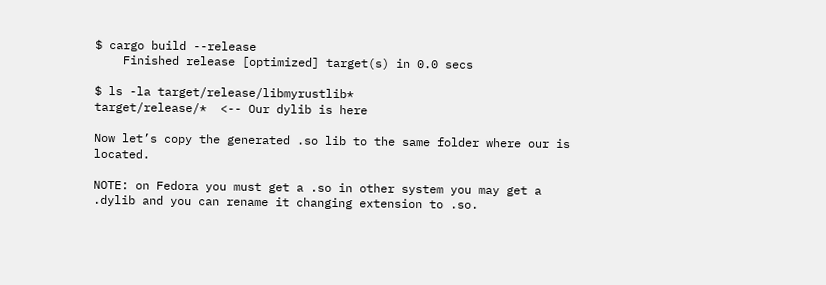$ cargo build --release
    Finished release [optimized] target(s) in 0.0 secs

$ ls -la target/release/libmyrustlib*
target/release/*  <-- Our dylib is here

Now let’s copy the generated .so lib to the same folder where our is located.

NOTE: on Fedora you must get a .so in other system you may get a .dylib and you can rename it changing extension to .so.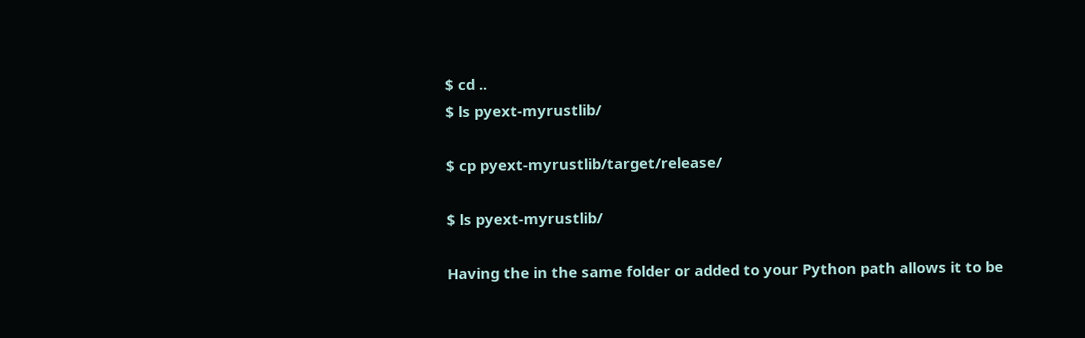$ cd ..
$ ls pyext-myrustlib/

$ cp pyext-myrustlib/target/release/

$ ls pyext-myrustlib/

Having the in the same folder or added to your Python path allows it to be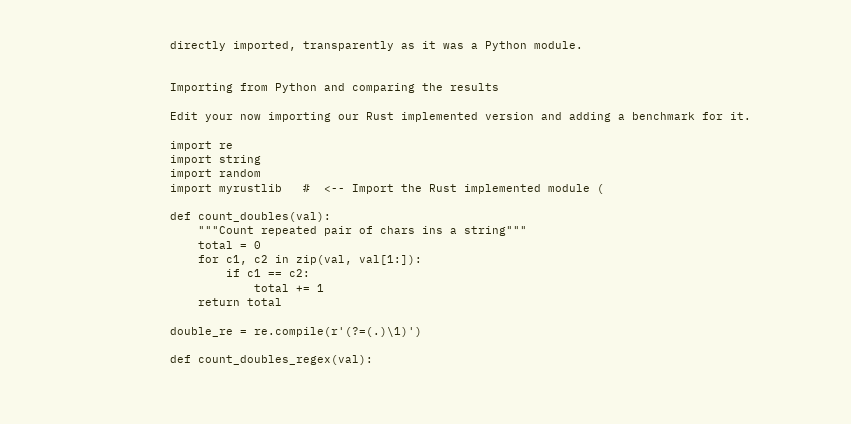directly imported, transparently as it was a Python module.


Importing from Python and comparing the results

Edit your now importing our Rust implemented version and adding a benchmark for it.

import re
import string
import random
import myrustlib   #  <-- Import the Rust implemented module (

def count_doubles(val):
    """Count repeated pair of chars ins a string"""
    total = 0
    for c1, c2 in zip(val, val[1:]):
        if c1 == c2:
            total += 1
    return total

double_re = re.compile(r'(?=(.)\1)')

def count_doubles_regex(val):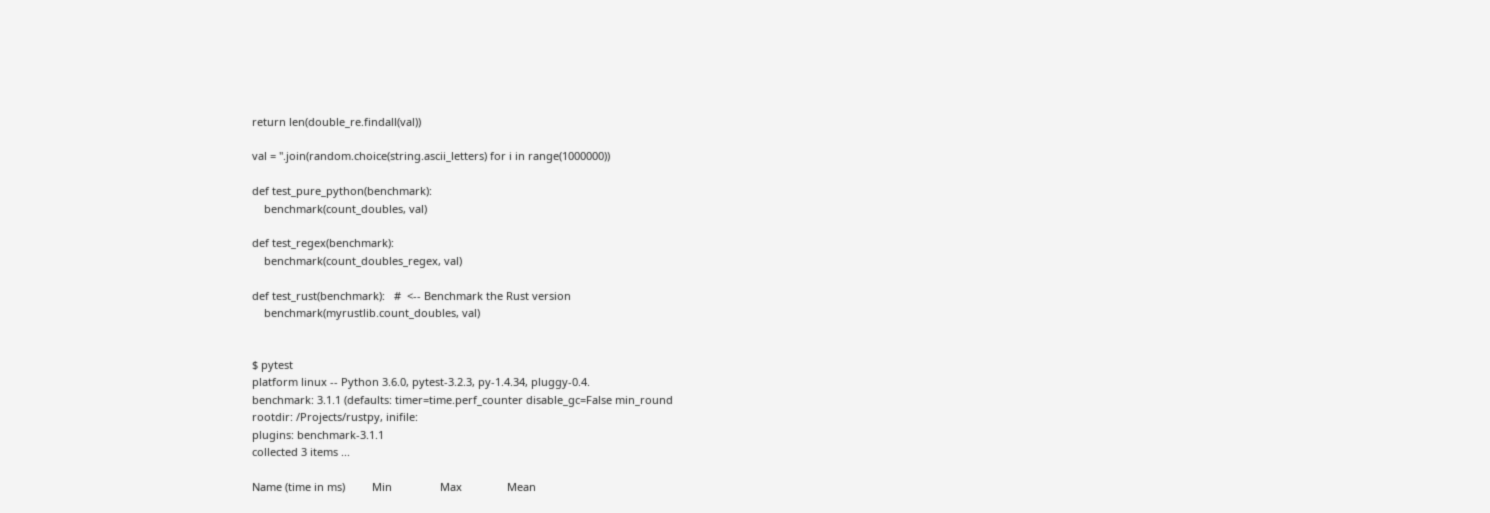return len(double_re.findall(val))

val = ''.join(random.choice(string.ascii_letters) for i in range(1000000))

def test_pure_python(benchmark):
    benchmark(count_doubles, val)

def test_regex(benchmark):
    benchmark(count_doubles_regex, val)

def test_rust(benchmark):   #  <-- Benchmark the Rust version
    benchmark(myrustlib.count_doubles, val)


$ pytest
platform linux -- Python 3.6.0, pytest-3.2.3, py-1.4.34, pluggy-0.4.
benchmark: 3.1.1 (defaults: timer=time.perf_counter disable_gc=False min_round
rootdir: /Projects/rustpy, inifile:
plugins: benchmark-3.1.1
collected 3 items ...

Name (time in ms)         Min                Max               Mean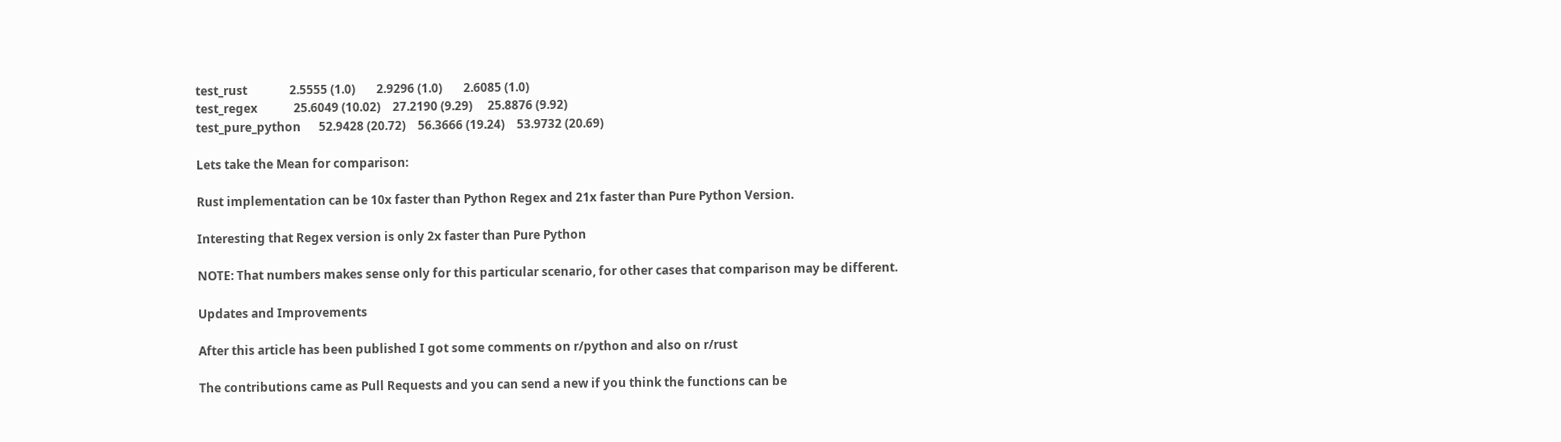test_rust              2.5555 (1.0)       2.9296 (1.0)       2.6085 (1.0)
test_regex            25.6049 (10.02)    27.2190 (9.29)     25.8876 (9.92)
test_pure_python      52.9428 (20.72)    56.3666 (19.24)    53.9732 (20.69)

Lets take the Mean for comparison:

Rust implementation can be 10x faster than Python Regex and 21x faster than Pure Python Version.

Interesting that Regex version is only 2x faster than Pure Python

NOTE: That numbers makes sense only for this particular scenario, for other cases that comparison may be different.

Updates and Improvements

After this article has been published I got some comments on r/python and also on r/rust

The contributions came as Pull Requests and you can send a new if you think the functions can be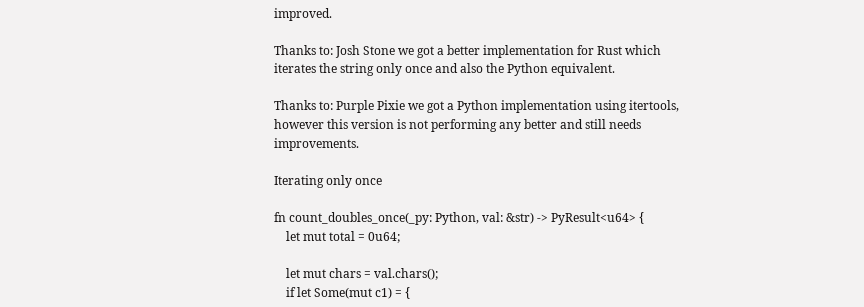improved.

Thanks to: Josh Stone we got a better implementation for Rust which iterates the string only once and also the Python equivalent.

Thanks to: Purple Pixie we got a Python implementation using itertools, however this version is not performing any better and still needs improvements.

Iterating only once

fn count_doubles_once(_py: Python, val: &str) -> PyResult<u64> {
    let mut total = 0u64;

    let mut chars = val.chars();
    if let Some(mut c1) = {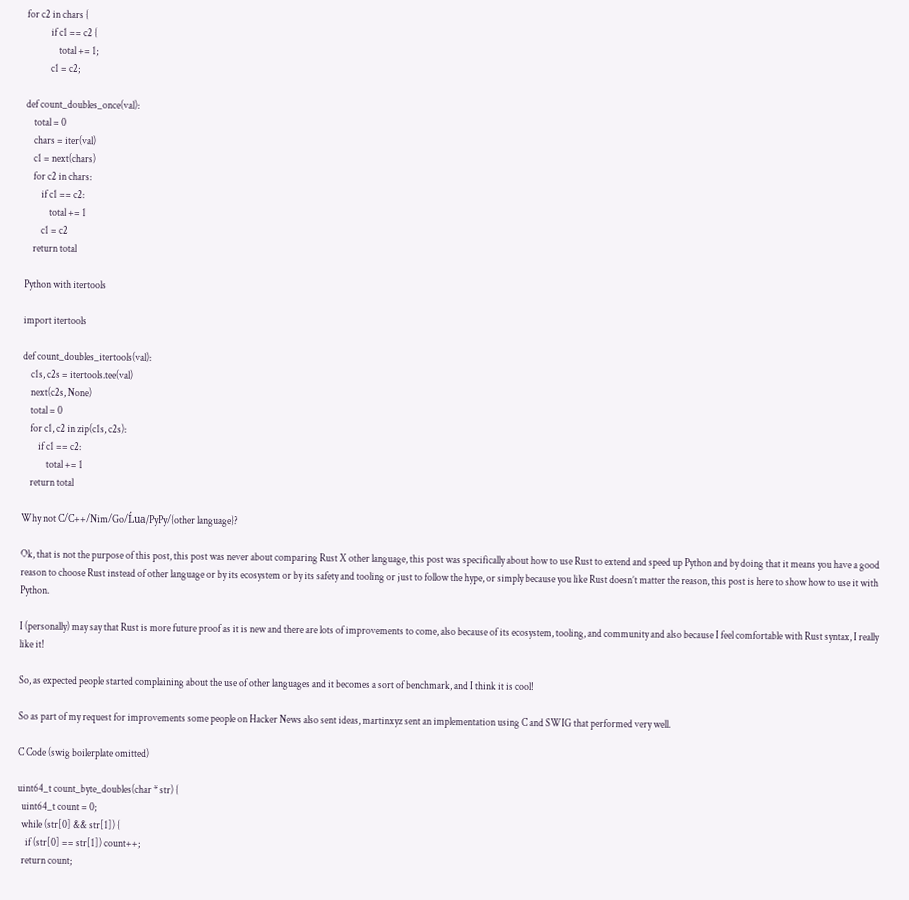for c2 in chars {
            if c1 == c2 {
                total += 1;
            c1 = c2;

def count_doubles_once(val):
    total = 0
    chars = iter(val)
    c1 = next(chars)
    for c2 in chars:
        if c1 == c2:
            total += 1
        c1 = c2
    return total

Python with itertools

import itertools

def count_doubles_itertools(val):
    c1s, c2s = itertools.tee(val)
    next(c2s, None)
    total = 0
    for c1, c2 in zip(c1s, c2s):
        if c1 == c2:
            total += 1
    return total

Why not C/C++/Nim/Go/Ĺua/PyPy/{other language}?

Ok, that is not the purpose of this post, this post was never about comparing Rust X other language, this post was specifically about how to use Rust to extend and speed up Python and by doing that it means you have a good reason to choose Rust instead of other language or by its ecosystem or by its safety and tooling or just to follow the hype, or simply because you like Rust doesn’t matter the reason, this post is here to show how to use it with Python.

I (personally) may say that Rust is more future proof as it is new and there are lots of improvements to come, also because of its ecosystem, tooling, and community and also because I feel comfortable with Rust syntax, I really like it!

So, as expected people started complaining about the use of other languages and it becomes a sort of benchmark, and I think it is cool!

So as part of my request for improvements some people on Hacker News also sent ideas, martinxyz sent an implementation using C and SWIG that performed very well.

C Code (swig boilerplate omitted)

uint64_t count_byte_doubles(char * str) {
  uint64_t count = 0;
  while (str[0] && str[1]) {
    if (str[0] == str[1]) count++;
  return count;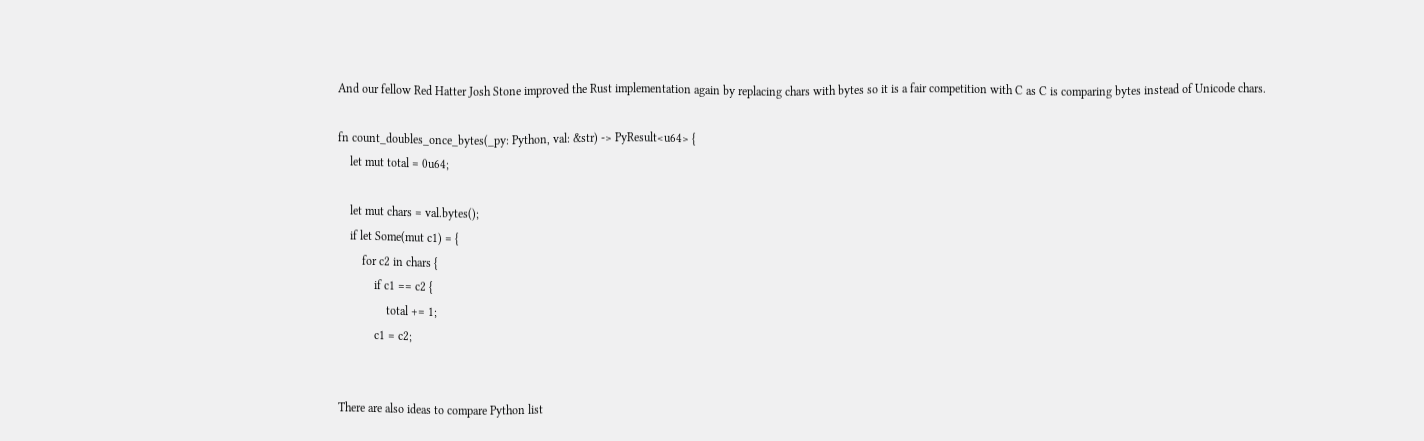And our fellow Red Hatter Josh Stone improved the Rust implementation again by replacing chars with bytes so it is a fair competition with C as C is comparing bytes instead of Unicode chars.

fn count_doubles_once_bytes(_py: Python, val: &str) -> PyResult<u64> {
    let mut total = 0u64;

    let mut chars = val.bytes();
    if let Some(mut c1) = {
        for c2 in chars {
            if c1 == c2 {
                total += 1;
            c1 = c2;


There are also ideas to compare Python list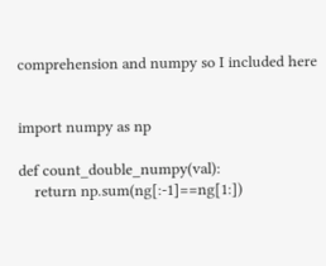comprehension and numpy so I included here


import numpy as np

def count_double_numpy(val):
    return np.sum(ng[:-1]==ng[1:])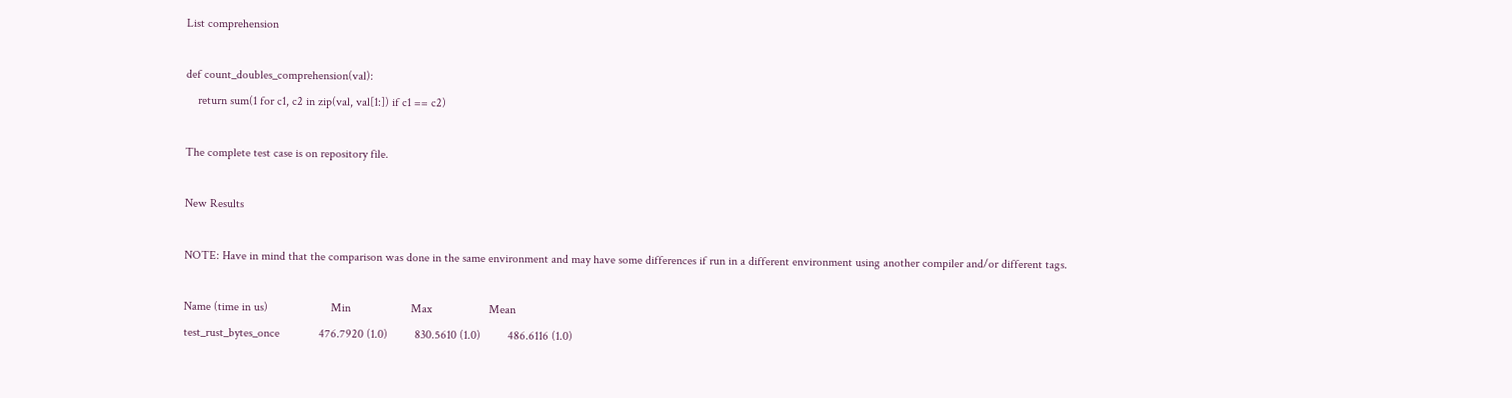List comprehension

def count_doubles_comprehension(val):
    return sum(1 for c1, c2 in zip(val, val[1:]) if c1 == c2)

The complete test case is on repository file.

New Results

NOTE: Have in mind that the comparison was done in the same environment and may have some differences if run in a different environment using another compiler and/or different tags.

Name (time in us)                     Min                    Max                   Mean
test_rust_bytes_once             476.7920 (1.0)         830.5610 (1.0)         486.6116 (1.0)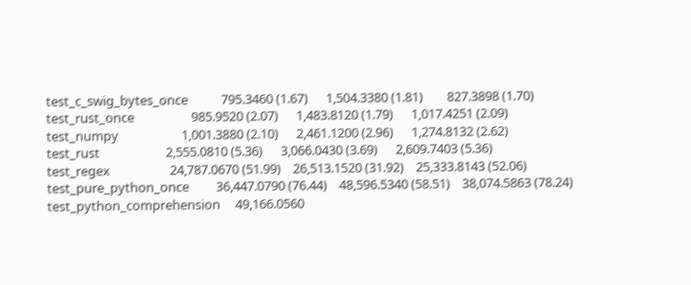test_c_swig_bytes_once           795.3460 (1.67)      1,504.3380 (1.81)        827.3898 (1.70)
test_rust_once                   985.9520 (2.07)      1,483.8120 (1.79)      1,017.4251 (2.09)
test_numpy                     1,001.3880 (2.10)      2,461.1200 (2.96)      1,274.8132 (2.62)
test_rust                      2,555.0810 (5.36)      3,066.0430 (3.69)      2,609.7403 (5.36)
test_regex                    24,787.0670 (51.99)    26,513.1520 (31.92)    25,333.8143 (52.06)
test_pure_python_once         36,447.0790 (76.44)    48,596.5340 (58.51)    38,074.5863 (78.24)
test_python_comprehension     49,166.0560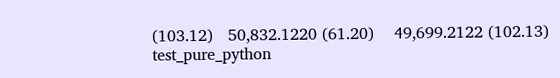(103.12)   50,832.1220 (61.20)    49,699.2122 (102.13)
test_pure_python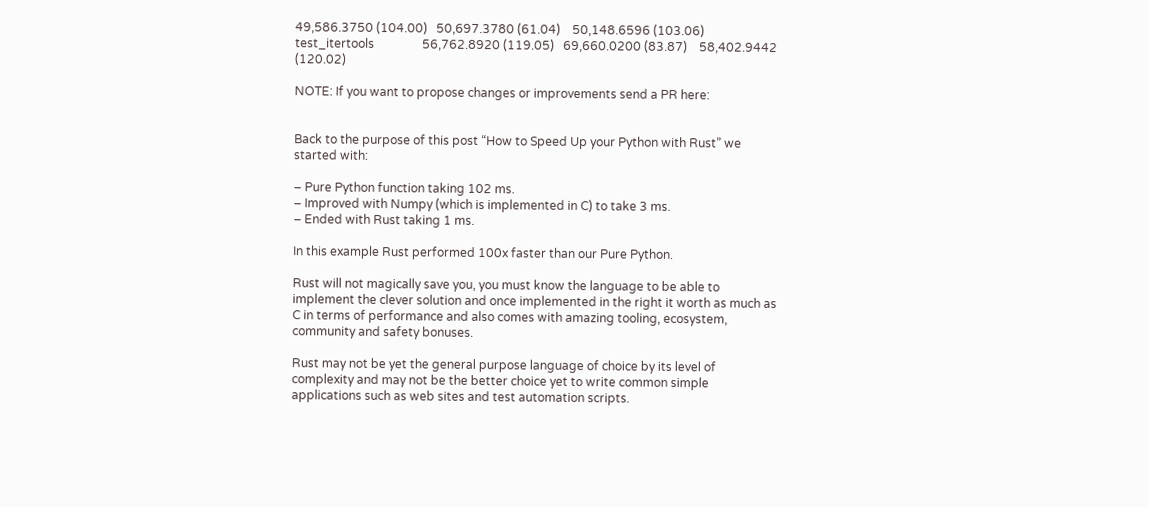49,586.3750 (104.00)   50,697.3780 (61.04)    50,148.6596 (103.06)
test_itertools                56,762.8920 (119.05)   69,660.0200 (83.87)    58,402.9442 (120.02)

NOTE: If you want to propose changes or improvements send a PR here:


Back to the purpose of this post “How to Speed Up your Python with Rust” we started with:

– Pure Python function taking 102 ms.
– Improved with Numpy (which is implemented in C) to take 3 ms.
– Ended with Rust taking 1 ms.

In this example Rust performed 100x faster than our Pure Python.

Rust will not magically save you, you must know the language to be able to implement the clever solution and once implemented in the right it worth as much as C in terms of performance and also comes with amazing tooling, ecosystem, community and safety bonuses.

Rust may not be yet the general purpose language of choice by its level of complexity and may not be the better choice yet to write common simple applications such as web sites and test automation scripts.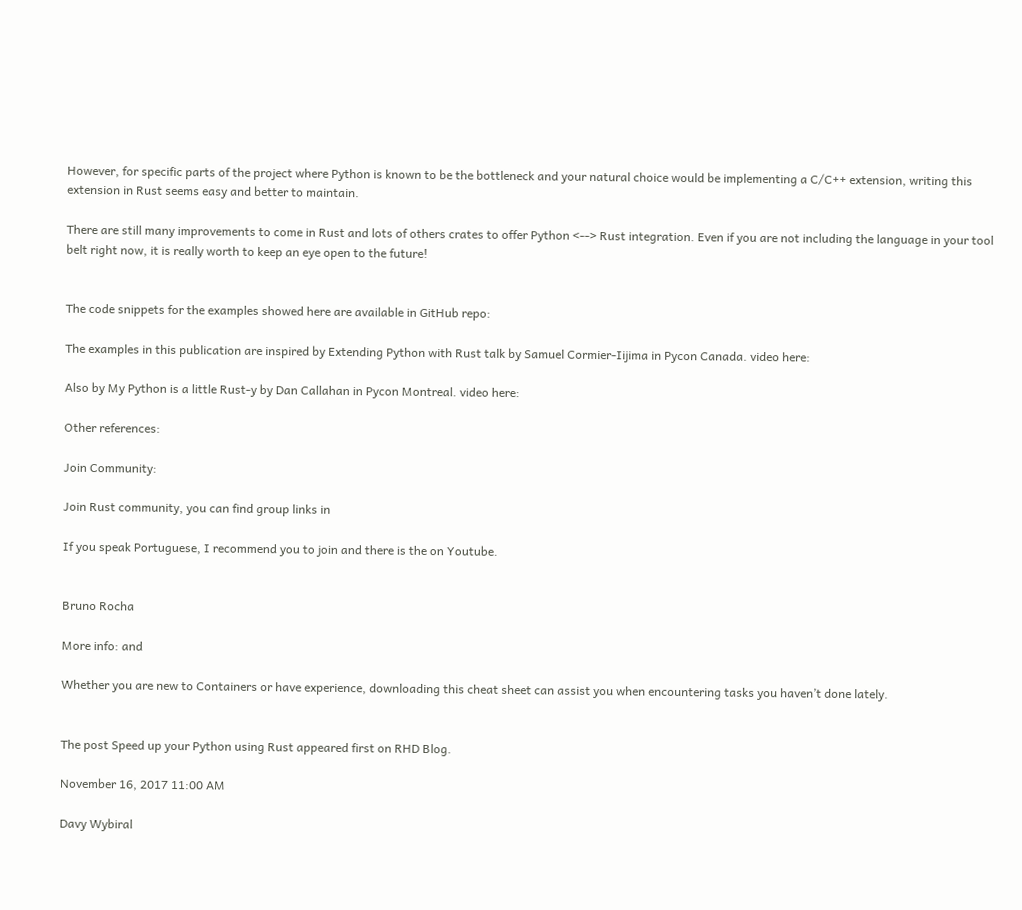However, for specific parts of the project where Python is known to be the bottleneck and your natural choice would be implementing a C/C++ extension, writing this extension in Rust seems easy and better to maintain.

There are still many improvements to come in Rust and lots of others crates to offer Python <--> Rust integration. Even if you are not including the language in your tool belt right now, it is really worth to keep an eye open to the future!


The code snippets for the examples showed here are available in GitHub repo:

The examples in this publication are inspired by Extending Python with Rust talk by Samuel Cormier-Iijima in Pycon Canada. video here:

Also by My Python is a little Rust-y by Dan Callahan in Pycon Montreal. video here:

Other references:

Join Community:

Join Rust community, you can find group links in

If you speak Portuguese, I recommend you to join and there is the on Youtube.


Bruno Rocha

More info: and

Whether you are new to Containers or have experience, downloading this cheat sheet can assist you when encountering tasks you haven’t done lately.


The post Speed up your Python using Rust appeared first on RHD Blog.

November 16, 2017 11:00 AM

Davy Wybiral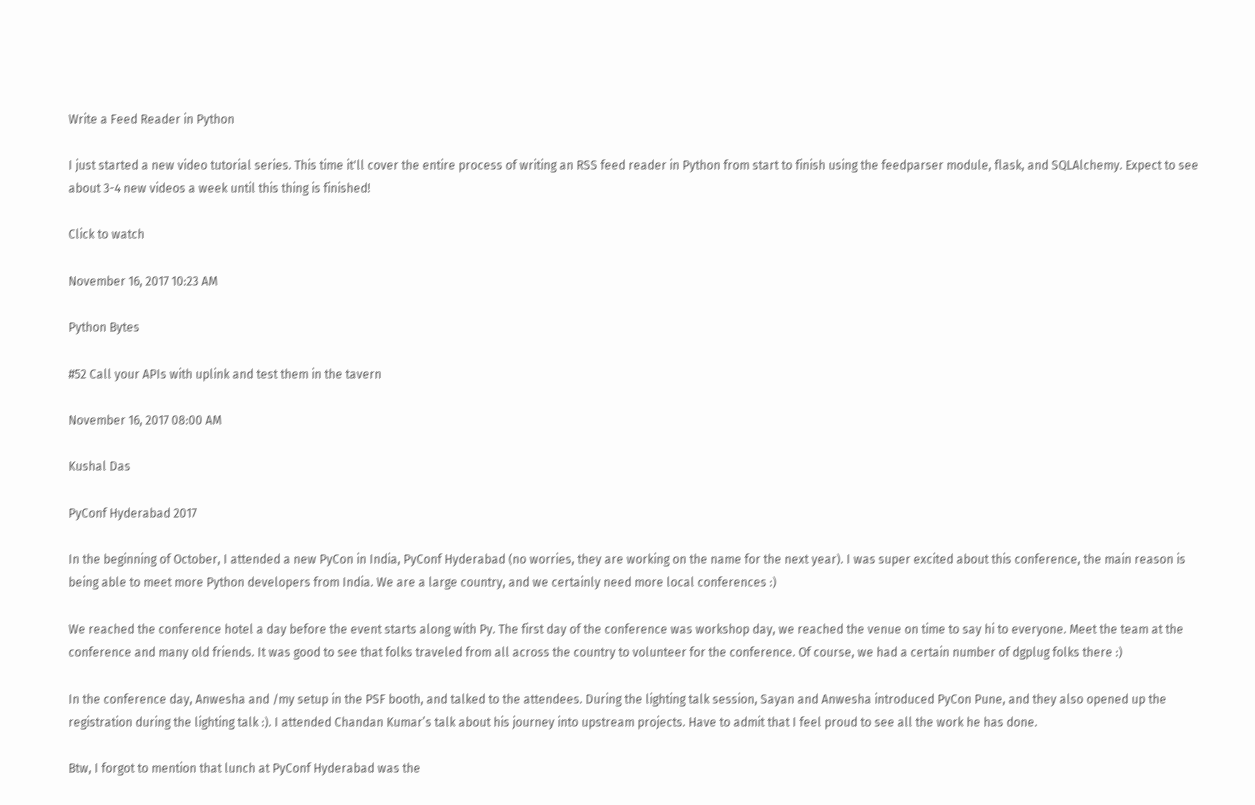Write a Feed Reader in Python

I just started a new video tutorial series. This time it'll cover the entire process of writing an RSS feed reader in Python from start to finish using the feedparser module, flask, and SQLAlchemy. Expect to see about 3-4 new videos a week until this thing is finished!

Click to watch

November 16, 2017 10:23 AM

Python Bytes

#52 Call your APIs with uplink and test them in the tavern

November 16, 2017 08:00 AM

Kushal Das

PyConf Hyderabad 2017

In the beginning of October, I attended a new PyCon in India, PyConf Hyderabad (no worries, they are working on the name for the next year). I was super excited about this conference, the main reason is being able to meet more Python developers from India. We are a large country, and we certainly need more local conferences :)

We reached the conference hotel a day before the event starts along with Py. The first day of the conference was workshop day, we reached the venue on time to say hi to everyone. Meet the team at the conference and many old friends. It was good to see that folks traveled from all across the country to volunteer for the conference. Of course, we had a certain number of dgplug folks there :)

In the conference day, Anwesha and /my setup in the PSF booth, and talked to the attendees. During the lighting talk session, Sayan and Anwesha introduced PyCon Pune, and they also opened up the registration during the lighting talk :). I attended Chandan Kumar’s talk about his journey into upstream projects. Have to admit that I feel proud to see all the work he has done.

Btw, I forgot to mention that lunch at PyConf Hyderabad was the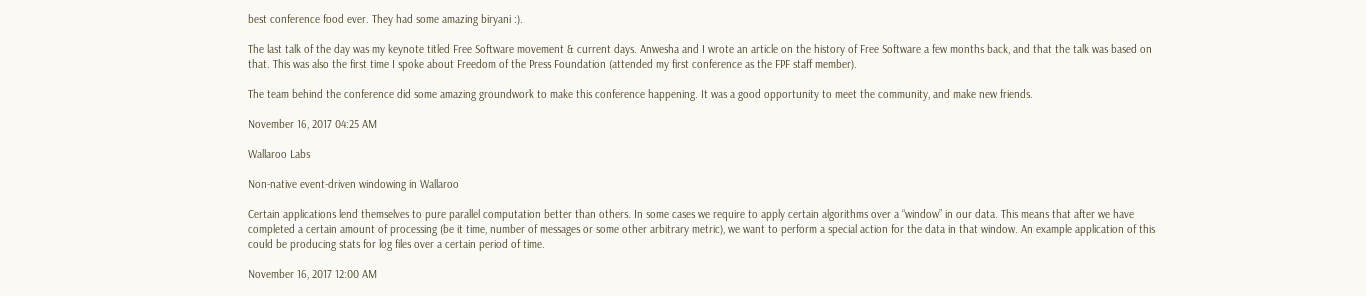best conference food ever. They had some amazing biryani :).

The last talk of the day was my keynote titled Free Software movement & current days. Anwesha and I wrote an article on the history of Free Software a few months back, and that the talk was based on that. This was also the first time I spoke about Freedom of the Press Foundation (attended my first conference as the FPF staff member).

The team behind the conference did some amazing groundwork to make this conference happening. It was a good opportunity to meet the community, and make new friends.

November 16, 2017 04:25 AM

Wallaroo Labs

Non-native event-driven windowing in Wallaroo

Certain applications lend themselves to pure parallel computation better than others. In some cases we require to apply certain algorithms over a “window” in our data. This means that after we have completed a certain amount of processing (be it time, number of messages or some other arbitrary metric), we want to perform a special action for the data in that window. An example application of this could be producing stats for log files over a certain period of time.

November 16, 2017 12:00 AM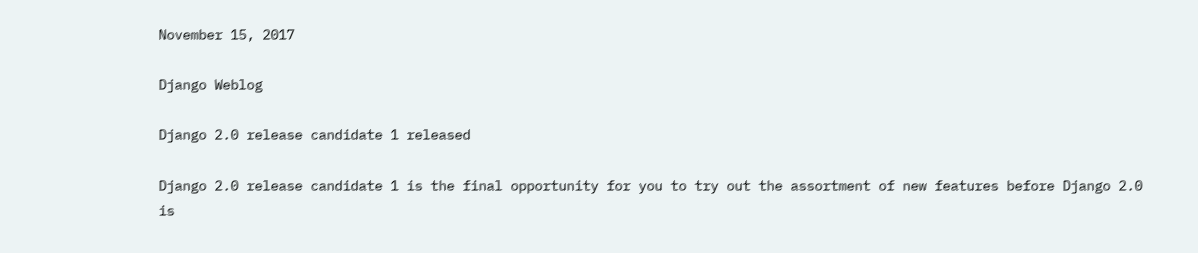November 15, 2017

Django Weblog

Django 2.0 release candidate 1 released

Django 2.0 release candidate 1 is the final opportunity for you to try out the assortment of new features before Django 2.0 is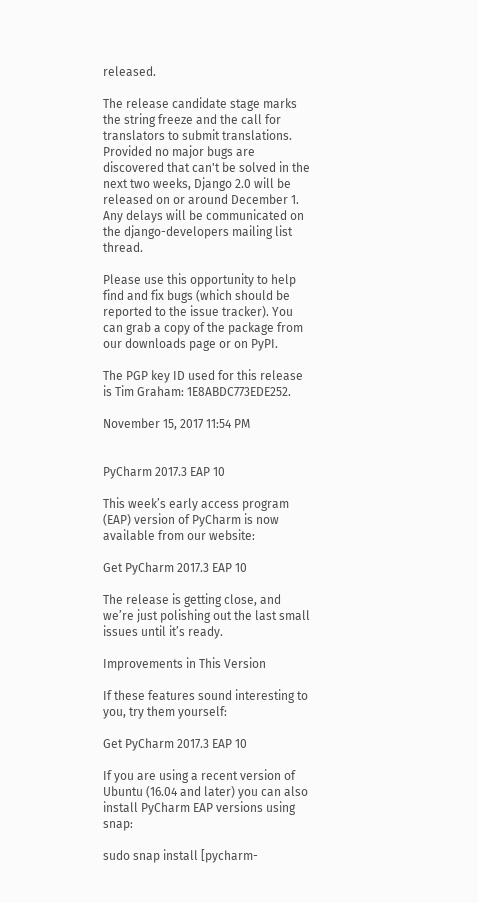released.

The release candidate stage marks the string freeze and the call for translators to submit translations. Provided no major bugs are discovered that can't be solved in the next two weeks, Django 2.0 will be released on or around December 1. Any delays will be communicated on the django-developers mailing list thread.

Please use this opportunity to help find and fix bugs (which should be reported to the issue tracker). You can grab a copy of the package from our downloads page or on PyPI.

The PGP key ID used for this release is Tim Graham: 1E8ABDC773EDE252.

November 15, 2017 11:54 PM


PyCharm 2017.3 EAP 10

This week’s early access program (EAP) version of PyCharm is now available from our website:

Get PyCharm 2017.3 EAP 10

The release is getting close, and we’re just polishing out the last small issues until it’s ready.

Improvements in This Version

If these features sound interesting to you, try them yourself:

Get PyCharm 2017.3 EAP 10

If you are using a recent version of Ubuntu (16.04 and later) you can also install PyCharm EAP versions using snap:

sudo snap install [pycharm-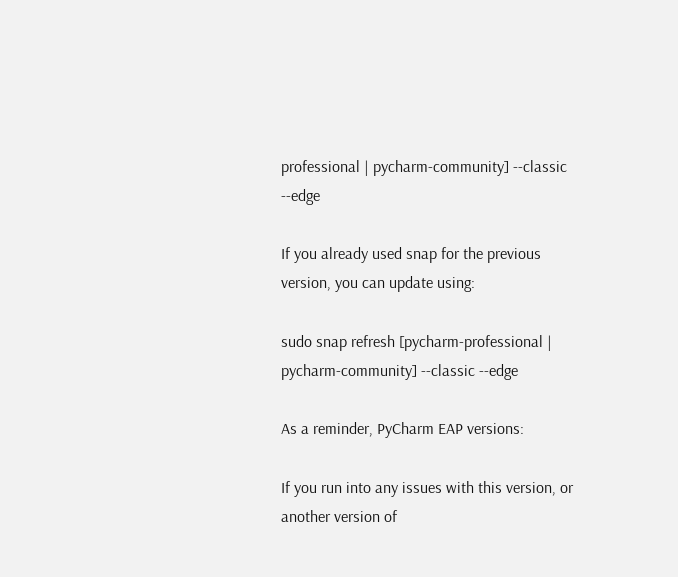professional | pycharm-community] --classic --edge

If you already used snap for the previous version, you can update using:

sudo snap refresh [pycharm-professional | pycharm-community] --classic --edge

As a reminder, PyCharm EAP versions:

If you run into any issues with this version, or another version of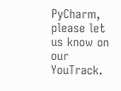PyCharm, please let us know on our YouTrack.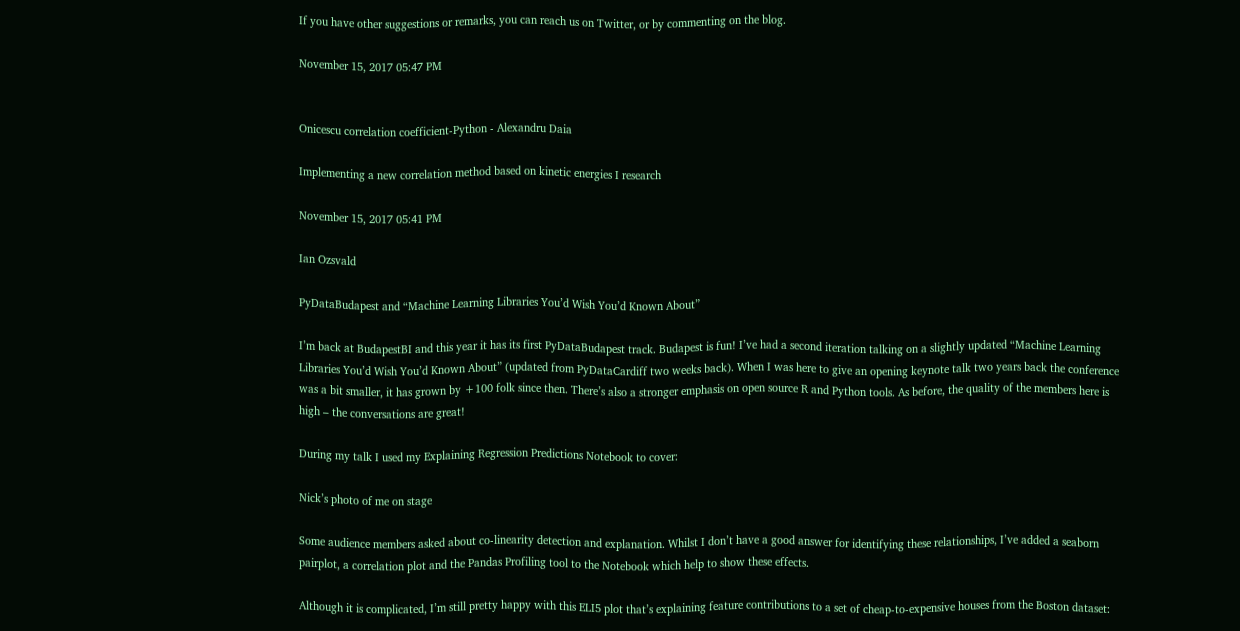If you have other suggestions or remarks, you can reach us on Twitter, or by commenting on the blog.

November 15, 2017 05:47 PM


Onicescu correlation coefficient-Python - Alexandru Daia

Implementing a new correlation method based on kinetic energies I research

November 15, 2017 05:41 PM

Ian Ozsvald

PyDataBudapest and “Machine Learning Libraries You’d Wish You’d Known About”

I’m back at BudapestBI and this year it has its first PyDataBudapest track. Budapest is fun! I’ve had a second iteration talking on a slightly updated “Machine Learning Libraries You’d Wish You’d Known About” (updated from PyDataCardiff two weeks back). When I was here to give an opening keynote talk two years back the conference was a bit smaller, it has grown by +100 folk since then. There’s also a stronger emphasis on open source R and Python tools. As before, the quality of the members here is high – the conversations are great!

During my talk I used my Explaining Regression Predictions Notebook to cover:

Nick’s photo of me on stage

Some audience members asked about co-linearity detection and explanation. Whilst I don’t have a good answer for identifying these relationships, I’ve added a seaborn pairplot, a correlation plot and the Pandas Profiling tool to the Notebook which help to show these effects.

Although it is complicated, I’m still pretty happy with this ELI5 plot that’s explaining feature contributions to a set of cheap-to-expensive houses from the Boston dataset: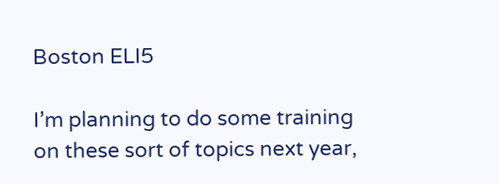Boston ELI5

I’m planning to do some training on these sort of topics next year,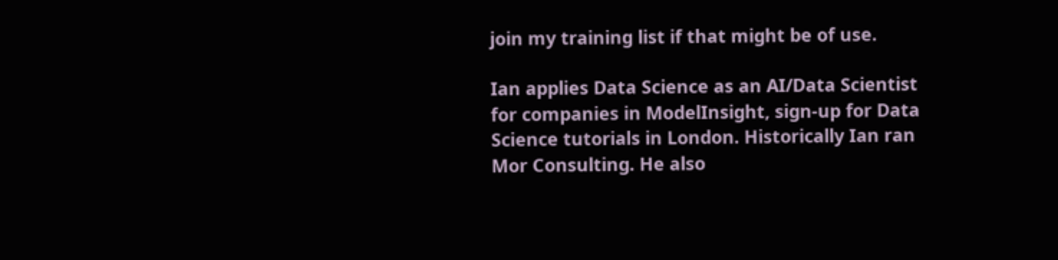join my training list if that might be of use.

Ian applies Data Science as an AI/Data Scientist for companies in ModelInsight, sign-up for Data Science tutorials in London. Historically Ian ran Mor Consulting. He also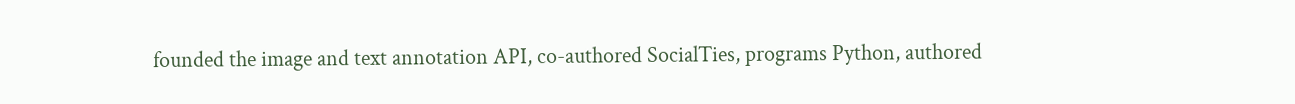founded the image and text annotation API, co-authored SocialTies, programs Python, authored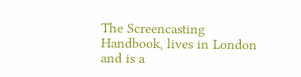The Screencasting Handbook, lives in London and is a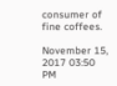consumer of fine coffees.

November 15, 2017 03:50 PM